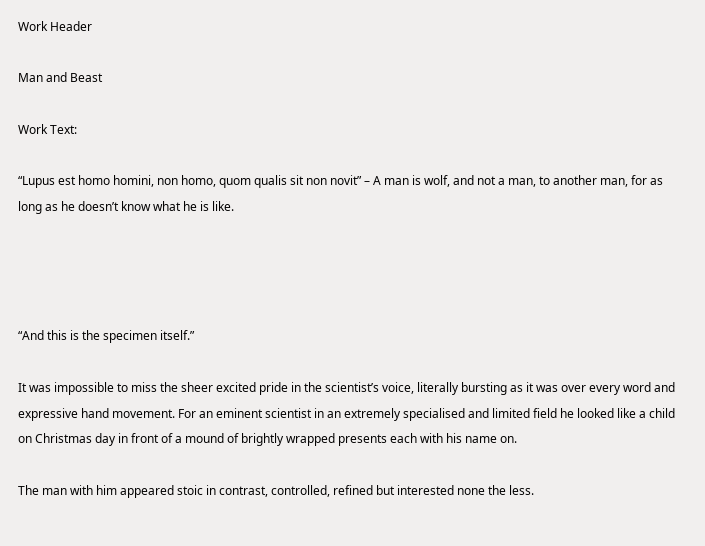Work Header

Man and Beast

Work Text:

“Lupus est homo homini, non homo, quom qualis sit non novit” – A man is wolf, and not a man, to another man, for as long as he doesn’t know what he is like.




“And this is the specimen itself.”

It was impossible to miss the sheer excited pride in the scientist’s voice, literally bursting as it was over every word and expressive hand movement. For an eminent scientist in an extremely specialised and limited field he looked like a child on Christmas day in front of a mound of brightly wrapped presents each with his name on.

The man with him appeared stoic in contrast, controlled, refined but interested none the less.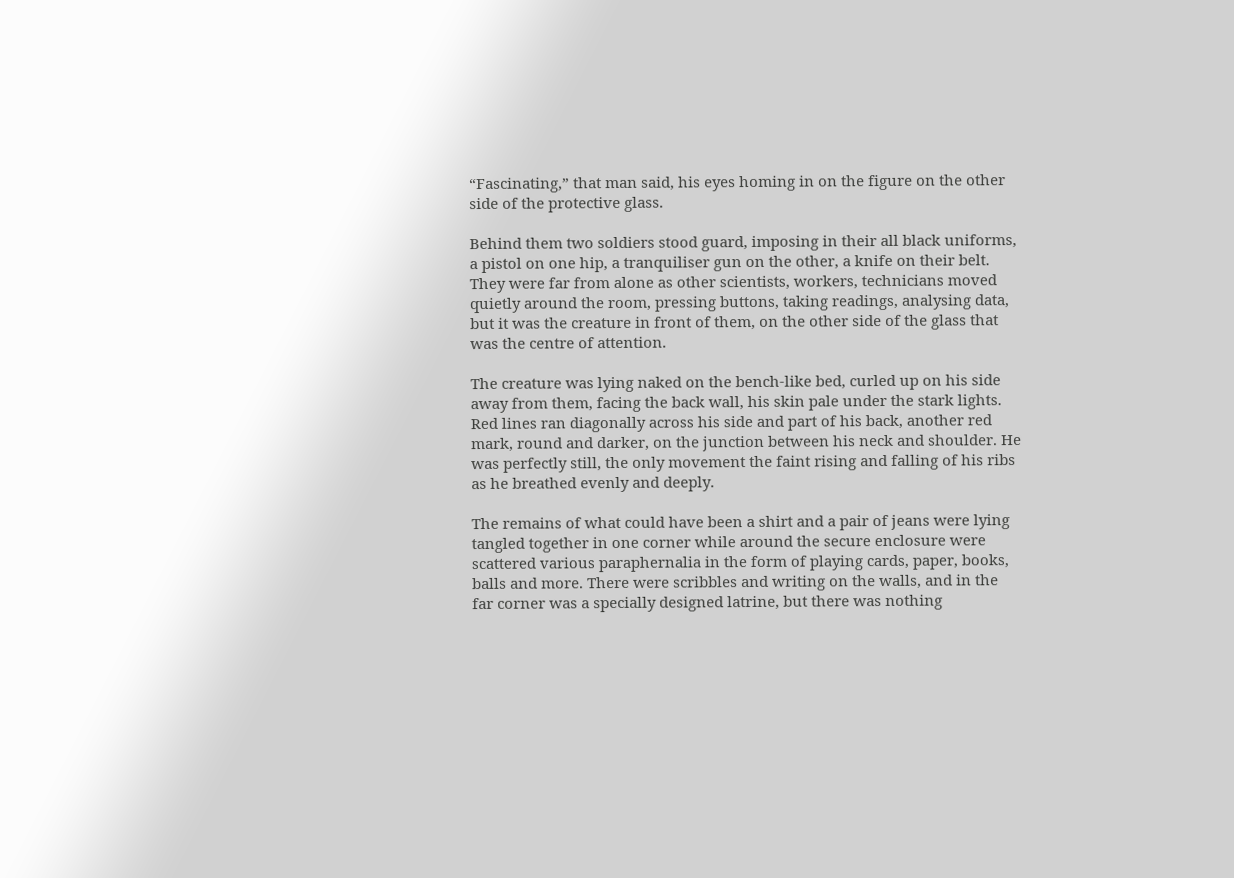“Fascinating,” that man said, his eyes homing in on the figure on the other side of the protective glass.

Behind them two soldiers stood guard, imposing in their all black uniforms, a pistol on one hip, a tranquiliser gun on the other, a knife on their belt. They were far from alone as other scientists, workers, technicians moved quietly around the room, pressing buttons, taking readings, analysing data, but it was the creature in front of them, on the other side of the glass that was the centre of attention.

The creature was lying naked on the bench-like bed, curled up on his side away from them, facing the back wall, his skin pale under the stark lights. Red lines ran diagonally across his side and part of his back, another red mark, round and darker, on the junction between his neck and shoulder. He was perfectly still, the only movement the faint rising and falling of his ribs as he breathed evenly and deeply.

The remains of what could have been a shirt and a pair of jeans were lying tangled together in one corner while around the secure enclosure were scattered various paraphernalia in the form of playing cards, paper, books, balls and more. There were scribbles and writing on the walls, and in the far corner was a specially designed latrine, but there was nothing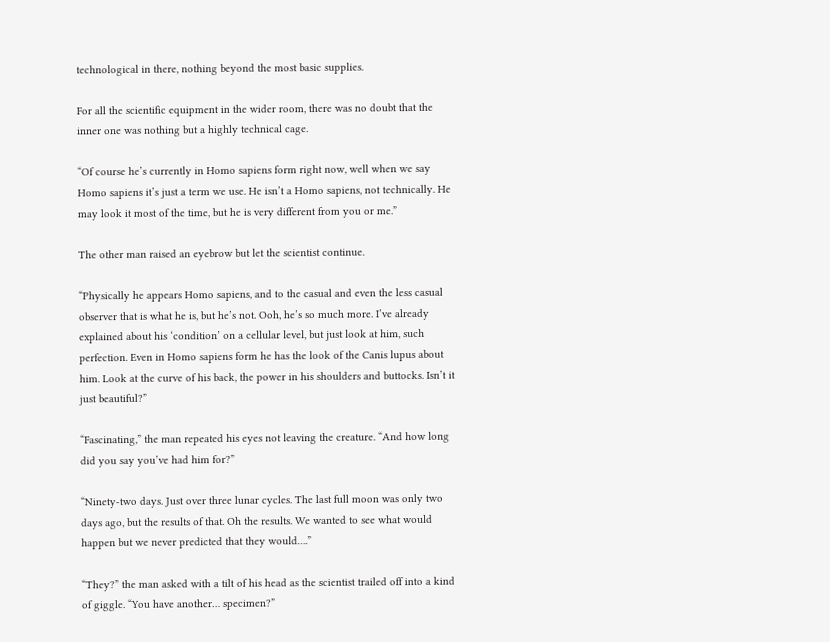technological in there, nothing beyond the most basic supplies.

For all the scientific equipment in the wider room, there was no doubt that the inner one was nothing but a highly technical cage.

“Of course he’s currently in Homo sapiens form right now, well when we say Homo sapiens it’s just a term we use. He isn’t a Homo sapiens, not technically. He may look it most of the time, but he is very different from you or me.”

The other man raised an eyebrow but let the scientist continue.

“Physically he appears Homo sapiens, and to the casual and even the less casual observer that is what he is, but he’s not. Ooh, he’s so much more. I’ve already explained about his ‘condition’ on a cellular level, but just look at him, such perfection. Even in Homo sapiens form he has the look of the Canis lupus about him. Look at the curve of his back, the power in his shoulders and buttocks. Isn’t it just beautiful?”

“Fascinating,” the man repeated his eyes not leaving the creature. “And how long did you say you’ve had him for?”

“Ninety-two days. Just over three lunar cycles. The last full moon was only two days ago, but the results of that. Oh the results. We wanted to see what would happen but we never predicted that they would….”

“They?” the man asked with a tilt of his head as the scientist trailed off into a kind of giggle. “You have another… specimen?”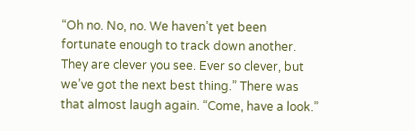“Oh no. No, no. We haven’t yet been fortunate enough to track down another. They are clever you see. Ever so clever, but we’ve got the next best thing.” There was that almost laugh again. “Come, have a look.”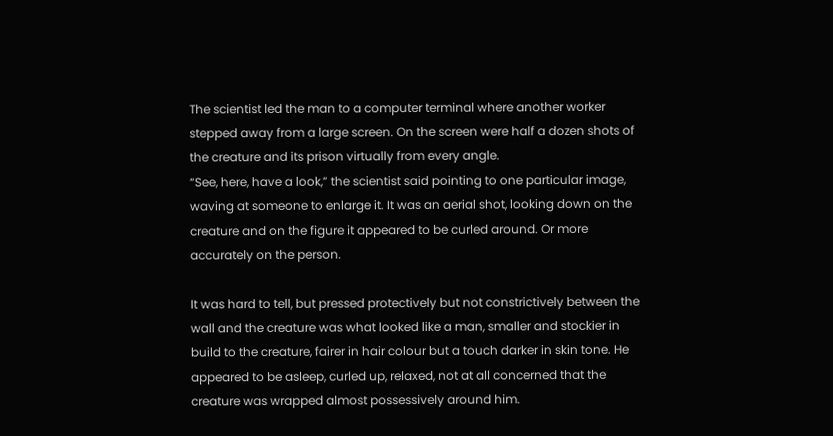The scientist led the man to a computer terminal where another worker stepped away from a large screen. On the screen were half a dozen shots of the creature and its prison virtually from every angle.
“See, here, have a look,” the scientist said pointing to one particular image, waving at someone to enlarge it. It was an aerial shot, looking down on the creature and on the figure it appeared to be curled around. Or more accurately on the person.

It was hard to tell, but pressed protectively but not constrictively between the wall and the creature was what looked like a man, smaller and stockier in build to the creature, fairer in hair colour but a touch darker in skin tone. He appeared to be asleep, curled up, relaxed, not at all concerned that the creature was wrapped almost possessively around him.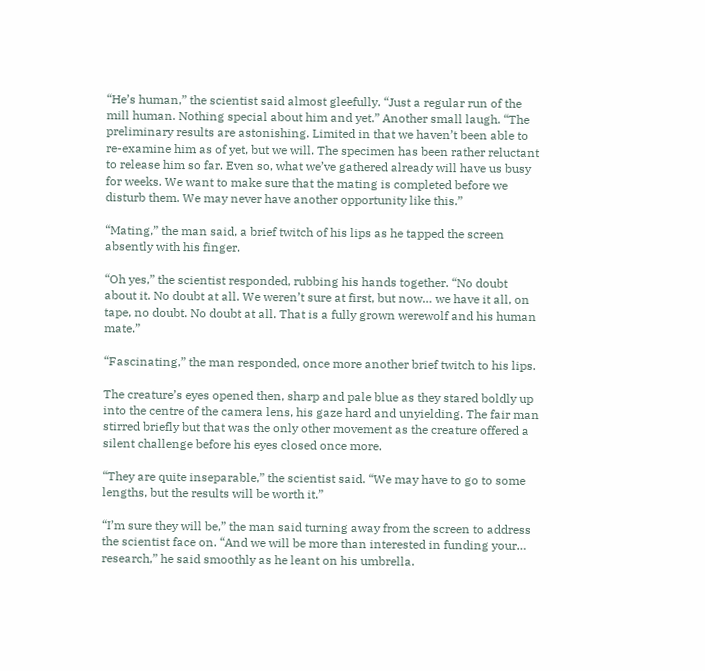“He’s human,” the scientist said almost gleefully. “Just a regular run of the mill human. Nothing special about him and yet.” Another small laugh. “The preliminary results are astonishing. Limited in that we haven’t been able to re-examine him as of yet, but we will. The specimen has been rather reluctant to release him so far. Even so, what we’ve gathered already will have us busy for weeks. We want to make sure that the mating is completed before we disturb them. We may never have another opportunity like this.”

“Mating,” the man said, a brief twitch of his lips as he tapped the screen absently with his finger.

“Oh yes,” the scientist responded, rubbing his hands together. “No doubt about it. No doubt at all. We weren’t sure at first, but now… we have it all, on tape, no doubt. No doubt at all. That is a fully grown werewolf and his human mate.”

“Fascinating,” the man responded, once more another brief twitch to his lips.

The creature’s eyes opened then, sharp and pale blue as they stared boldly up into the centre of the camera lens, his gaze hard and unyielding. The fair man stirred briefly but that was the only other movement as the creature offered a silent challenge before his eyes closed once more.

“They are quite inseparable,” the scientist said. “We may have to go to some lengths, but the results will be worth it.”

“I’m sure they will be,” the man said turning away from the screen to address the scientist face on. “And we will be more than interested in funding your… research,” he said smoothly as he leant on his umbrella.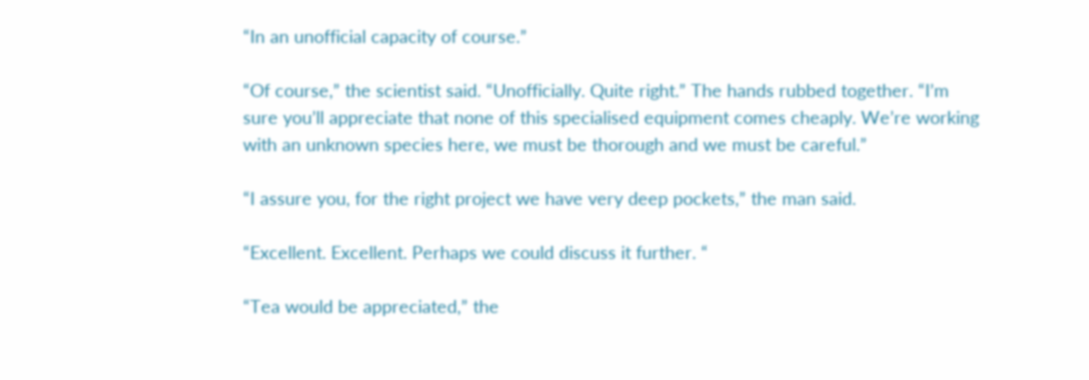“In an unofficial capacity of course.”

“Of course,” the scientist said. “Unofficially. Quite right.” The hands rubbed together. “I’m sure you’ll appreciate that none of this specialised equipment comes cheaply. We’re working with an unknown species here, we must be thorough and we must be careful.”

“I assure you, for the right project we have very deep pockets,” the man said.

“Excellent. Excellent. Perhaps we could discuss it further. “

“Tea would be appreciated,” the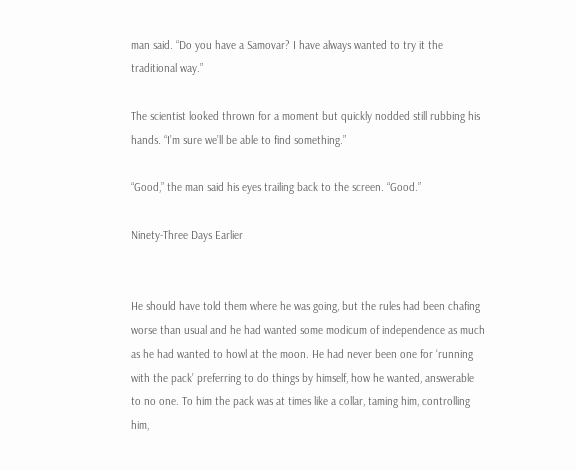man said. “Do you have a Samovar? I have always wanted to try it the traditional way.”

The scientist looked thrown for a moment but quickly nodded still rubbing his hands. “I’m sure we’ll be able to find something.”

“Good,” the man said his eyes trailing back to the screen. “Good.”

Ninety-Three Days Earlier


He should have told them where he was going, but the rules had been chafing worse than usual and he had wanted some modicum of independence as much as he had wanted to howl at the moon. He had never been one for ‘running with the pack’ preferring to do things by himself, how he wanted, answerable to no one. To him the pack was at times like a collar, taming him, controlling him,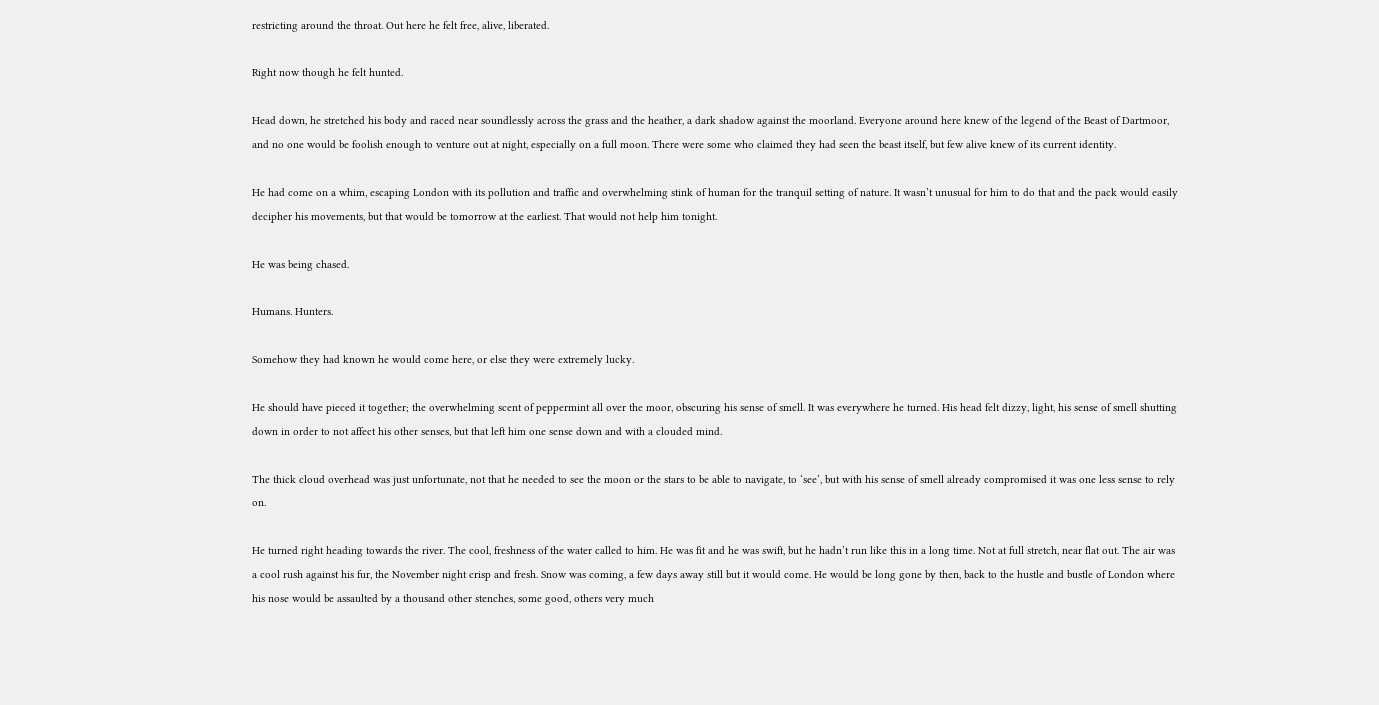restricting around the throat. Out here he felt free, alive, liberated.

Right now though he felt hunted.

Head down, he stretched his body and raced near soundlessly across the grass and the heather, a dark shadow against the moorland. Everyone around here knew of the legend of the Beast of Dartmoor, and no one would be foolish enough to venture out at night, especially on a full moon. There were some who claimed they had seen the beast itself, but few alive knew of its current identity.

He had come on a whim, escaping London with its pollution and traffic and overwhelming stink of human for the tranquil setting of nature. It wasn’t unusual for him to do that and the pack would easily decipher his movements, but that would be tomorrow at the earliest. That would not help him tonight.

He was being chased.

Humans. Hunters.

Somehow they had known he would come here, or else they were extremely lucky.

He should have pieced it together; the overwhelming scent of peppermint all over the moor, obscuring his sense of smell. It was everywhere he turned. His head felt dizzy, light, his sense of smell shutting down in order to not affect his other senses, but that left him one sense down and with a clouded mind.

The thick cloud overhead was just unfortunate, not that he needed to see the moon or the stars to be able to navigate, to ‘see’, but with his sense of smell already compromised it was one less sense to rely on.

He turned right heading towards the river. The cool, freshness of the water called to him. He was fit and he was swift, but he hadn’t run like this in a long time. Not at full stretch, near flat out. The air was a cool rush against his fur, the November night crisp and fresh. Snow was coming, a few days away still but it would come. He would be long gone by then, back to the hustle and bustle of London where his nose would be assaulted by a thousand other stenches, some good, others very much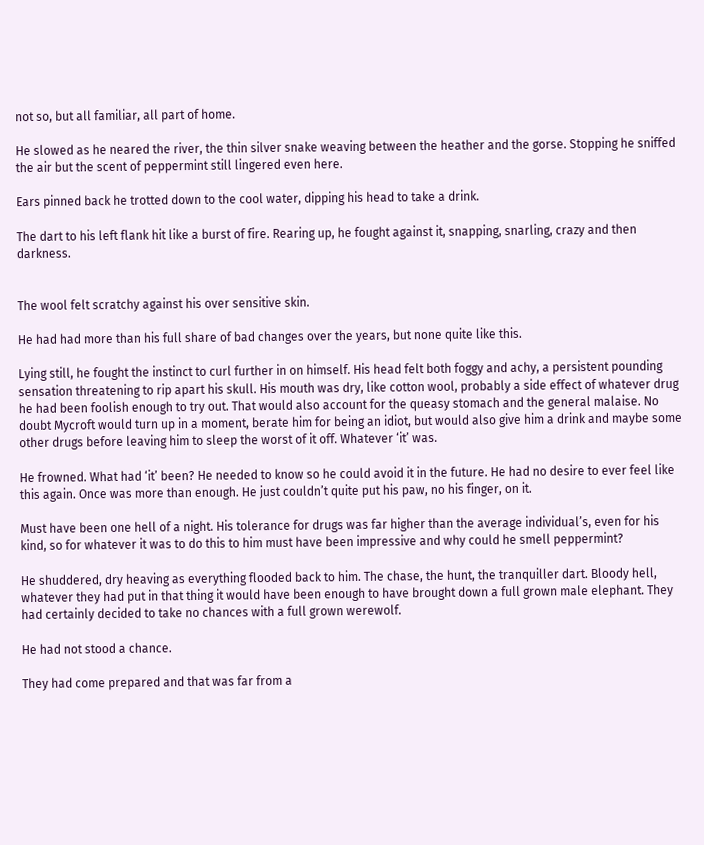not so, but all familiar, all part of home.

He slowed as he neared the river, the thin silver snake weaving between the heather and the gorse. Stopping he sniffed the air but the scent of peppermint still lingered even here.

Ears pinned back he trotted down to the cool water, dipping his head to take a drink.

The dart to his left flank hit like a burst of fire. Rearing up, he fought against it, snapping, snarling, crazy and then darkness.


The wool felt scratchy against his over sensitive skin.

He had had more than his full share of bad changes over the years, but none quite like this.

Lying still, he fought the instinct to curl further in on himself. His head felt both foggy and achy, a persistent pounding sensation threatening to rip apart his skull. His mouth was dry, like cotton wool, probably a side effect of whatever drug he had been foolish enough to try out. That would also account for the queasy stomach and the general malaise. No doubt Mycroft would turn up in a moment, berate him for being an idiot, but would also give him a drink and maybe some other drugs before leaving him to sleep the worst of it off. Whatever ‘it’ was.

He frowned. What had ‘it’ been? He needed to know so he could avoid it in the future. He had no desire to ever feel like this again. Once was more than enough. He just couldn’t quite put his paw, no his finger, on it.

Must have been one hell of a night. His tolerance for drugs was far higher than the average individual’s, even for his kind, so for whatever it was to do this to him must have been impressive and why could he smell peppermint?

He shuddered, dry heaving as everything flooded back to him. The chase, the hunt, the tranquiller dart. Bloody hell, whatever they had put in that thing it would have been enough to have brought down a full grown male elephant. They had certainly decided to take no chances with a full grown werewolf.

He had not stood a chance.

They had come prepared and that was far from a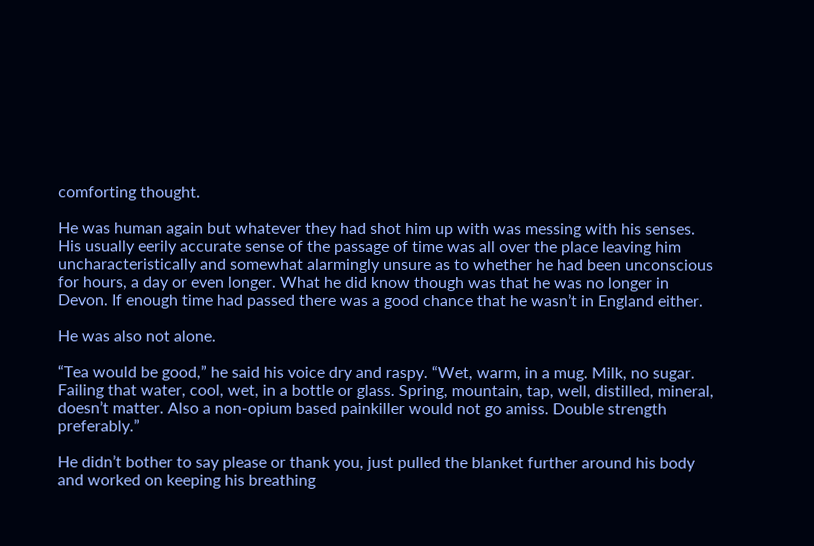comforting thought.

He was human again but whatever they had shot him up with was messing with his senses. His usually eerily accurate sense of the passage of time was all over the place leaving him uncharacteristically and somewhat alarmingly unsure as to whether he had been unconscious for hours, a day or even longer. What he did know though was that he was no longer in Devon. If enough time had passed there was a good chance that he wasn’t in England either.

He was also not alone.

“Tea would be good,” he said his voice dry and raspy. “Wet, warm, in a mug. Milk, no sugar. Failing that water, cool, wet, in a bottle or glass. Spring, mountain, tap, well, distilled, mineral, doesn’t matter. Also a non-opium based painkiller would not go amiss. Double strength preferably.”

He didn’t bother to say please or thank you, just pulled the blanket further around his body and worked on keeping his breathing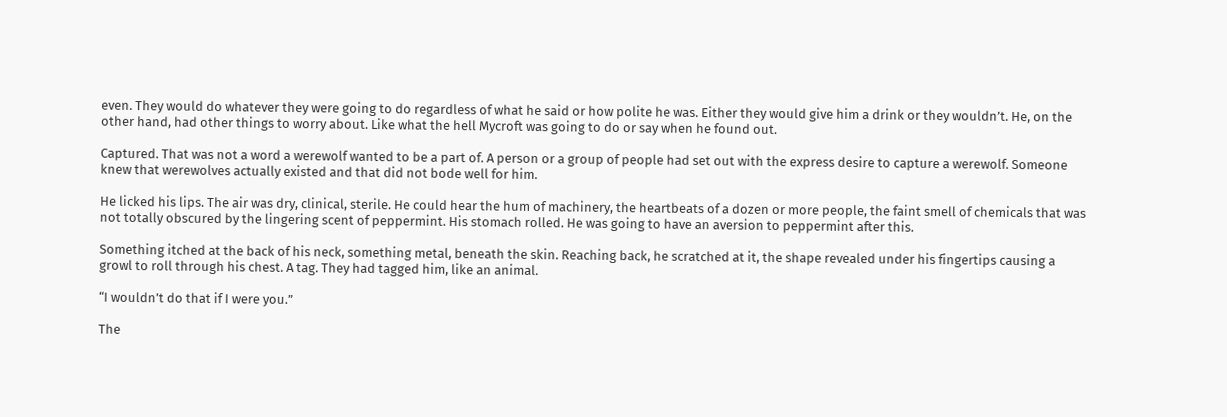even. They would do whatever they were going to do regardless of what he said or how polite he was. Either they would give him a drink or they wouldn’t. He, on the other hand, had other things to worry about. Like what the hell Mycroft was going to do or say when he found out.

Captured. That was not a word a werewolf wanted to be a part of. A person or a group of people had set out with the express desire to capture a werewolf. Someone knew that werewolves actually existed and that did not bode well for him.

He licked his lips. The air was dry, clinical, sterile. He could hear the hum of machinery, the heartbeats of a dozen or more people, the faint smell of chemicals that was not totally obscured by the lingering scent of peppermint. His stomach rolled. He was going to have an aversion to peppermint after this.

Something itched at the back of his neck, something metal, beneath the skin. Reaching back, he scratched at it, the shape revealed under his fingertips causing a growl to roll through his chest. A tag. They had tagged him, like an animal.

“I wouldn’t do that if I were you.”

The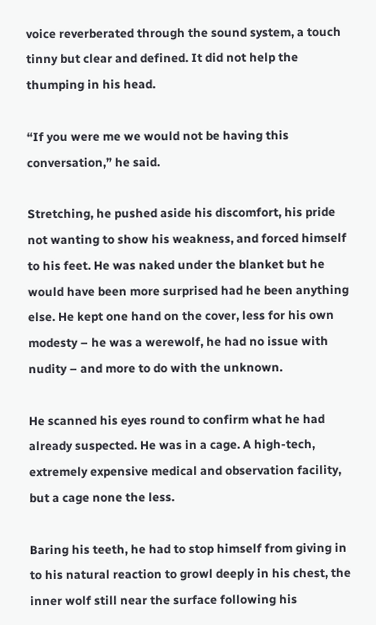voice reverberated through the sound system, a touch tinny but clear and defined. It did not help the thumping in his head.

“If you were me we would not be having this conversation,” he said.

Stretching, he pushed aside his discomfort, his pride not wanting to show his weakness, and forced himself to his feet. He was naked under the blanket but he would have been more surprised had he been anything else. He kept one hand on the cover, less for his own modesty – he was a werewolf, he had no issue with nudity – and more to do with the unknown.

He scanned his eyes round to confirm what he had already suspected. He was in a cage. A high-tech, extremely expensive medical and observation facility, but a cage none the less.

Baring his teeth, he had to stop himself from giving in to his natural reaction to growl deeply in his chest, the inner wolf still near the surface following his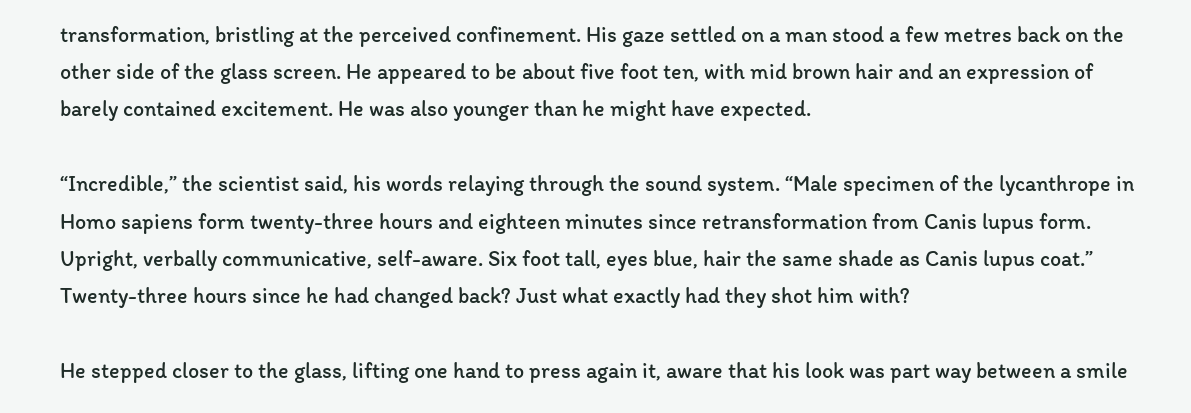transformation, bristling at the perceived confinement. His gaze settled on a man stood a few metres back on the other side of the glass screen. He appeared to be about five foot ten, with mid brown hair and an expression of barely contained excitement. He was also younger than he might have expected.

“Incredible,” the scientist said, his words relaying through the sound system. “Male specimen of the lycanthrope in Homo sapiens form twenty-three hours and eighteen minutes since retransformation from Canis lupus form. Upright, verbally communicative, self-aware. Six foot tall, eyes blue, hair the same shade as Canis lupus coat.”
Twenty-three hours since he had changed back? Just what exactly had they shot him with?

He stepped closer to the glass, lifting one hand to press again it, aware that his look was part way between a smile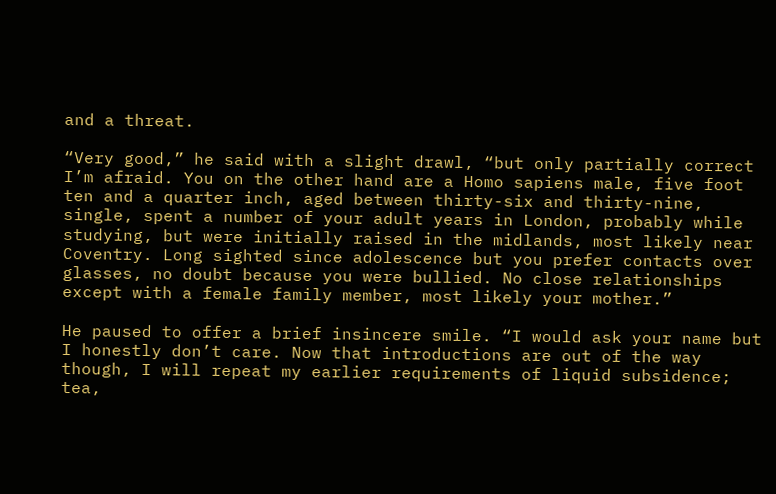and a threat.

“Very good,” he said with a slight drawl, “but only partially correct I’m afraid. You on the other hand are a Homo sapiens male, five foot ten and a quarter inch, aged between thirty-six and thirty-nine, single, spent a number of your adult years in London, probably while studying, but were initially raised in the midlands, most likely near Coventry. Long sighted since adolescence but you prefer contacts over glasses, no doubt because you were bullied. No close relationships except with a female family member, most likely your mother.”

He paused to offer a brief insincere smile. “I would ask your name but I honestly don’t care. Now that introductions are out of the way though, I will repeat my earlier requirements of liquid subsidence; tea,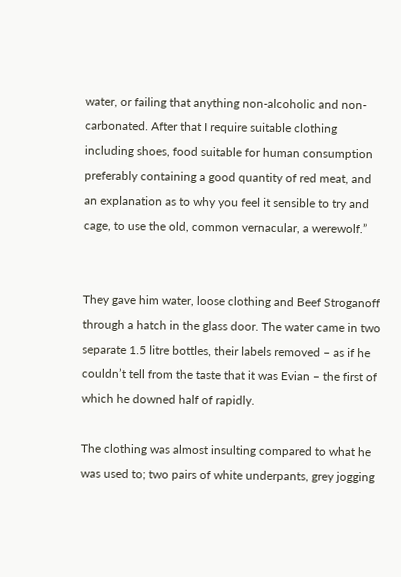water, or failing that anything non-alcoholic and non-carbonated. After that I require suitable clothing including shoes, food suitable for human consumption preferably containing a good quantity of red meat, and an explanation as to why you feel it sensible to try and cage, to use the old, common vernacular, a werewolf.”


They gave him water, loose clothing and Beef Stroganoff through a hatch in the glass door. The water came in two separate 1.5 litre bottles, their labels removed – as if he couldn’t tell from the taste that it was Evian – the first of which he downed half of rapidly.

The clothing was almost insulting compared to what he was used to; two pairs of white underpants, grey jogging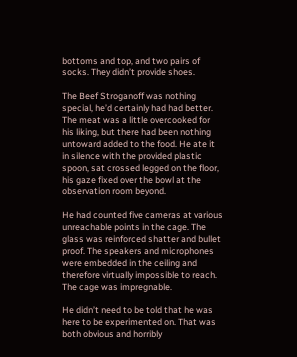bottoms and top, and two pairs of socks. They didn’t provide shoes.

The Beef Stroganoff was nothing special, he’d certainly had had better. The meat was a little overcooked for his liking, but there had been nothing untoward added to the food. He ate it in silence with the provided plastic spoon, sat crossed legged on the floor, his gaze fixed over the bowl at the observation room beyond.

He had counted five cameras at various unreachable points in the cage. The glass was reinforced shatter and bullet proof. The speakers and microphones were embedded in the ceiling and therefore virtually impossible to reach. The cage was impregnable.

He didn’t need to be told that he was here to be experimented on. That was both obvious and horribly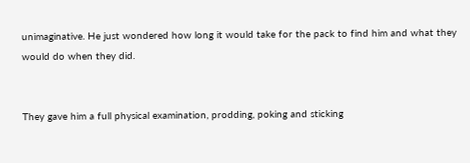unimaginative. He just wondered how long it would take for the pack to find him and what they would do when they did.


They gave him a full physical examination, prodding, poking and sticking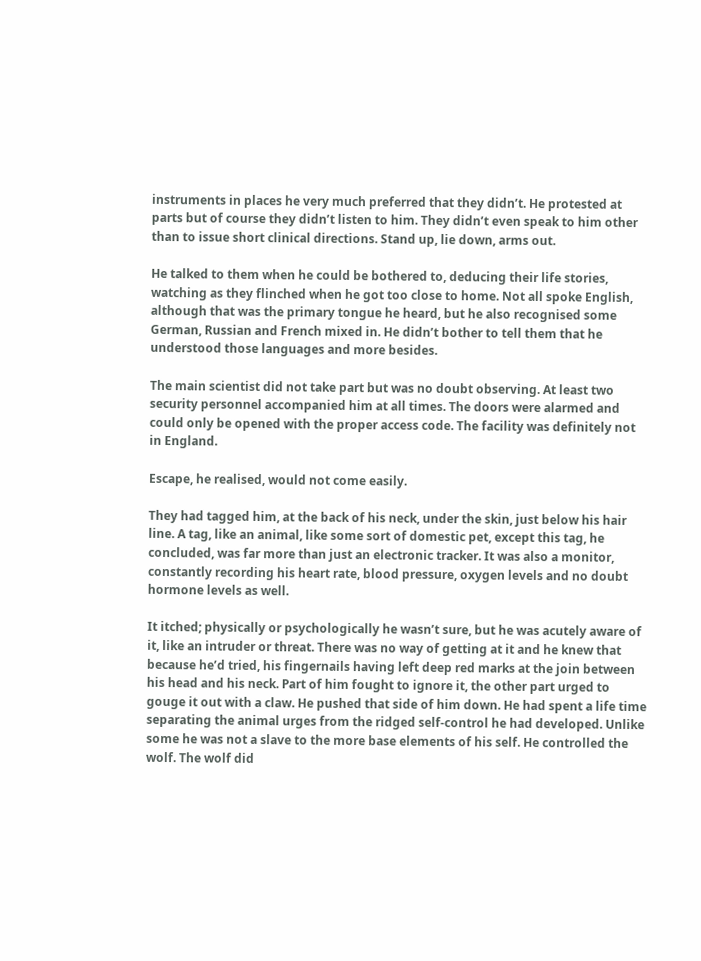instruments in places he very much preferred that they didn’t. He protested at parts but of course they didn’t listen to him. They didn’t even speak to him other than to issue short clinical directions. Stand up, lie down, arms out.

He talked to them when he could be bothered to, deducing their life stories, watching as they flinched when he got too close to home. Not all spoke English, although that was the primary tongue he heard, but he also recognised some German, Russian and French mixed in. He didn’t bother to tell them that he understood those languages and more besides.

The main scientist did not take part but was no doubt observing. At least two security personnel accompanied him at all times. The doors were alarmed and could only be opened with the proper access code. The facility was definitely not in England.

Escape, he realised, would not come easily.

They had tagged him, at the back of his neck, under the skin, just below his hair line. A tag, like an animal, like some sort of domestic pet, except this tag, he concluded, was far more than just an electronic tracker. It was also a monitor, constantly recording his heart rate, blood pressure, oxygen levels and no doubt hormone levels as well.

It itched; physically or psychologically he wasn’t sure, but he was acutely aware of it, like an intruder or threat. There was no way of getting at it and he knew that because he’d tried, his fingernails having left deep red marks at the join between his head and his neck. Part of him fought to ignore it, the other part urged to gouge it out with a claw. He pushed that side of him down. He had spent a life time separating the animal urges from the ridged self-control he had developed. Unlike some he was not a slave to the more base elements of his self. He controlled the wolf. The wolf did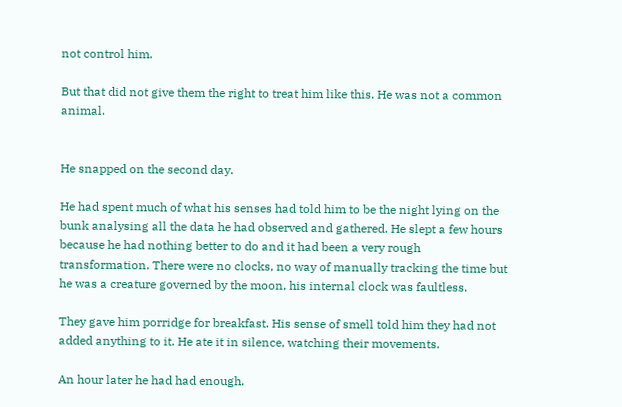not control him.

But that did not give them the right to treat him like this. He was not a common animal.


He snapped on the second day.

He had spent much of what his senses had told him to be the night lying on the bunk analysing all the data he had observed and gathered. He slept a few hours because he had nothing better to do and it had been a very rough transformation. There were no clocks, no way of manually tracking the time but he was a creature governed by the moon, his internal clock was faultless.

They gave him porridge for breakfast. His sense of smell told him they had not added anything to it. He ate it in silence, watching their movements.

An hour later he had had enough.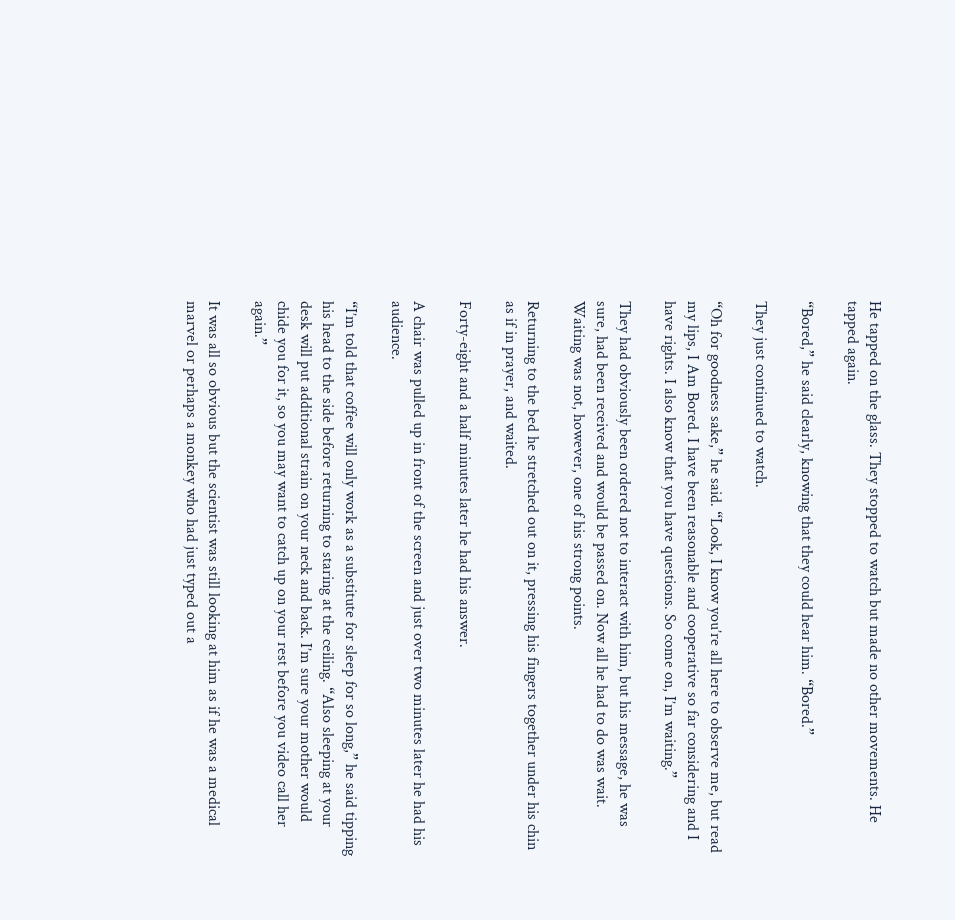He tapped on the glass. They stopped to watch but made no other movements. He tapped again.

“Bored,” he said clearly, knowing that they could hear him. “Bored.”

They just continued to watch.

“Oh for goodness sake,” he said. “Look, I know you’re all here to observe me, but read my lips, I Am Bored. I have been reasonable and cooperative so far considering and I have rights. I also know that you have questions. So come on, I’m waiting.”

They had obviously been ordered not to interact with him, but his message, he was sure, had been received and would be passed on. Now all he had to do was wait. Waiting was not, however, one of his strong points.

Returning to the bed he stretched out on it, pressing his fingers together under his chin as if in prayer, and waited.

Forty-eight and a half minutes later he had his answer.

A chair was pulled up in front of the screen and just over two minutes later he had his audience.

“I’m told that coffee will only work as a substitute for sleep for so long,” he said tipping his head to the side before returning to staring at the ceiling. “Also sleeping at your desk will put additional strain on your neck and back. I’m sure your mother would chide you for it, so you may want to catch up on your rest before you video call her again.”

It was all so obvious but the scientist was still looking at him as if he was a medical marvel or perhaps a monkey who had just typed out a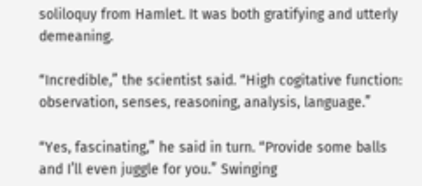soliloquy from Hamlet. It was both gratifying and utterly demeaning.

“Incredible,” the scientist said. “High cogitative function: observation, senses, reasoning, analysis, language.”

“Yes, fascinating,” he said in turn. “Provide some balls and I’ll even juggle for you.” Swinging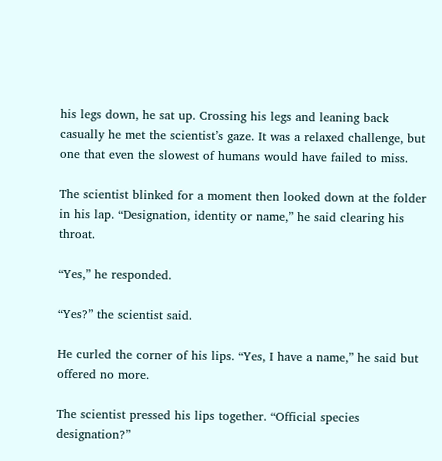his legs down, he sat up. Crossing his legs and leaning back casually he met the scientist’s gaze. It was a relaxed challenge, but one that even the slowest of humans would have failed to miss.

The scientist blinked for a moment then looked down at the folder in his lap. “Designation, identity or name,” he said clearing his throat.

“Yes,” he responded.

“Yes?” the scientist said.

He curled the corner of his lips. “Yes, I have a name,” he said but offered no more.

The scientist pressed his lips together. “Official species designation?”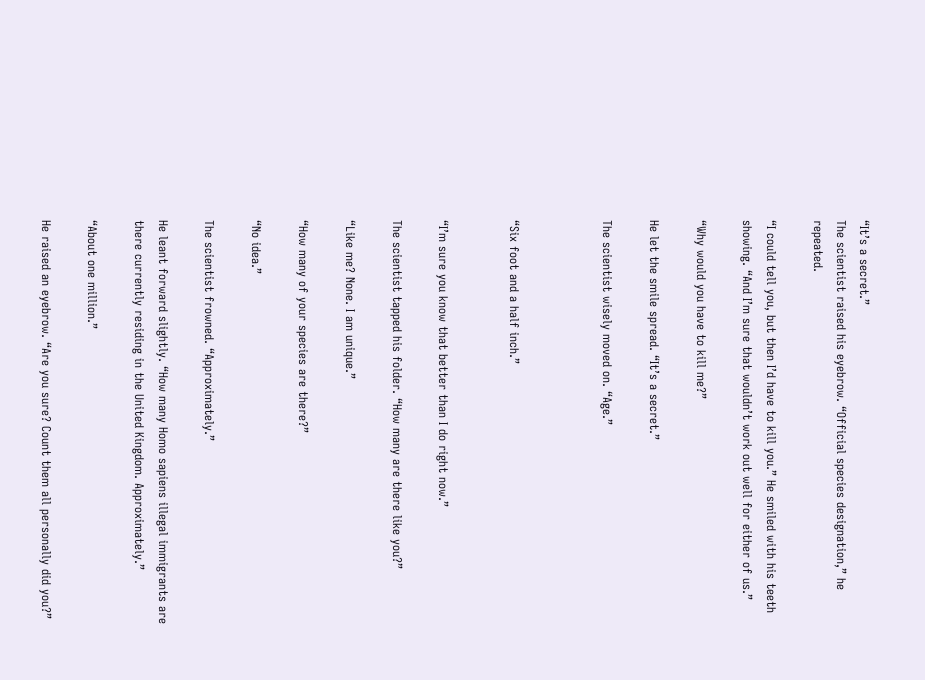“It’s a secret.”
The scientist raised his eyebrow. “Official species designation,” he repeated.

“I could tell you, but then I’d have to kill you.” He smiled with his teeth showing. “And I’m sure that wouldn’t work out well for either of us.”

“Why would you have to kill me?”

He let the smile spread. “It’s a secret.”

The scientist wisely moved on. “Age.”



“Six foot and a half inch.”


“I’m sure you know that better than I do right now.”

The scientist tapped his folder. “How many are there like you?”

“Like me? None. I am unique.”

“How many of your species are there?”

“No idea.”

The scientist frowned. “Approximately.”

He leant forward slightly. “How many Homo sapiens illegal immigrants are there currently residing in the United Kingdom. Approximately.”

“About one million.”

He raised an eyebrow. “Are you sure? Count them all personally did you?”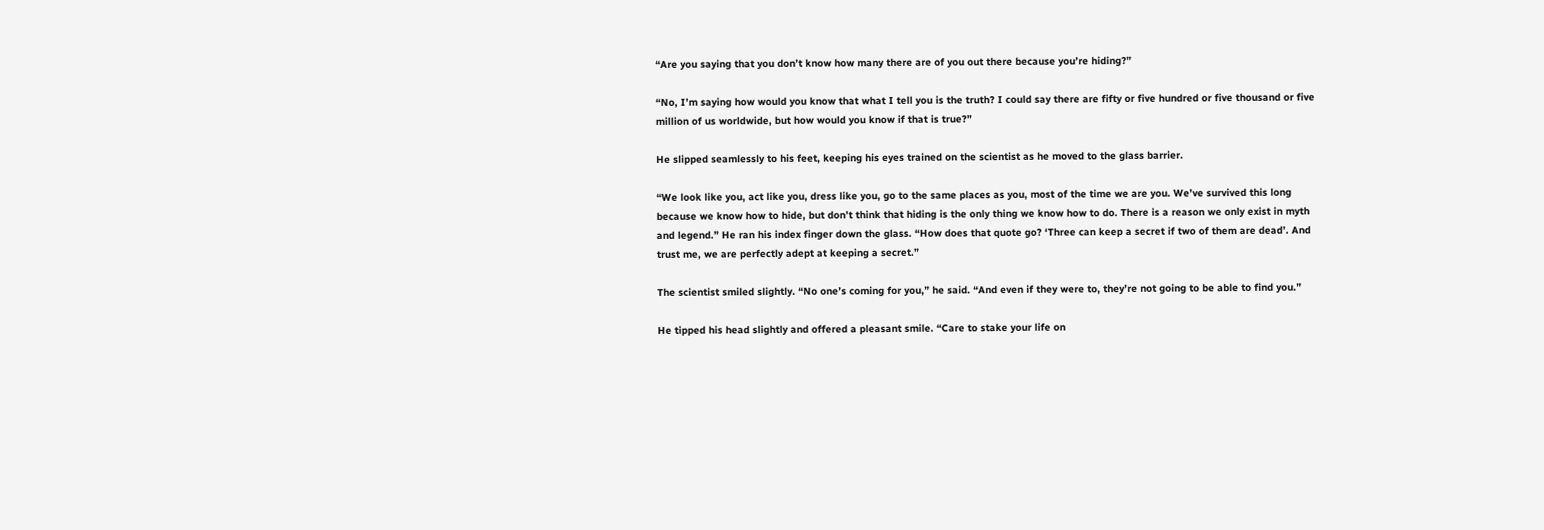“Are you saying that you don’t know how many there are of you out there because you’re hiding?”

“No, I’m saying how would you know that what I tell you is the truth? I could say there are fifty or five hundred or five thousand or five million of us worldwide, but how would you know if that is true?”

He slipped seamlessly to his feet, keeping his eyes trained on the scientist as he moved to the glass barrier.

“We look like you, act like you, dress like you, go to the same places as you, most of the time we are you. We’ve survived this long because we know how to hide, but don’t think that hiding is the only thing we know how to do. There is a reason we only exist in myth and legend.” He ran his index finger down the glass. “How does that quote go? ‘Three can keep a secret if two of them are dead’. And trust me, we are perfectly adept at keeping a secret.”

The scientist smiled slightly. “No one’s coming for you,” he said. “And even if they were to, they’re not going to be able to find you.”

He tipped his head slightly and offered a pleasant smile. “Care to stake your life on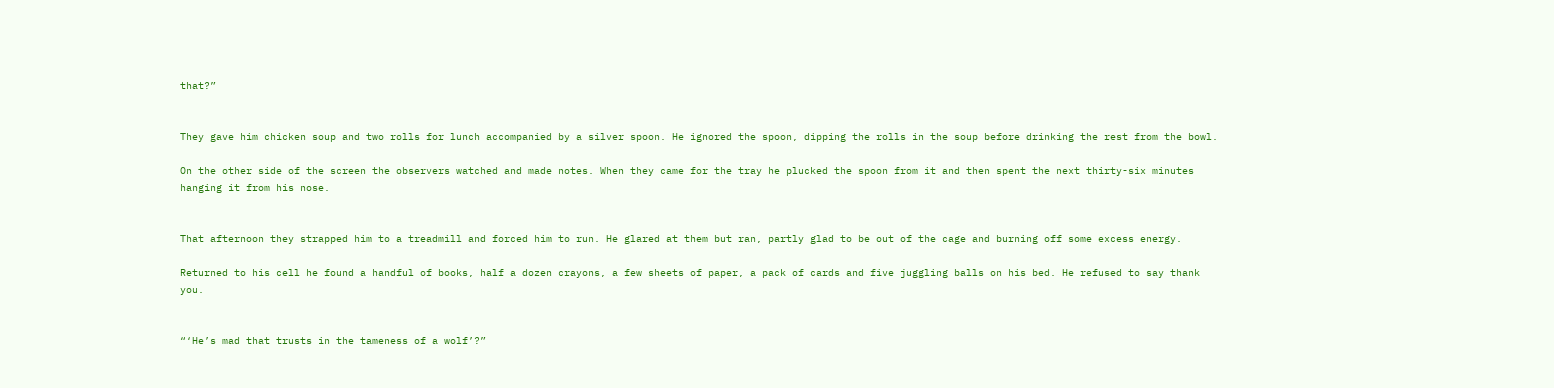that?”


They gave him chicken soup and two rolls for lunch accompanied by a silver spoon. He ignored the spoon, dipping the rolls in the soup before drinking the rest from the bowl.

On the other side of the screen the observers watched and made notes. When they came for the tray he plucked the spoon from it and then spent the next thirty-six minutes hanging it from his nose.


That afternoon they strapped him to a treadmill and forced him to run. He glared at them but ran, partly glad to be out of the cage and burning off some excess energy.

Returned to his cell he found a handful of books, half a dozen crayons, a few sheets of paper, a pack of cards and five juggling balls on his bed. He refused to say thank you.


“‘He’s mad that trusts in the tameness of a wolf’?”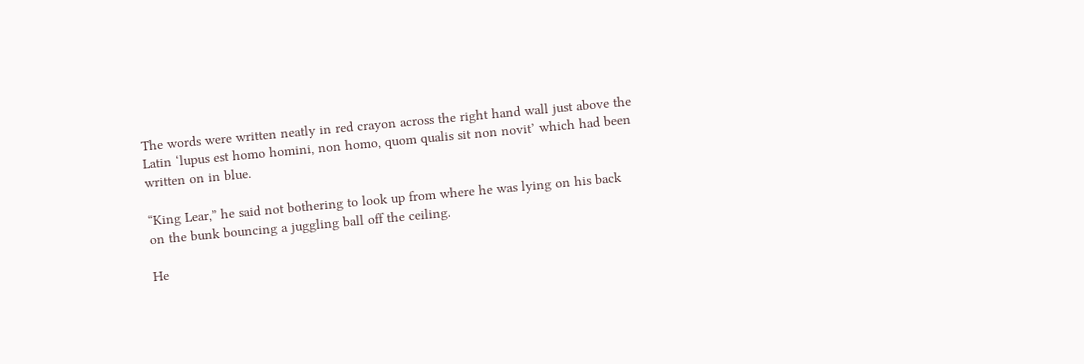The words were written neatly in red crayon across the right hand wall just above the Latin ‘lupus est homo homini, non homo, quom qualis sit non novit’ which had been written on in blue.

“King Lear,” he said not bothering to look up from where he was lying on his back on the bunk bouncing a juggling ball off the ceiling.

He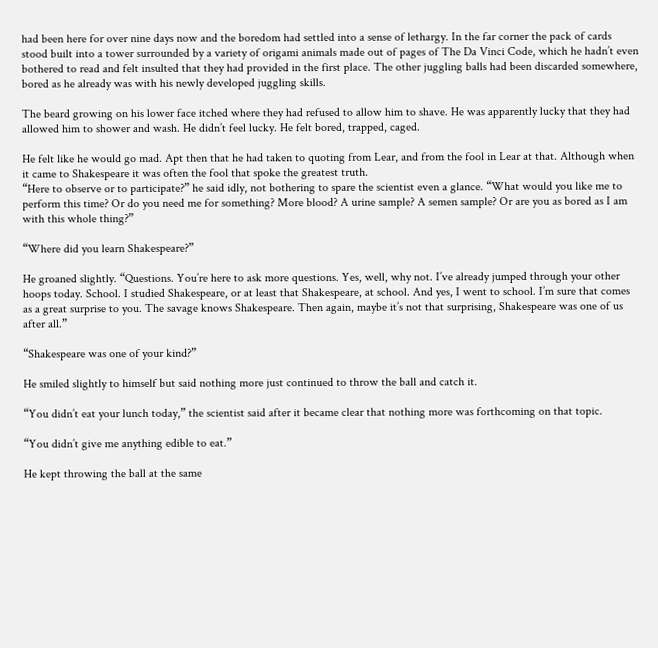had been here for over nine days now and the boredom had settled into a sense of lethargy. In the far corner the pack of cards stood built into a tower surrounded by a variety of origami animals made out of pages of The Da Vinci Code, which he hadn’t even bothered to read and felt insulted that they had provided in the first place. The other juggling balls had been discarded somewhere, bored as he already was with his newly developed juggling skills.

The beard growing on his lower face itched where they had refused to allow him to shave. He was apparently lucky that they had allowed him to shower and wash. He didn’t feel lucky. He felt bored, trapped, caged.

He felt like he would go mad. Apt then that he had taken to quoting from Lear, and from the fool in Lear at that. Although when it came to Shakespeare it was often the fool that spoke the greatest truth.
“Here to observe or to participate?” he said idly, not bothering to spare the scientist even a glance. “What would you like me to perform this time? Or do you need me for something? More blood? A urine sample? A semen sample? Or are you as bored as I am with this whole thing?”

“Where did you learn Shakespeare?”

He groaned slightly. “Questions. You’re here to ask more questions. Yes, well, why not. I’ve already jumped through your other hoops today. School. I studied Shakespeare, or at least that Shakespeare, at school. And yes, I went to school. I’m sure that comes as a great surprise to you. The savage knows Shakespeare. Then again, maybe it’s not that surprising, Shakespeare was one of us after all.”

“Shakespeare was one of your kind?”

He smiled slightly to himself but said nothing more just continued to throw the ball and catch it.

“You didn’t eat your lunch today,” the scientist said after it became clear that nothing more was forthcoming on that topic.

“You didn’t give me anything edible to eat.”

He kept throwing the ball at the same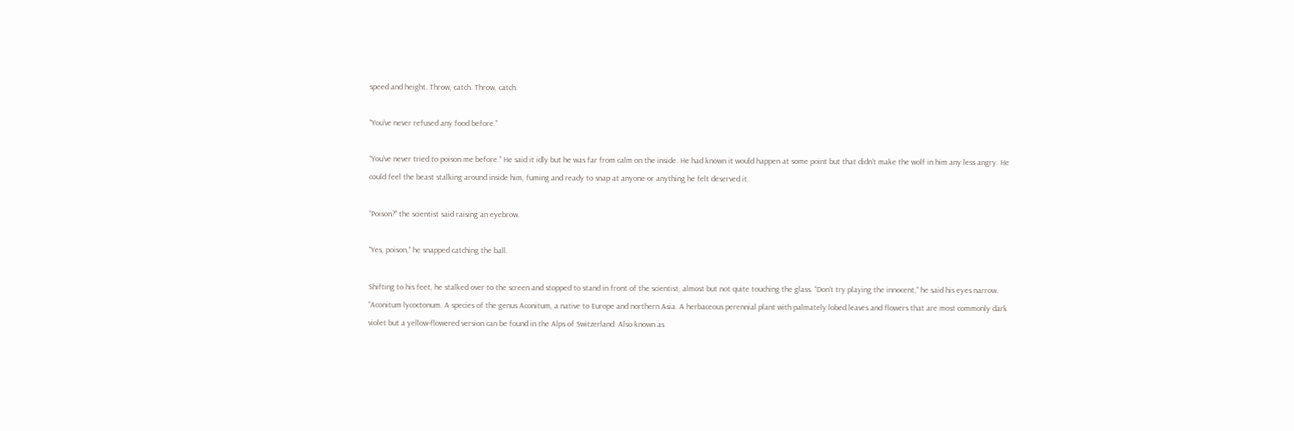speed and height. Throw, catch. Throw, catch.

“You’ve never refused any food before.”

“You’ve never tried to poison me before.” He said it idly but he was far from calm on the inside. He had known it would happen at some point but that didn’t make the wolf in him any less angry. He could feel the beast stalking around inside him, fuming and ready to snap at anyone or anything he felt deserved it.

“Poison?” the scientist said raising an eyebrow.

“Yes, poison,” he snapped catching the ball.

Shifting to his feet, he stalked over to the screen and stopped to stand in front of the scientist, almost but not quite touching the glass. “Don’t try playing the innocent,” he said his eyes narrow. “Aconitum lycoctonum. A species of the genus Aconitum, a native to Europe and northern Asia. A herbaceous perennial plant with palmately lobed leaves and flowers that are most commonly dark violet but a yellow-flowered version can be found in the Alps of Switzerland. Also known as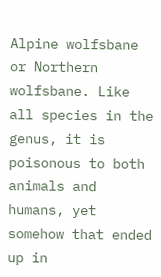Alpine wolfsbane or Northern wolfsbane. Like all species in the genus, it is poisonous to both animals and humans, yet somehow that ended up in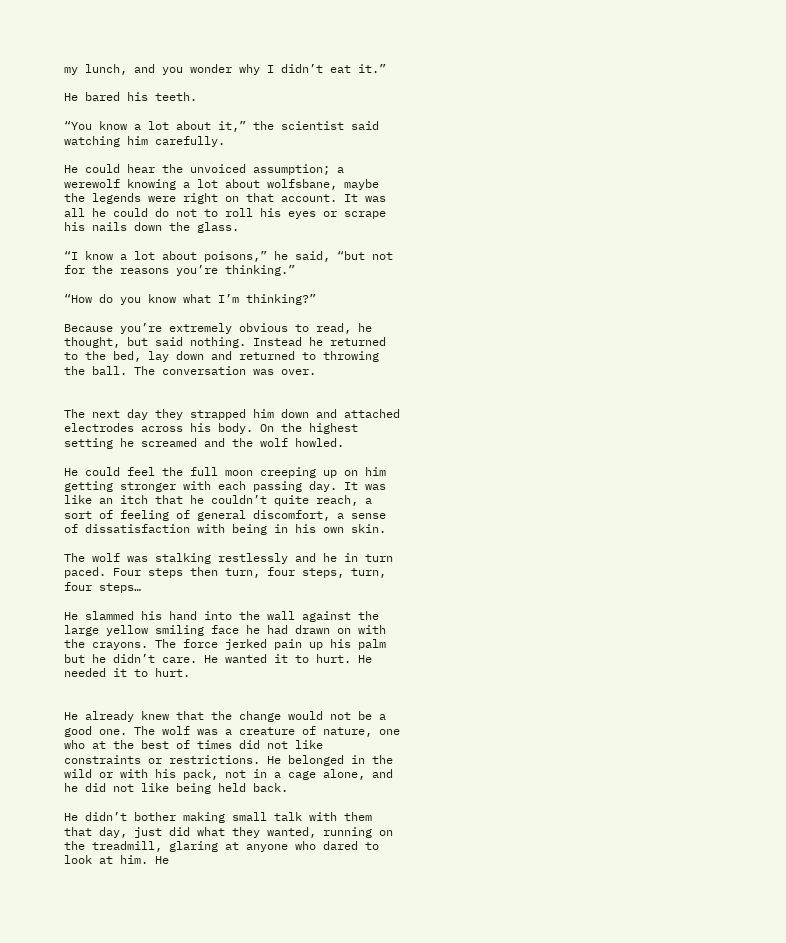my lunch, and you wonder why I didn’t eat it.”

He bared his teeth.

“You know a lot about it,” the scientist said watching him carefully.

He could hear the unvoiced assumption; a werewolf knowing a lot about wolfsbane, maybe the legends were right on that account. It was all he could do not to roll his eyes or scrape his nails down the glass.

“I know a lot about poisons,” he said, “but not for the reasons you’re thinking.”

“How do you know what I’m thinking?”

Because you’re extremely obvious to read, he thought, but said nothing. Instead he returned to the bed, lay down and returned to throwing the ball. The conversation was over.


The next day they strapped him down and attached electrodes across his body. On the highest setting he screamed and the wolf howled.

He could feel the full moon creeping up on him getting stronger with each passing day. It was like an itch that he couldn’t quite reach, a sort of feeling of general discomfort, a sense of dissatisfaction with being in his own skin.

The wolf was stalking restlessly and he in turn paced. Four steps then turn, four steps, turn, four steps…

He slammed his hand into the wall against the large yellow smiling face he had drawn on with the crayons. The force jerked pain up his palm but he didn’t care. He wanted it to hurt. He needed it to hurt.


He already knew that the change would not be a good one. The wolf was a creature of nature, one who at the best of times did not like constraints or restrictions. He belonged in the wild or with his pack, not in a cage alone, and he did not like being held back.

He didn’t bother making small talk with them that day, just did what they wanted, running on the treadmill, glaring at anyone who dared to look at him. He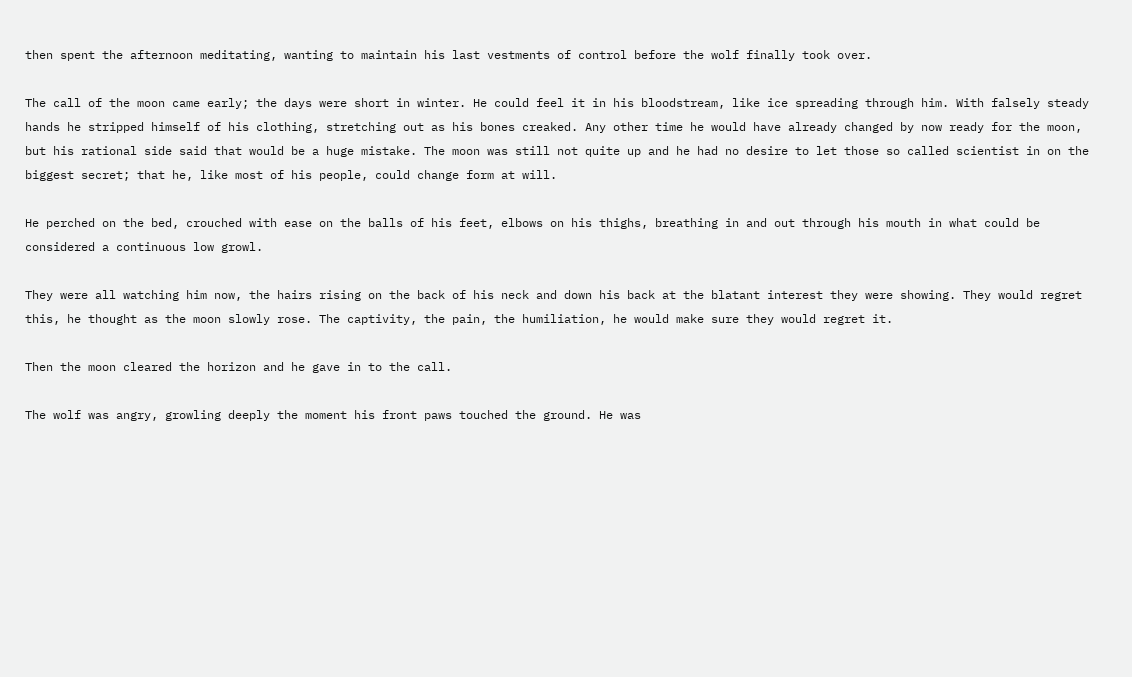then spent the afternoon meditating, wanting to maintain his last vestments of control before the wolf finally took over.

The call of the moon came early; the days were short in winter. He could feel it in his bloodstream, like ice spreading through him. With falsely steady hands he stripped himself of his clothing, stretching out as his bones creaked. Any other time he would have already changed by now ready for the moon, but his rational side said that would be a huge mistake. The moon was still not quite up and he had no desire to let those so called scientist in on the biggest secret; that he, like most of his people, could change form at will.

He perched on the bed, crouched with ease on the balls of his feet, elbows on his thighs, breathing in and out through his mouth in what could be considered a continuous low growl.

They were all watching him now, the hairs rising on the back of his neck and down his back at the blatant interest they were showing. They would regret this, he thought as the moon slowly rose. The captivity, the pain, the humiliation, he would make sure they would regret it.

Then the moon cleared the horizon and he gave in to the call.

The wolf was angry, growling deeply the moment his front paws touched the ground. He was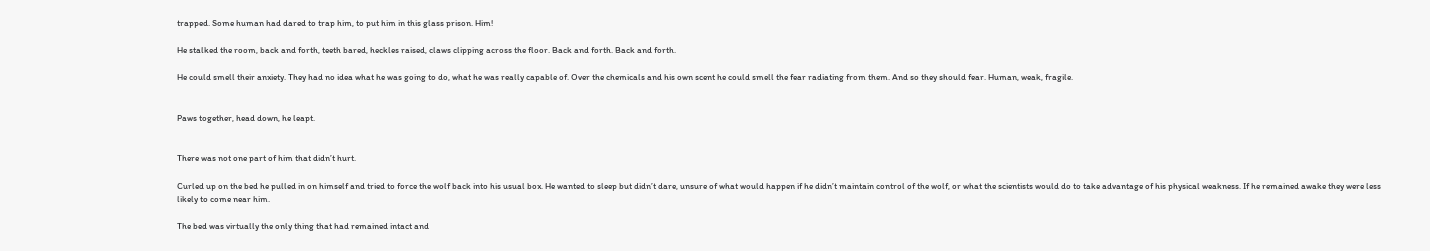trapped. Some human had dared to trap him, to put him in this glass prison. Him!

He stalked the room, back and forth, teeth bared, heckles raised, claws clipping across the floor. Back and forth. Back and forth.

He could smell their anxiety. They had no idea what he was going to do, what he was really capable of. Over the chemicals and his own scent he could smell the fear radiating from them. And so they should fear. Human, weak, fragile.


Paws together, head down, he leapt.


There was not one part of him that didn’t hurt.

Curled up on the bed he pulled in on himself and tried to force the wolf back into his usual box. He wanted to sleep but didn’t dare, unsure of what would happen if he didn’t maintain control of the wolf, or what the scientists would do to take advantage of his physical weakness. If he remained awake they were less likely to come near him.

The bed was virtually the only thing that had remained intact and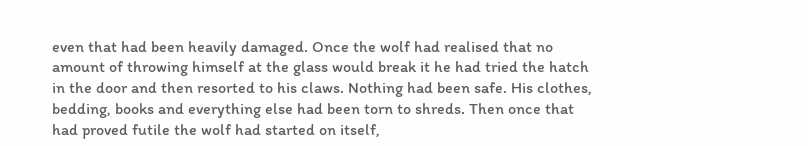even that had been heavily damaged. Once the wolf had realised that no amount of throwing himself at the glass would break it he had tried the hatch in the door and then resorted to his claws. Nothing had been safe. His clothes, bedding, books and everything else had been torn to shreds. Then once that had proved futile the wolf had started on itself,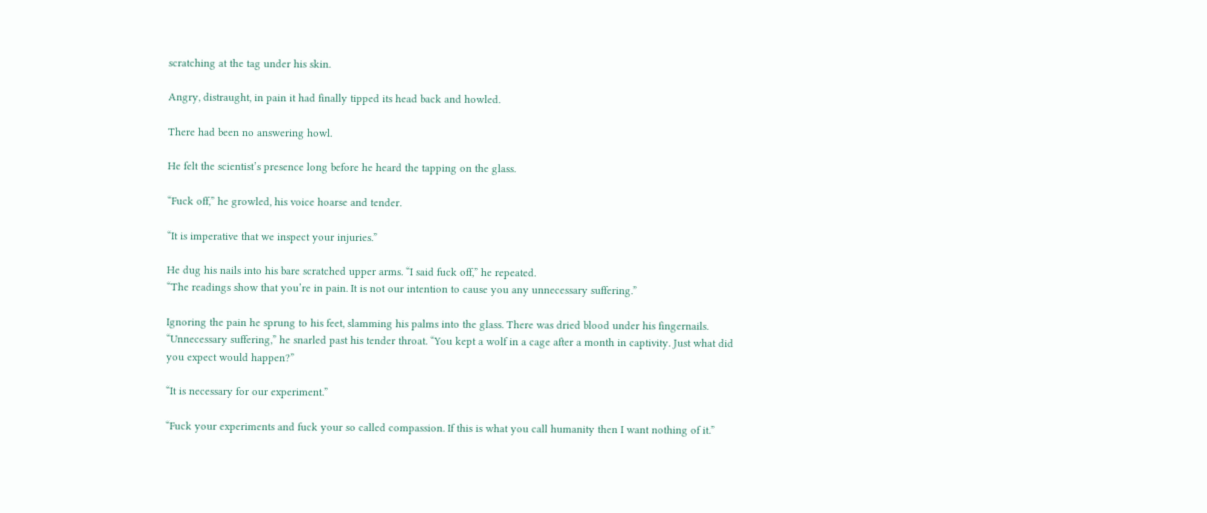scratching at the tag under his skin.

Angry, distraught, in pain it had finally tipped its head back and howled.

There had been no answering howl.

He felt the scientist’s presence long before he heard the tapping on the glass.

“Fuck off,” he growled, his voice hoarse and tender.

“It is imperative that we inspect your injuries.”

He dug his nails into his bare scratched upper arms. “I said fuck off,” he repeated.
“The readings show that you’re in pain. It is not our intention to cause you any unnecessary suffering.”

Ignoring the pain he sprung to his feet, slamming his palms into the glass. There was dried blood under his fingernails. “Unnecessary suffering,” he snarled past his tender throat. “You kept a wolf in a cage after a month in captivity. Just what did you expect would happen?”

“It is necessary for our experiment.”

“Fuck your experiments and fuck your so called compassion. If this is what you call humanity then I want nothing of it.”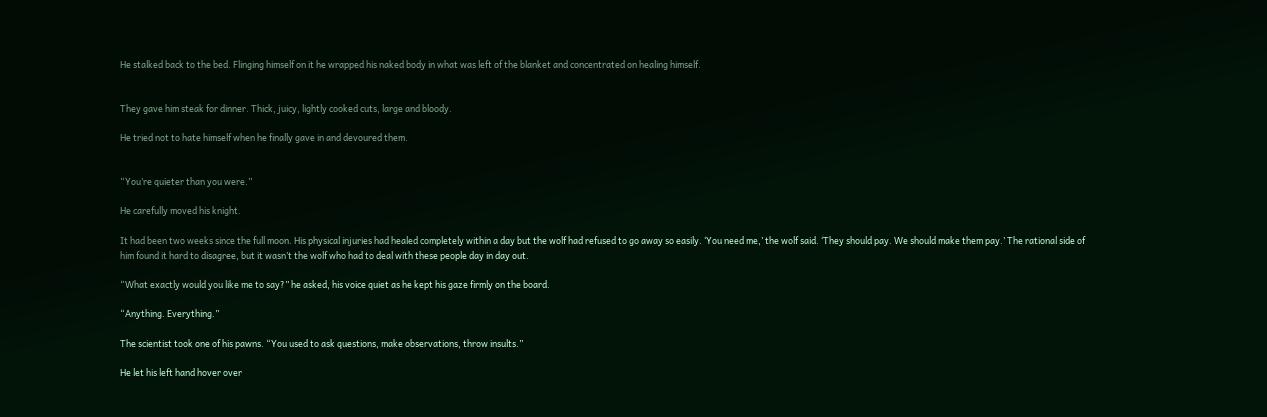He stalked back to the bed. Flinging himself on it he wrapped his naked body in what was left of the blanket and concentrated on healing himself.


They gave him steak for dinner. Thick, juicy, lightly cooked cuts, large and bloody.

He tried not to hate himself when he finally gave in and devoured them.


“You’re quieter than you were.”

He carefully moved his knight.

It had been two weeks since the full moon. His physical injuries had healed completely within a day but the wolf had refused to go away so easily. ‘You need me,’ the wolf said. ‘They should pay. We should make them pay.’ The rational side of him found it hard to disagree, but it wasn’t the wolf who had to deal with these people day in day out.

“What exactly would you like me to say?” he asked, his voice quiet as he kept his gaze firmly on the board.

“Anything. Everything.”

The scientist took one of his pawns. “You used to ask questions, make observations, throw insults.”

He let his left hand hover over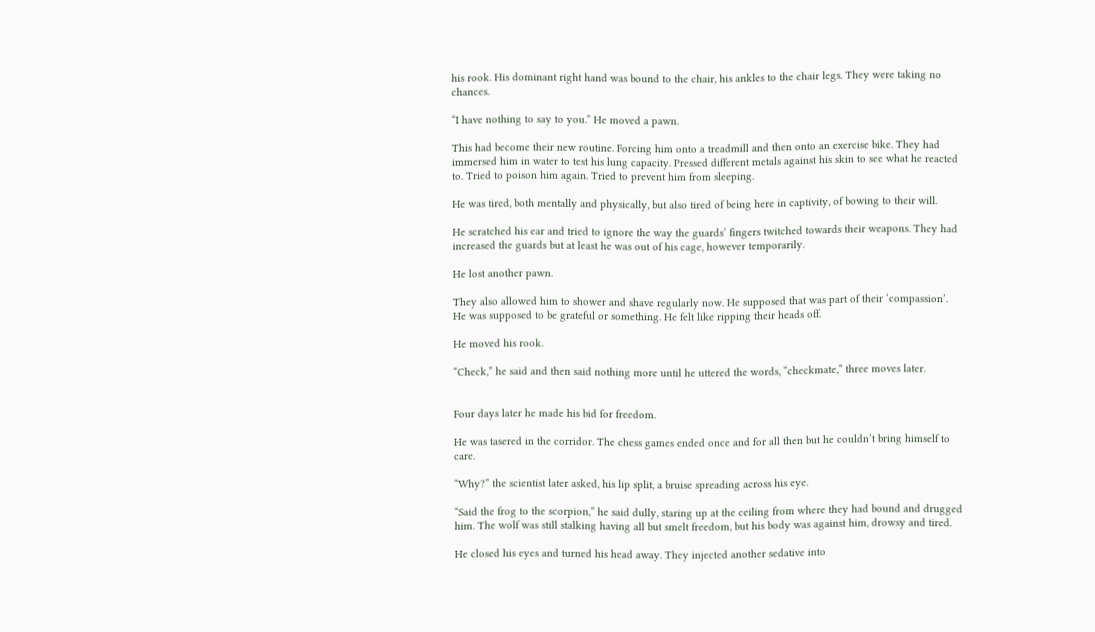his rook. His dominant right hand was bound to the chair, his ankles to the chair legs. They were taking no chances.

“I have nothing to say to you.” He moved a pawn.

This had become their new routine. Forcing him onto a treadmill and then onto an exercise bike. They had immersed him in water to test his lung capacity. Pressed different metals against his skin to see what he reacted to. Tried to poison him again. Tried to prevent him from sleeping.

He was tired, both mentally and physically, but also tired of being here in captivity, of bowing to their will.

He scratched his ear and tried to ignore the way the guards’ fingers twitched towards their weapons. They had increased the guards but at least he was out of his cage, however temporarily.

He lost another pawn.

They also allowed him to shower and shave regularly now. He supposed that was part of their ‘compassion’. He was supposed to be grateful or something. He felt like ripping their heads off.

He moved his rook.

“Check,” he said and then said nothing more until he uttered the words, “checkmate,” three moves later.


Four days later he made his bid for freedom.

He was tasered in the corridor. The chess games ended once and for all then but he couldn’t bring himself to care.

“Why?” the scientist later asked, his lip split, a bruise spreading across his eye.

“Said the frog to the scorpion,” he said dully, staring up at the ceiling from where they had bound and drugged him. The wolf was still stalking having all but smelt freedom, but his body was against him, drowsy and tired.

He closed his eyes and turned his head away. They injected another sedative into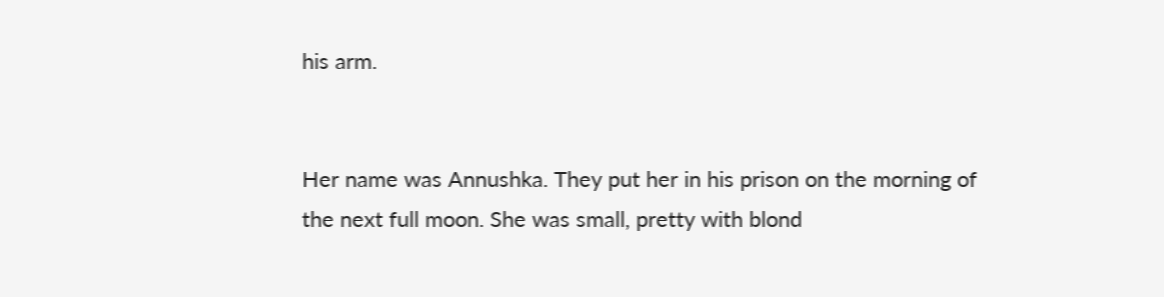his arm.


Her name was Annushka. They put her in his prison on the morning of the next full moon. She was small, pretty with blond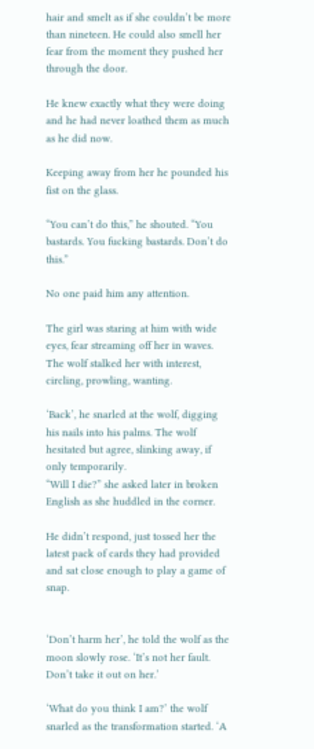hair and smelt as if she couldn’t be more than nineteen. He could also smell her fear from the moment they pushed her through the door.

He knew exactly what they were doing and he had never loathed them as much as he did now.

Keeping away from her he pounded his fist on the glass.

“You can’t do this,” he shouted. “You bastards. You fucking bastards. Don’t do this.”

No one paid him any attention.

The girl was staring at him with wide eyes, fear streaming off her in waves. The wolf stalked her with interest, circling, prowling, wanting.

‘Back’, he snarled at the wolf, digging his nails into his palms. The wolf hesitated but agree, slinking away, if only temporarily.
“Will I die?” she asked later in broken English as she huddled in the corner.

He didn’t respond, just tossed her the latest pack of cards they had provided and sat close enough to play a game of snap.


‘Don’t harm her’, he told the wolf as the moon slowly rose. ‘It’s not her fault. Don’t take it out on her.’

‘What do you think I am?’ the wolf snarled as the transformation started. ‘A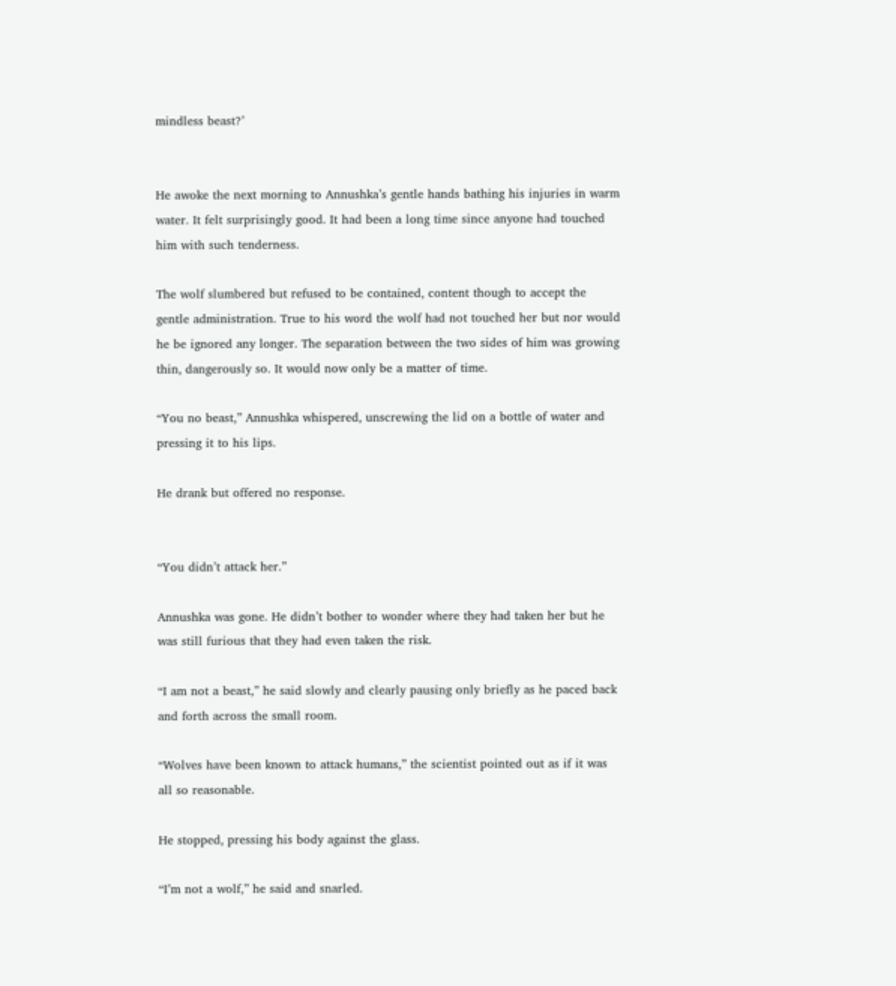mindless beast?’


He awoke the next morning to Annushka’s gentle hands bathing his injuries in warm water. It felt surprisingly good. It had been a long time since anyone had touched him with such tenderness.

The wolf slumbered but refused to be contained, content though to accept the gentle administration. True to his word the wolf had not touched her but nor would he be ignored any longer. The separation between the two sides of him was growing thin, dangerously so. It would now only be a matter of time.

“You no beast,” Annushka whispered, unscrewing the lid on a bottle of water and pressing it to his lips.

He drank but offered no response.


“You didn’t attack her.”

Annushka was gone. He didn’t bother to wonder where they had taken her but he was still furious that they had even taken the risk.

“I am not a beast,” he said slowly and clearly pausing only briefly as he paced back and forth across the small room.

“Wolves have been known to attack humans,” the scientist pointed out as if it was all so reasonable.

He stopped, pressing his body against the glass.

“I’m not a wolf,” he said and snarled.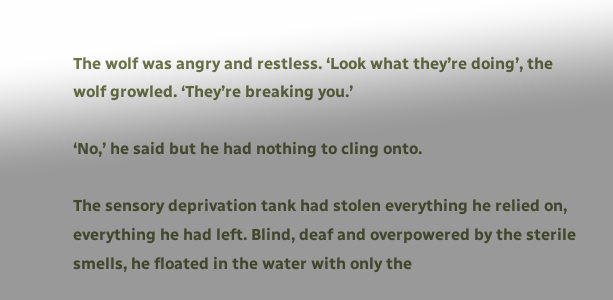The wolf was angry and restless. ‘Look what they’re doing’, the wolf growled. ‘They’re breaking you.’

‘No,’ he said but he had nothing to cling onto.

The sensory deprivation tank had stolen everything he relied on, everything he had left. Blind, deaf and overpowered by the sterile smells, he floated in the water with only the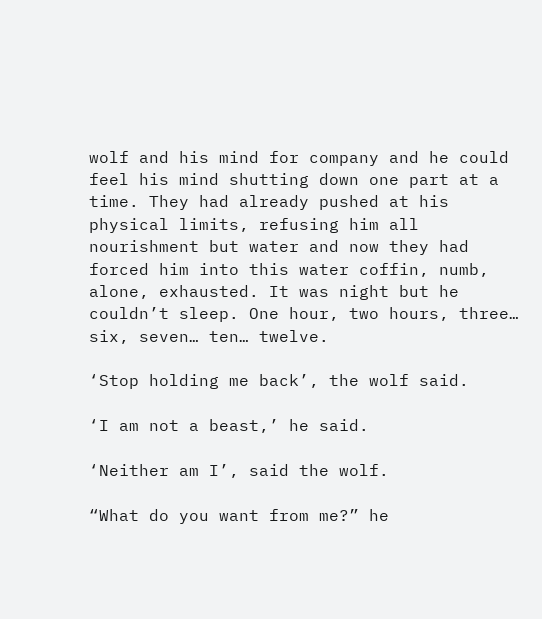wolf and his mind for company and he could feel his mind shutting down one part at a time. They had already pushed at his physical limits, refusing him all nourishment but water and now they had forced him into this water coffin, numb, alone, exhausted. It was night but he couldn’t sleep. One hour, two hours, three… six, seven… ten… twelve.

‘Stop holding me back’, the wolf said.

‘I am not a beast,’ he said.

‘Neither am I’, said the wolf.

“What do you want from me?” he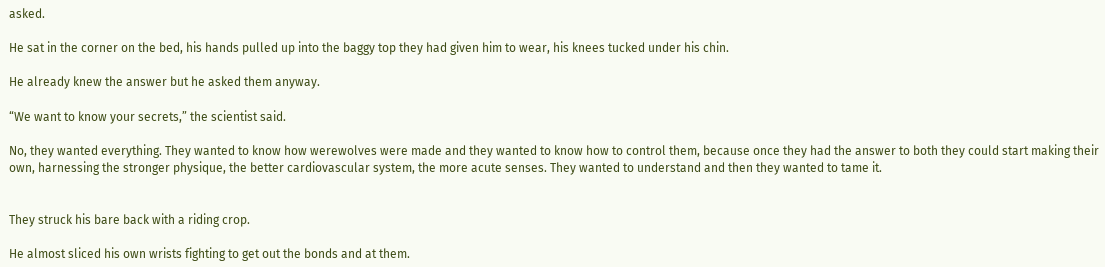asked.

He sat in the corner on the bed, his hands pulled up into the baggy top they had given him to wear, his knees tucked under his chin.

He already knew the answer but he asked them anyway.

“We want to know your secrets,” the scientist said.

No, they wanted everything. They wanted to know how werewolves were made and they wanted to know how to control them, because once they had the answer to both they could start making their own, harnessing the stronger physique, the better cardiovascular system, the more acute senses. They wanted to understand and then they wanted to tame it.


They struck his bare back with a riding crop.

He almost sliced his own wrists fighting to get out the bonds and at them.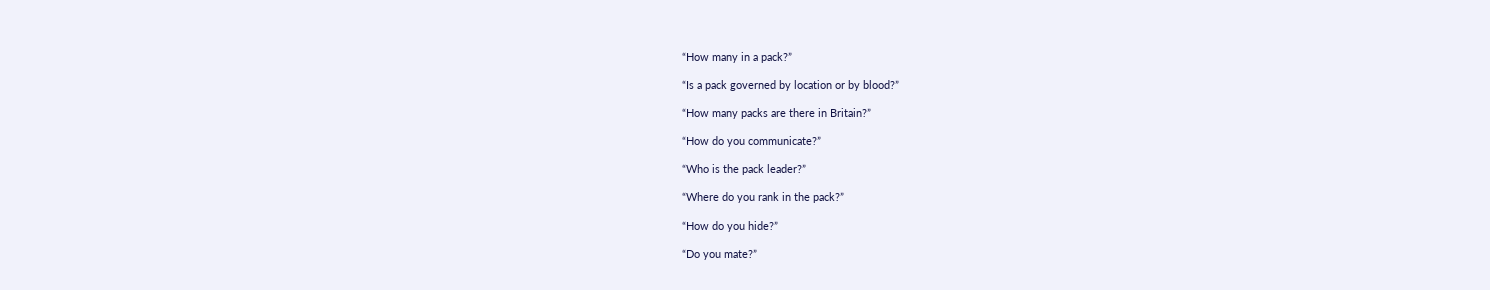“How many in a pack?”

“Is a pack governed by location or by blood?”

“How many packs are there in Britain?”

“How do you communicate?”

“Who is the pack leader?”

“Where do you rank in the pack?”

“How do you hide?”

“Do you mate?”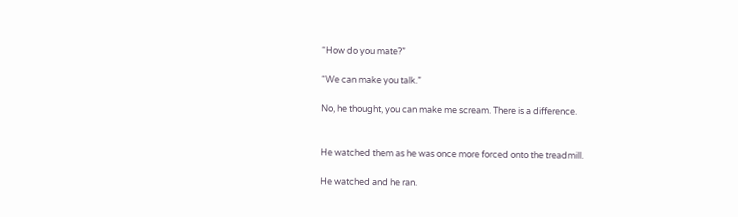“How do you mate?”

“We can make you talk.”

No, he thought, you can make me scream. There is a difference.


He watched them as he was once more forced onto the treadmill.

He watched and he ran.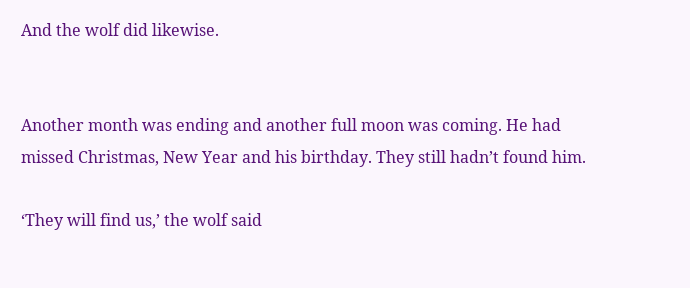And the wolf did likewise.


Another month was ending and another full moon was coming. He had missed Christmas, New Year and his birthday. They still hadn’t found him.

‘They will find us,’ the wolf said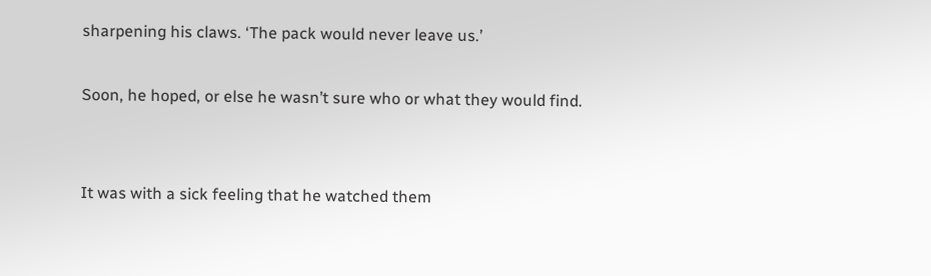sharpening his claws. ‘The pack would never leave us.’

Soon, he hoped, or else he wasn’t sure who or what they would find.


It was with a sick feeling that he watched them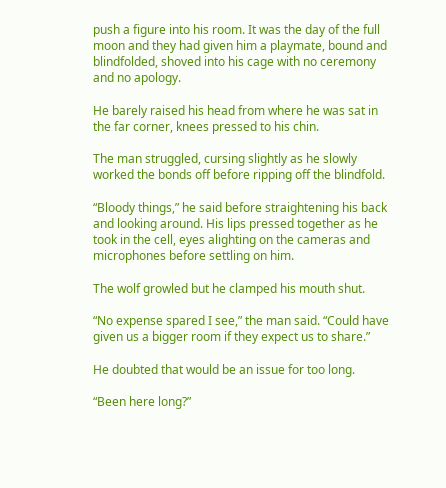push a figure into his room. It was the day of the full moon and they had given him a playmate, bound and blindfolded, shoved into his cage with no ceremony and no apology.

He barely raised his head from where he was sat in the far corner, knees pressed to his chin.

The man struggled, cursing slightly as he slowly worked the bonds off before ripping off the blindfold.

“Bloody things,” he said before straightening his back and looking around. His lips pressed together as he took in the cell, eyes alighting on the cameras and microphones before settling on him.

The wolf growled but he clamped his mouth shut.

“No expense spared I see,” the man said. “Could have given us a bigger room if they expect us to share.”

He doubted that would be an issue for too long.

“Been here long?”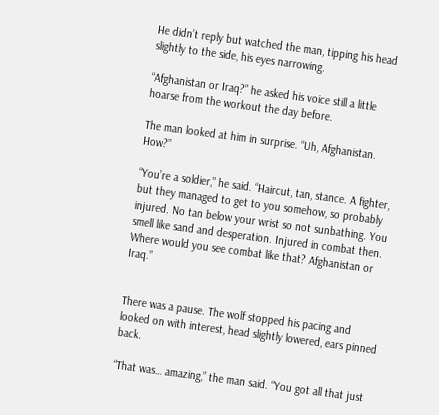He didn’t reply but watched the man, tipping his head slightly to the side, his eyes narrowing.

“Afghanistan or Iraq?” he asked his voice still a little hoarse from the workout the day before.

The man looked at him in surprise. “Uh, Afghanistan. How?”

“You’re a soldier,” he said. “Haircut, tan, stance. A fighter, but they managed to get to you somehow, so probably injured. No tan below your wrist so not sunbathing. You smell like sand and desperation. Injured in combat then. Where would you see combat like that? Afghanistan or Iraq.”


There was a pause. The wolf stopped his pacing and looked on with interest, head slightly lowered, ears pinned back.

“That was… amazing,” the man said. “You got all that just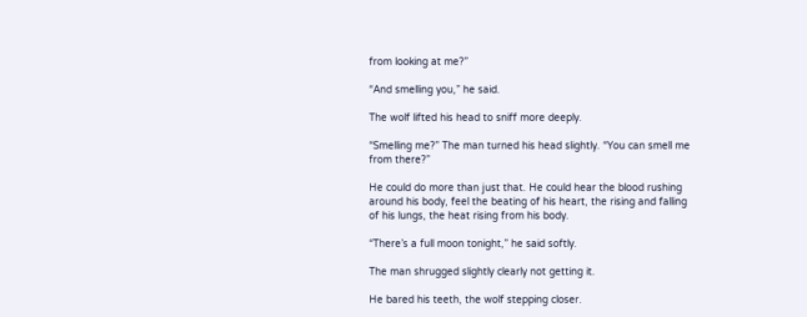from looking at me?”

“And smelling you,” he said.

The wolf lifted his head to sniff more deeply.

“Smelling me?” The man turned his head slightly. “You can smell me from there?”

He could do more than just that. He could hear the blood rushing around his body, feel the beating of his heart, the rising and falling of his lungs, the heat rising from his body.

“There’s a full moon tonight,” he said softly.

The man shrugged slightly clearly not getting it.

He bared his teeth, the wolf stepping closer.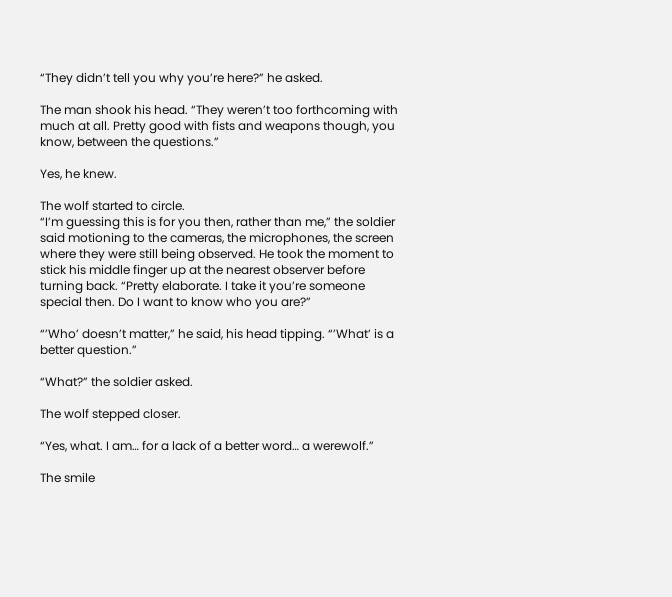“They didn’t tell you why you’re here?” he asked.

The man shook his head. “They weren’t too forthcoming with much at all. Pretty good with fists and weapons though, you know, between the questions.”

Yes, he knew.

The wolf started to circle.
“I’m guessing this is for you then, rather than me,” the soldier said motioning to the cameras, the microphones, the screen where they were still being observed. He took the moment to stick his middle finger up at the nearest observer before turning back. “Pretty elaborate. I take it you’re someone special then. Do I want to know who you are?”

“’Who’ doesn’t matter,” he said, his head tipping. “’What’ is a better question.”

“What?” the soldier asked.

The wolf stepped closer.

“Yes, what. I am… for a lack of a better word… a werewolf.”

The smile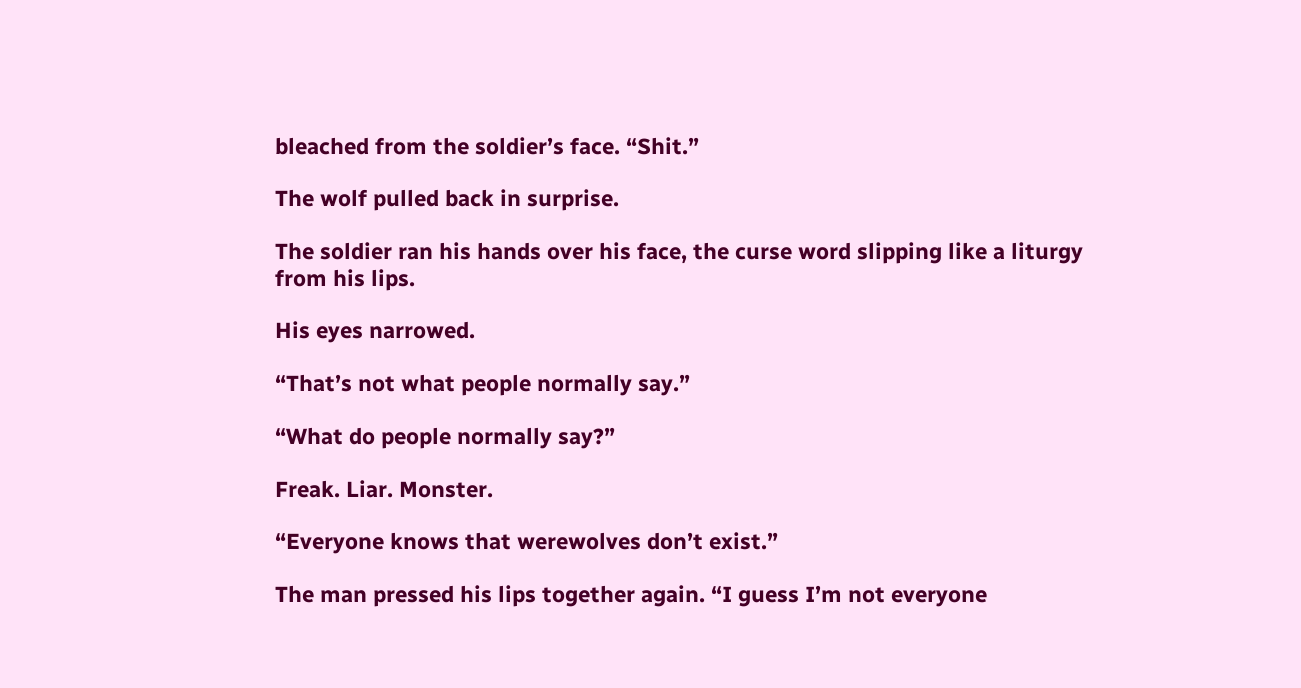bleached from the soldier’s face. “Shit.”

The wolf pulled back in surprise.

The soldier ran his hands over his face, the curse word slipping like a liturgy from his lips.

His eyes narrowed.

“That’s not what people normally say.”

“What do people normally say?”

Freak. Liar. Monster.

“Everyone knows that werewolves don’t exist.”

The man pressed his lips together again. “I guess I’m not everyone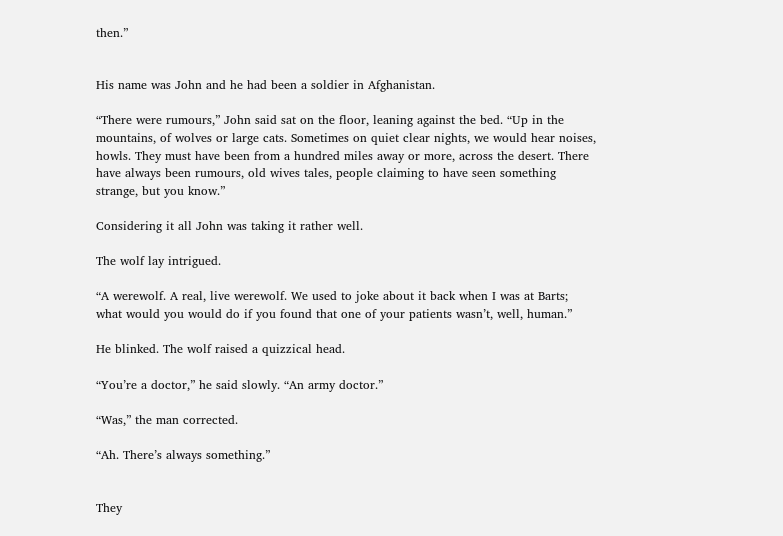then.”


His name was John and he had been a soldier in Afghanistan.

“There were rumours,” John said sat on the floor, leaning against the bed. “Up in the mountains, of wolves or large cats. Sometimes on quiet clear nights, we would hear noises, howls. They must have been from a hundred miles away or more, across the desert. There have always been rumours, old wives tales, people claiming to have seen something strange, but you know.”

Considering it all John was taking it rather well.

The wolf lay intrigued.

“A werewolf. A real, live werewolf. We used to joke about it back when I was at Barts; what would you would do if you found that one of your patients wasn’t, well, human.”

He blinked. The wolf raised a quizzical head.

“You’re a doctor,” he said slowly. “An army doctor.”

“Was,” the man corrected.

“Ah. There’s always something.”


They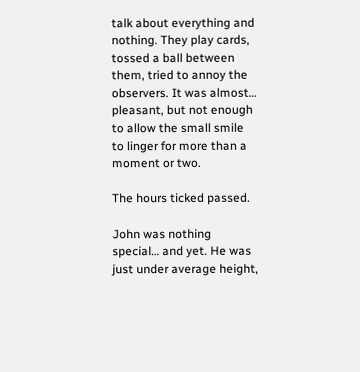talk about everything and nothing. They play cards, tossed a ball between them, tried to annoy the observers. It was almost… pleasant, but not enough to allow the small smile to linger for more than a moment or two.

The hours ticked passed.

John was nothing special… and yet. He was just under average height,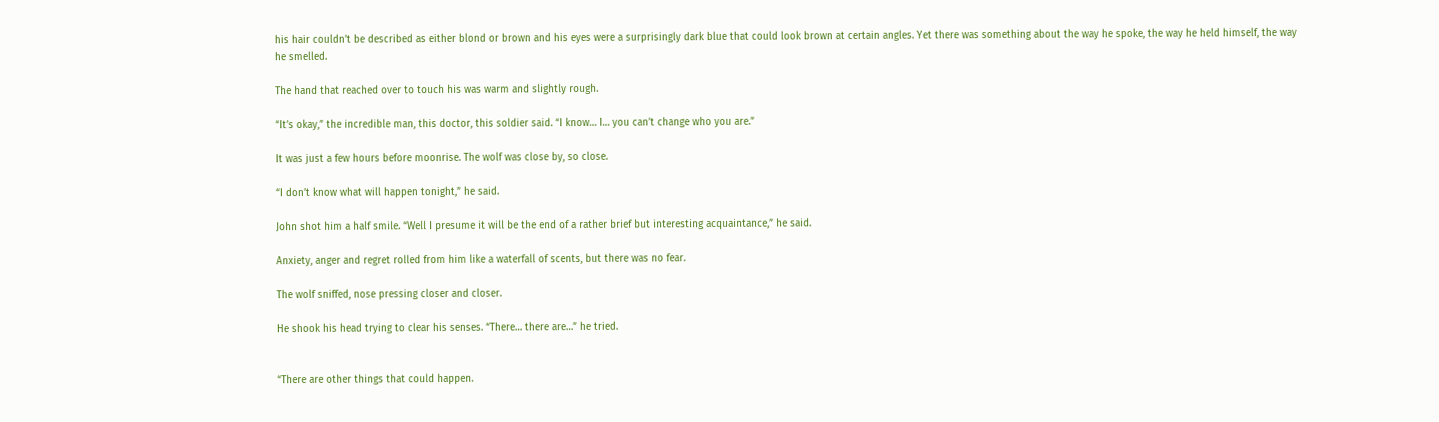his hair couldn’t be described as either blond or brown and his eyes were a surprisingly dark blue that could look brown at certain angles. Yet there was something about the way he spoke, the way he held himself, the way he smelled.

The hand that reached over to touch his was warm and slightly rough.

“It’s okay,” the incredible man, this doctor, this soldier said. “I know… I… you can’t change who you are.”

It was just a few hours before moonrise. The wolf was close by, so close.

“I don’t know what will happen tonight,” he said.

John shot him a half smile. “Well I presume it will be the end of a rather brief but interesting acquaintance,” he said.

Anxiety, anger and regret rolled from him like a waterfall of scents, but there was no fear.

The wolf sniffed, nose pressing closer and closer.

He shook his head trying to clear his senses. “There… there are…” he tried.


“There are other things that could happen.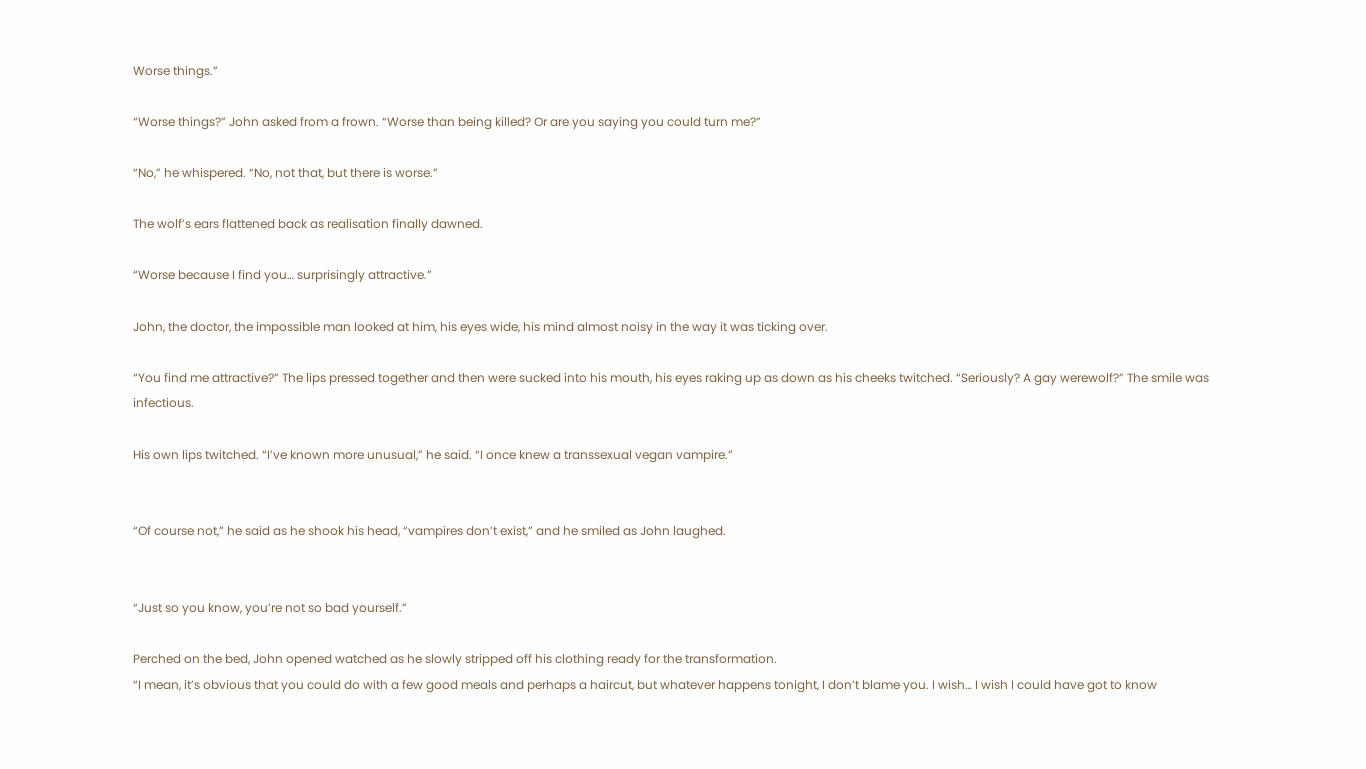Worse things.”

“Worse things?” John asked from a frown. “Worse than being killed? Or are you saying you could turn me?”

“No,” he whispered. “No, not that, but there is worse.”

The wolf’s ears flattened back as realisation finally dawned.

“Worse because I find you… surprisingly attractive.”

John, the doctor, the impossible man looked at him, his eyes wide, his mind almost noisy in the way it was ticking over.

“You find me attractive?” The lips pressed together and then were sucked into his mouth, his eyes raking up as down as his cheeks twitched. “Seriously? A gay werewolf?” The smile was infectious.

His own lips twitched. “I’ve known more unusual,” he said. “I once knew a transsexual vegan vampire.”


“Of course not,” he said as he shook his head, “vampires don’t exist,” and he smiled as John laughed.


“Just so you know, you’re not so bad yourself.”

Perched on the bed, John opened watched as he slowly stripped off his clothing ready for the transformation.
“I mean, it’s obvious that you could do with a few good meals and perhaps a haircut, but whatever happens tonight, I don’t blame you. I wish… I wish I could have got to know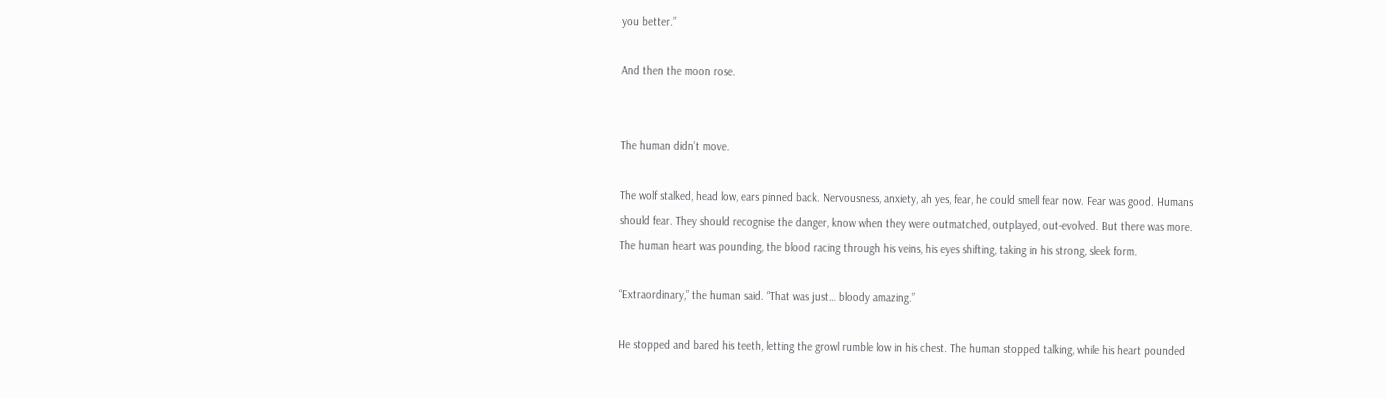you better.”

And then the moon rose.


The human didn’t move.

The wolf stalked, head low, ears pinned back. Nervousness, anxiety, ah yes, fear, he could smell fear now. Fear was good. Humans should fear. They should recognise the danger, know when they were outmatched, outplayed, out-evolved. But there was more. The human heart was pounding, the blood racing through his veins, his eyes shifting, taking in his strong, sleek form.

“Extraordinary,” the human said. “That was just… bloody amazing.”

He stopped and bared his teeth, letting the growl rumble low in his chest. The human stopped talking, while his heart pounded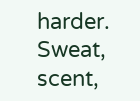harder. Sweat, scent,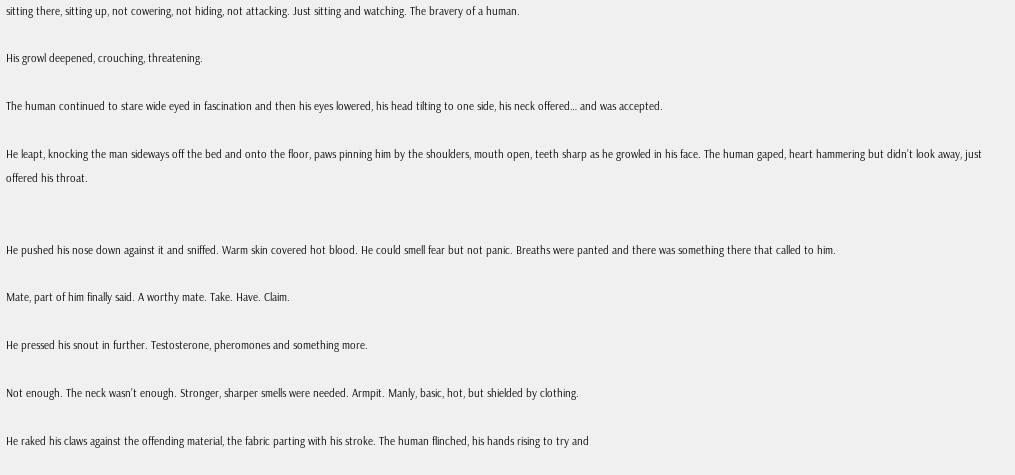sitting there, sitting up, not cowering, not hiding, not attacking. Just sitting and watching. The bravery of a human.

His growl deepened, crouching, threatening.

The human continued to stare wide eyed in fascination and then his eyes lowered, his head tilting to one side, his neck offered… and was accepted.

He leapt, knocking the man sideways off the bed and onto the floor, paws pinning him by the shoulders, mouth open, teeth sharp as he growled in his face. The human gaped, heart hammering but didn’t look away, just offered his throat.


He pushed his nose down against it and sniffed. Warm skin covered hot blood. He could smell fear but not panic. Breaths were panted and there was something there that called to him.

Mate, part of him finally said. A worthy mate. Take. Have. Claim.

He pressed his snout in further. Testosterone, pheromones and something more.

Not enough. The neck wasn’t enough. Stronger, sharper smells were needed. Armpit. Manly, basic, hot, but shielded by clothing.

He raked his claws against the offending material, the fabric parting with his stroke. The human flinched, his hands rising to try and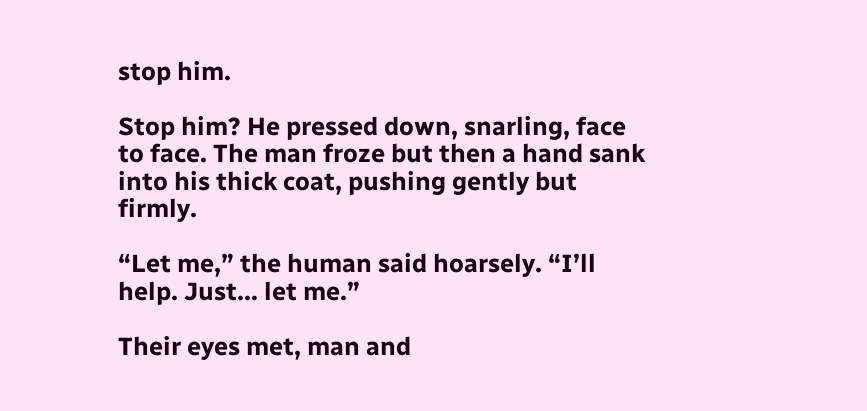stop him.

Stop him? He pressed down, snarling, face to face. The man froze but then a hand sank into his thick coat, pushing gently but firmly.

“Let me,” the human said hoarsely. “I’ll help. Just… let me.”

Their eyes met, man and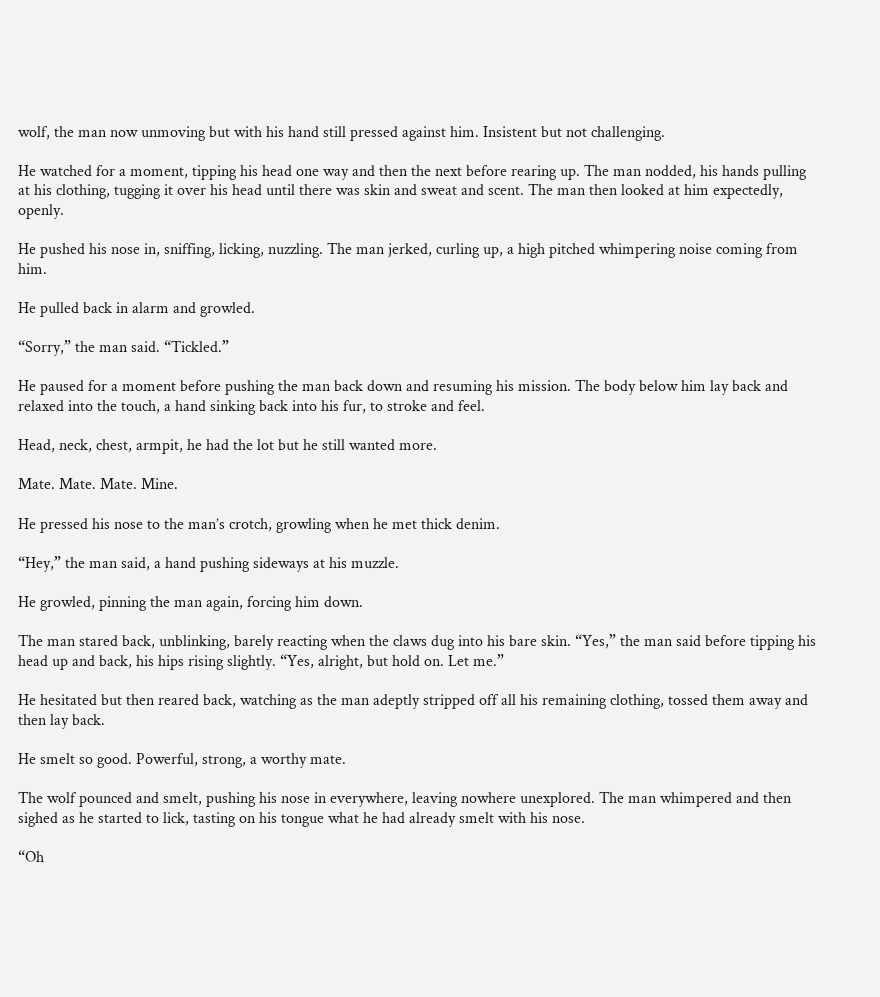wolf, the man now unmoving but with his hand still pressed against him. Insistent but not challenging.

He watched for a moment, tipping his head one way and then the next before rearing up. The man nodded, his hands pulling at his clothing, tugging it over his head until there was skin and sweat and scent. The man then looked at him expectedly, openly.

He pushed his nose in, sniffing, licking, nuzzling. The man jerked, curling up, a high pitched whimpering noise coming from him.

He pulled back in alarm and growled.

“Sorry,” the man said. “Tickled.”

He paused for a moment before pushing the man back down and resuming his mission. The body below him lay back and relaxed into the touch, a hand sinking back into his fur, to stroke and feel.

Head, neck, chest, armpit, he had the lot but he still wanted more.

Mate. Mate. Mate. Mine.

He pressed his nose to the man’s crotch, growling when he met thick denim.

“Hey,” the man said, a hand pushing sideways at his muzzle.

He growled, pinning the man again, forcing him down.

The man stared back, unblinking, barely reacting when the claws dug into his bare skin. “Yes,” the man said before tipping his head up and back, his hips rising slightly. “Yes, alright, but hold on. Let me.”

He hesitated but then reared back, watching as the man adeptly stripped off all his remaining clothing, tossed them away and then lay back.

He smelt so good. Powerful, strong, a worthy mate.

The wolf pounced and smelt, pushing his nose in everywhere, leaving nowhere unexplored. The man whimpered and then sighed as he started to lick, tasting on his tongue what he had already smelt with his nose.

“Oh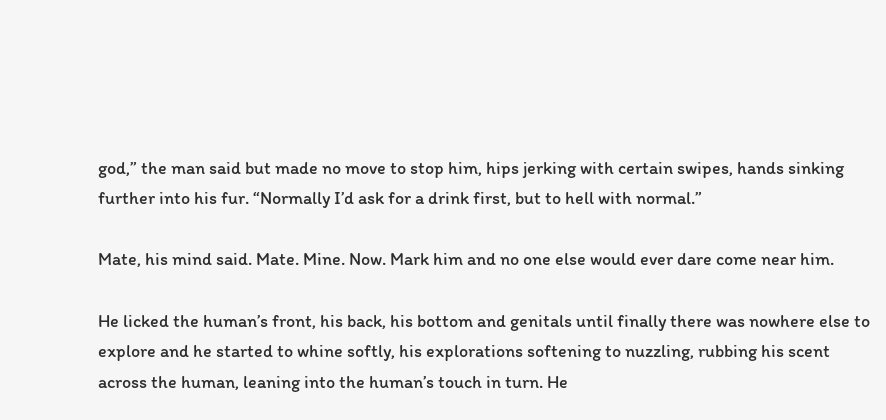god,” the man said but made no move to stop him, hips jerking with certain swipes, hands sinking further into his fur. “Normally I’d ask for a drink first, but to hell with normal.”

Mate, his mind said. Mate. Mine. Now. Mark him and no one else would ever dare come near him.

He licked the human’s front, his back, his bottom and genitals until finally there was nowhere else to explore and he started to whine softly, his explorations softening to nuzzling, rubbing his scent across the human, leaning into the human’s touch in turn. He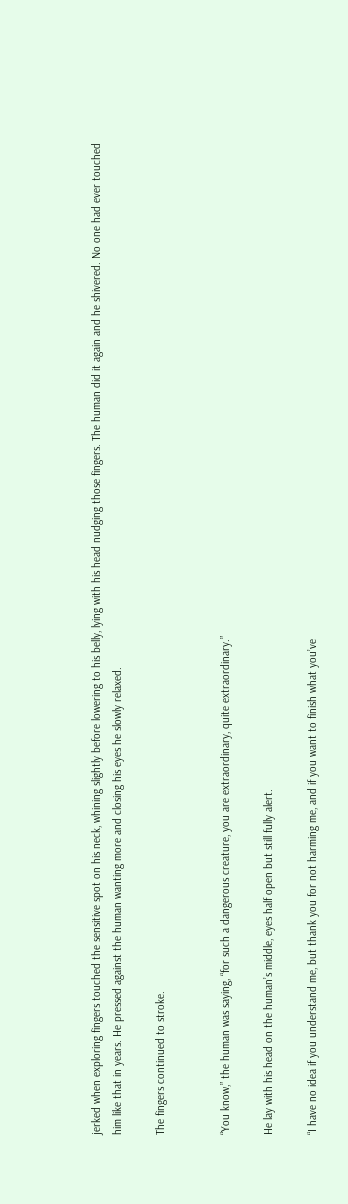jerked when exploring fingers touched the sensitive spot on his neck, whining slightly before lowering to his belly, lying with his head nudging those fingers. The human did it again and he shivered. No one had ever touched him like that in years. He pressed against the human wanting more and closing his eyes he slowly relaxed.

The fingers continued to stroke.


“You know,” the human was saying, “for such a dangerous creature, you are extraordinary, quite extraordinary.”

He lay with his head on the human’s middle, eyes half open but still fully alert.

“I have no idea if you understand me, but thank you for not harming me, and if you want to finish what you’ve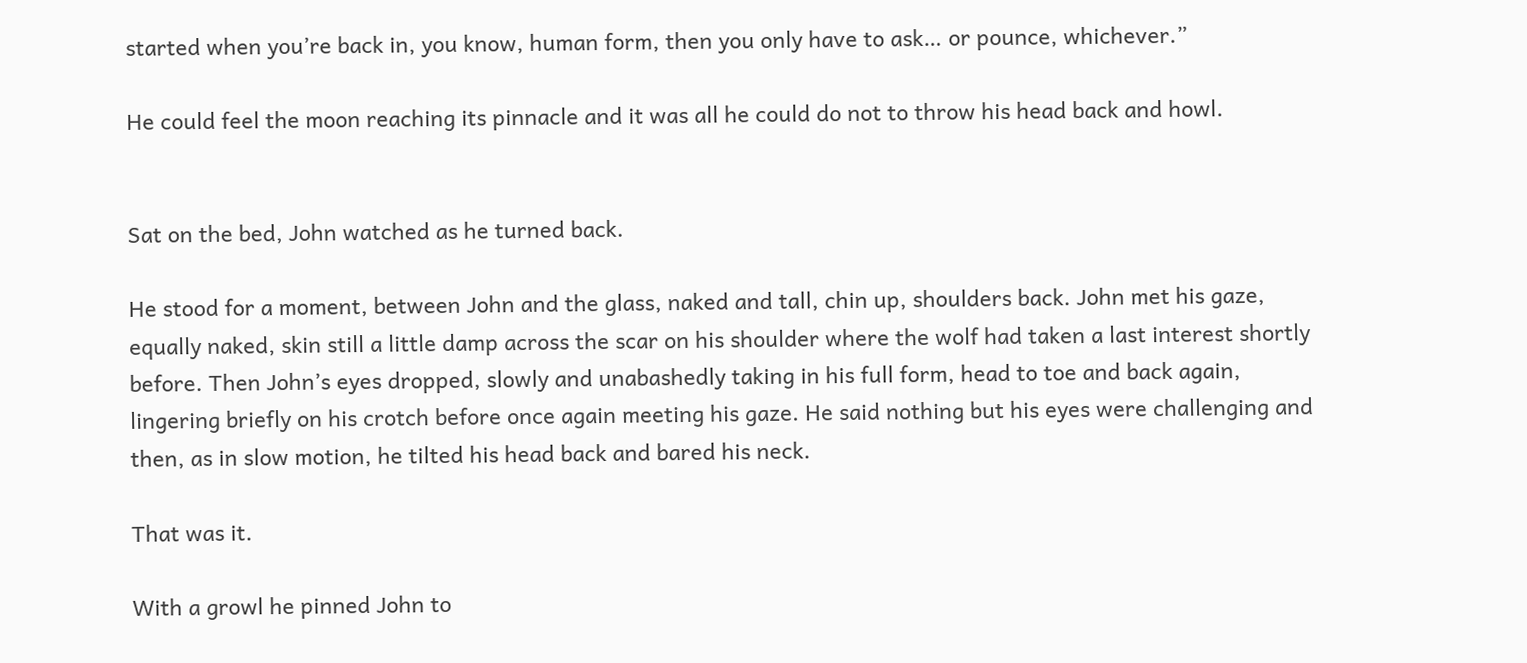started when you’re back in, you know, human form, then you only have to ask… or pounce, whichever.”

He could feel the moon reaching its pinnacle and it was all he could do not to throw his head back and howl.


Sat on the bed, John watched as he turned back.

He stood for a moment, between John and the glass, naked and tall, chin up, shoulders back. John met his gaze, equally naked, skin still a little damp across the scar on his shoulder where the wolf had taken a last interest shortly before. Then John’s eyes dropped, slowly and unabashedly taking in his full form, head to toe and back again, lingering briefly on his crotch before once again meeting his gaze. He said nothing but his eyes were challenging and then, as in slow motion, he tilted his head back and bared his neck.

That was it.

With a growl he pinned John to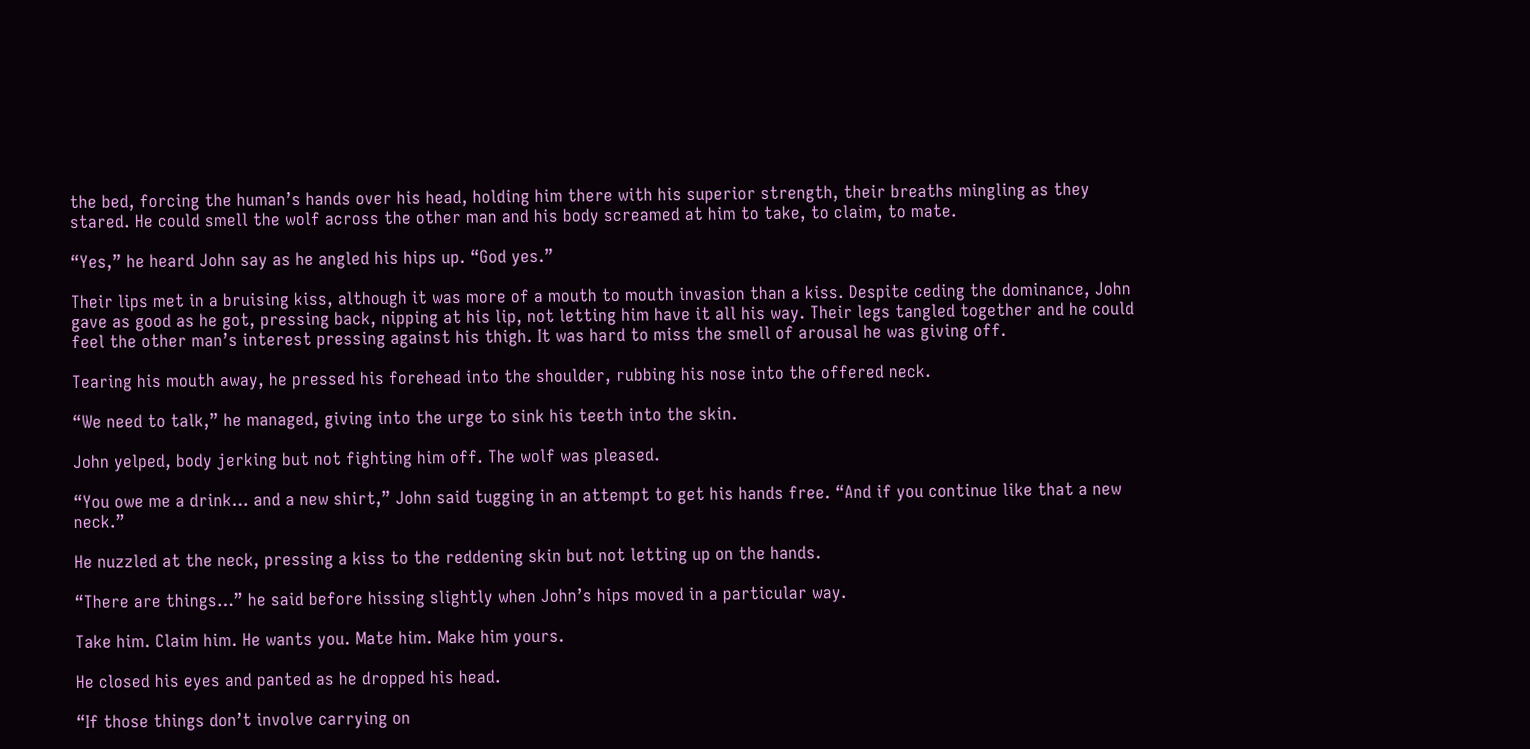the bed, forcing the human’s hands over his head, holding him there with his superior strength, their breaths mingling as they stared. He could smell the wolf across the other man and his body screamed at him to take, to claim, to mate.

“Yes,” he heard John say as he angled his hips up. “God yes.”

Their lips met in a bruising kiss, although it was more of a mouth to mouth invasion than a kiss. Despite ceding the dominance, John gave as good as he got, pressing back, nipping at his lip, not letting him have it all his way. Their legs tangled together and he could feel the other man’s interest pressing against his thigh. It was hard to miss the smell of arousal he was giving off.

Tearing his mouth away, he pressed his forehead into the shoulder, rubbing his nose into the offered neck.

“We need to talk,” he managed, giving into the urge to sink his teeth into the skin.

John yelped, body jerking but not fighting him off. The wolf was pleased.

“You owe me a drink… and a new shirt,” John said tugging in an attempt to get his hands free. “And if you continue like that a new neck.”

He nuzzled at the neck, pressing a kiss to the reddening skin but not letting up on the hands.

“There are things…” he said before hissing slightly when John’s hips moved in a particular way.

Take him. Claim him. He wants you. Mate him. Make him yours.

He closed his eyes and panted as he dropped his head.

“If those things don’t involve carrying on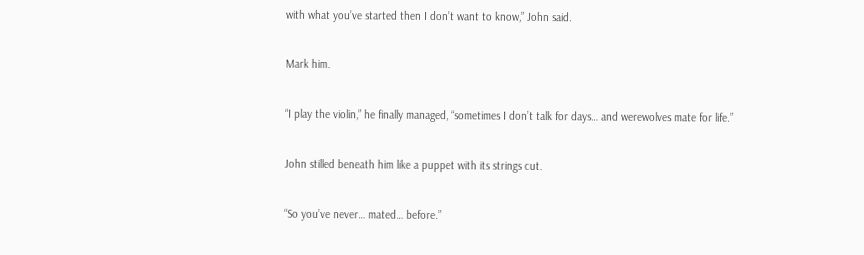with what you’ve started then I don’t want to know,” John said.

Mark him.

“I play the violin,” he finally managed, “sometimes I don’t talk for days… and werewolves mate for life.”

John stilled beneath him like a puppet with its strings cut.

“So you’ve never… mated… before.”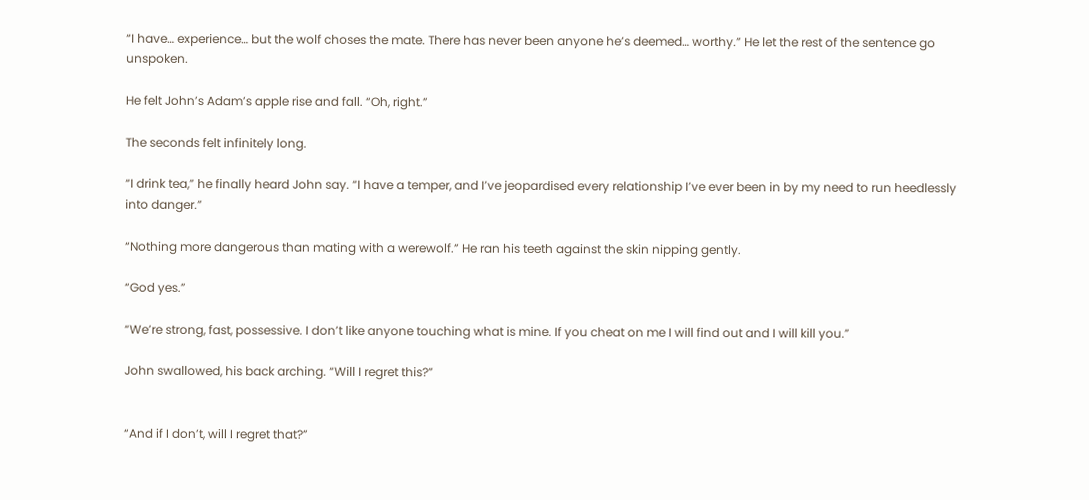“I have… experience… but the wolf choses the mate. There has never been anyone he’s deemed… worthy.” He let the rest of the sentence go unspoken.

He felt John’s Adam’s apple rise and fall. “Oh, right.”

The seconds felt infinitely long.

“I drink tea,” he finally heard John say. “I have a temper, and I’ve jeopardised every relationship I’ve ever been in by my need to run heedlessly into danger.”

“Nothing more dangerous than mating with a werewolf.” He ran his teeth against the skin nipping gently.

“God yes.”

“We’re strong, fast, possessive. I don’t like anyone touching what is mine. If you cheat on me I will find out and I will kill you.”

John swallowed, his back arching. “Will I regret this?”


“And if I don’t, will I regret that?”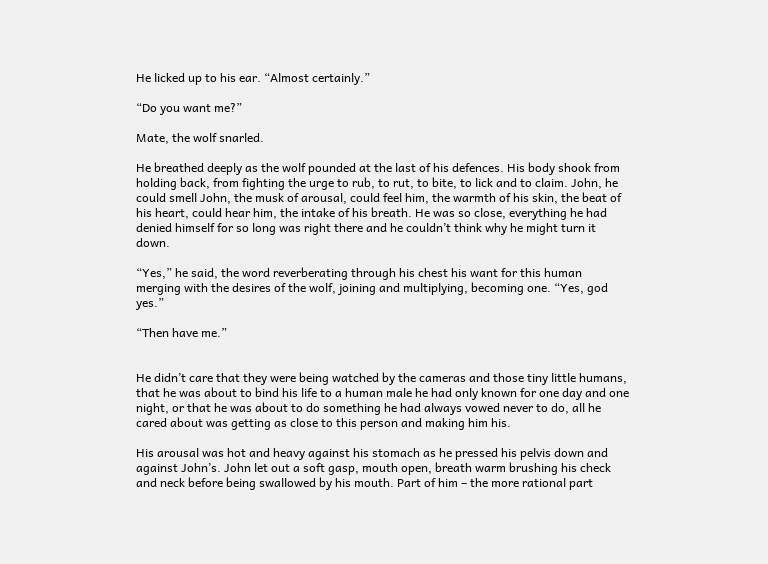He licked up to his ear. “Almost certainly.”

“Do you want me?”

Mate, the wolf snarled.

He breathed deeply as the wolf pounded at the last of his defences. His body shook from holding back, from fighting the urge to rub, to rut, to bite, to lick and to claim. John, he could smell John, the musk of arousal, could feel him, the warmth of his skin, the beat of his heart, could hear him, the intake of his breath. He was so close, everything he had denied himself for so long was right there and he couldn’t think why he might turn it down.

“Yes,” he said, the word reverberating through his chest his want for this human merging with the desires of the wolf, joining and multiplying, becoming one. “Yes, god yes.”

“Then have me.”


He didn’t care that they were being watched by the cameras and those tiny little humans, that he was about to bind his life to a human male he had only known for one day and one night, or that he was about to do something he had always vowed never to do, all he cared about was getting as close to this person and making him his.

His arousal was hot and heavy against his stomach as he pressed his pelvis down and against John’s. John let out a soft gasp, mouth open, breath warm brushing his check and neck before being swallowed by his mouth. Part of him – the more rational part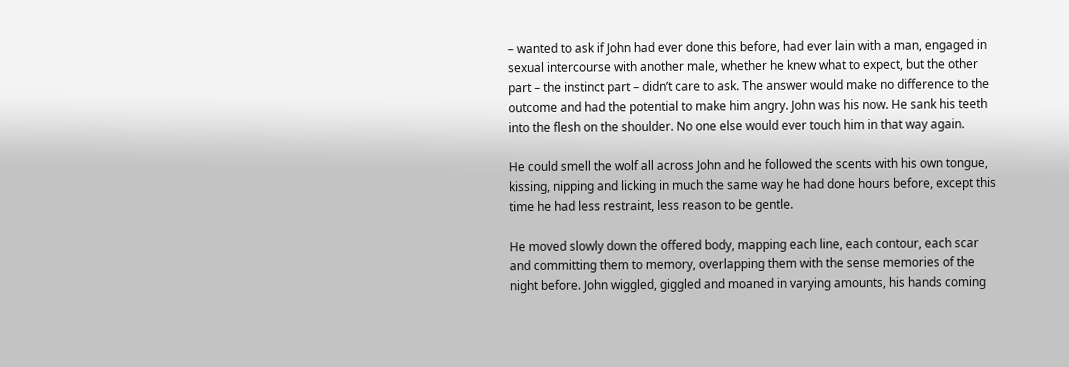– wanted to ask if John had ever done this before, had ever lain with a man, engaged in sexual intercourse with another male, whether he knew what to expect, but the other part – the instinct part – didn’t care to ask. The answer would make no difference to the outcome and had the potential to make him angry. John was his now. He sank his teeth into the flesh on the shoulder. No one else would ever touch him in that way again.

He could smell the wolf all across John and he followed the scents with his own tongue, kissing, nipping and licking in much the same way he had done hours before, except this time he had less restraint, less reason to be gentle.

He moved slowly down the offered body, mapping each line, each contour, each scar and committing them to memory, overlapping them with the sense memories of the night before. John wiggled, giggled and moaned in varying amounts, his hands coming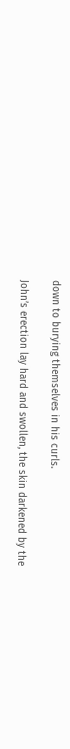down to burying themselves in his curls.

John’s erection lay hard and swollen, the skin darkened by the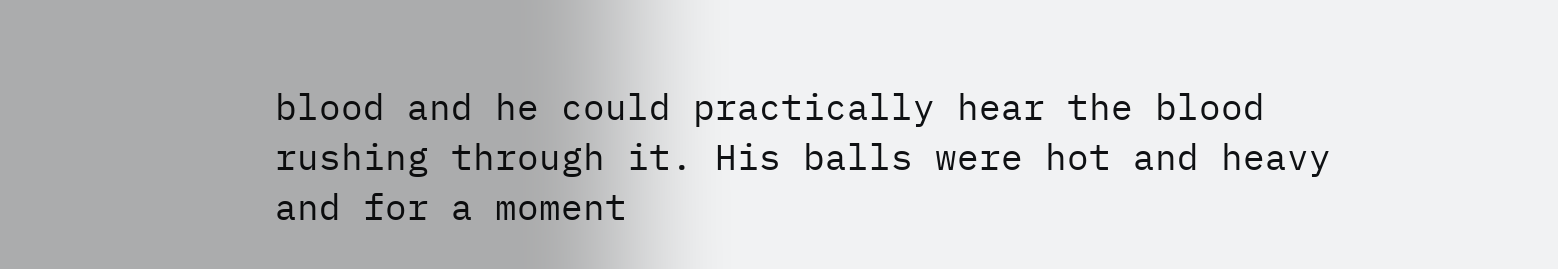blood and he could practically hear the blood rushing through it. His balls were hot and heavy and for a moment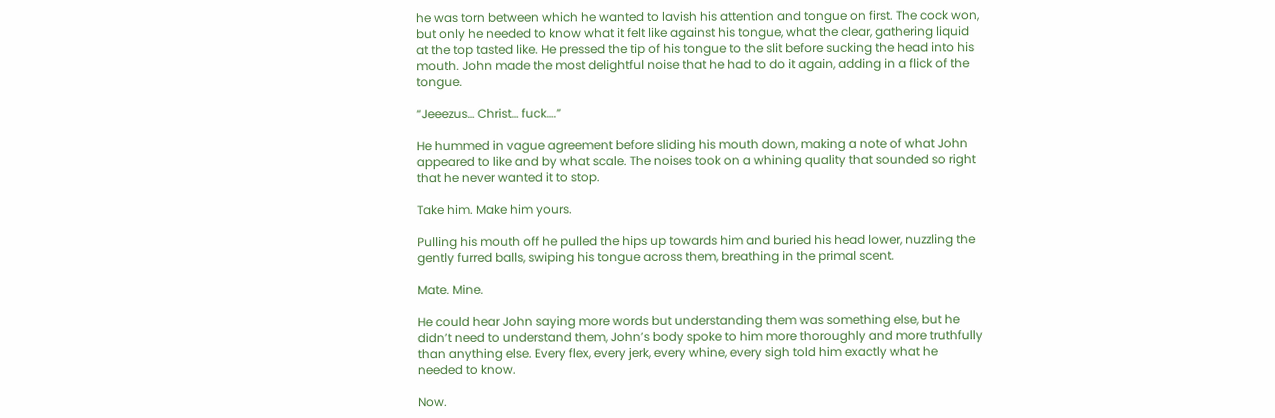he was torn between which he wanted to lavish his attention and tongue on first. The cock won, but only he needed to know what it felt like against his tongue, what the clear, gathering liquid at the top tasted like. He pressed the tip of his tongue to the slit before sucking the head into his mouth. John made the most delightful noise that he had to do it again, adding in a flick of the tongue.

“Jeeezus… Christ… fuck….”

He hummed in vague agreement before sliding his mouth down, making a note of what John appeared to like and by what scale. The noises took on a whining quality that sounded so right that he never wanted it to stop.

Take him. Make him yours.

Pulling his mouth off he pulled the hips up towards him and buried his head lower, nuzzling the gently furred balls, swiping his tongue across them, breathing in the primal scent.

Mate. Mine.

He could hear John saying more words but understanding them was something else, but he didn’t need to understand them, John’s body spoke to him more thoroughly and more truthfully than anything else. Every flex, every jerk, every whine, every sigh told him exactly what he needed to know.

Now.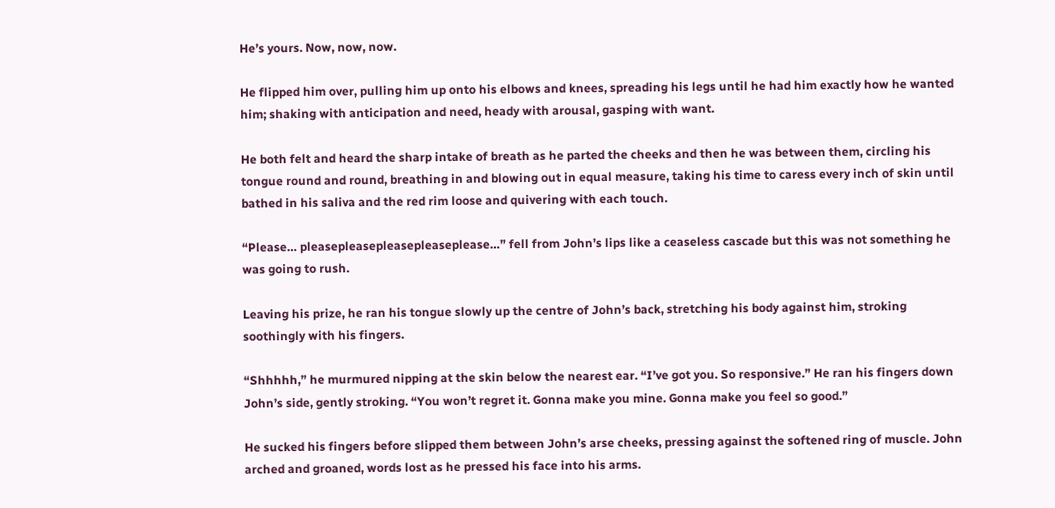He’s yours. Now, now, now.

He flipped him over, pulling him up onto his elbows and knees, spreading his legs until he had him exactly how he wanted him; shaking with anticipation and need, heady with arousal, gasping with want.

He both felt and heard the sharp intake of breath as he parted the cheeks and then he was between them, circling his tongue round and round, breathing in and blowing out in equal measure, taking his time to caress every inch of skin until bathed in his saliva and the red rim loose and quivering with each touch.

“Please… pleasepleasepleasepleaseplease…” fell from John’s lips like a ceaseless cascade but this was not something he was going to rush.

Leaving his prize, he ran his tongue slowly up the centre of John’s back, stretching his body against him, stroking soothingly with his fingers.

“Shhhhh,” he murmured nipping at the skin below the nearest ear. “I’ve got you. So responsive.” He ran his fingers down John’s side, gently stroking. “You won’t regret it. Gonna make you mine. Gonna make you feel so good.”

He sucked his fingers before slipped them between John’s arse cheeks, pressing against the softened ring of muscle. John arched and groaned, words lost as he pressed his face into his arms.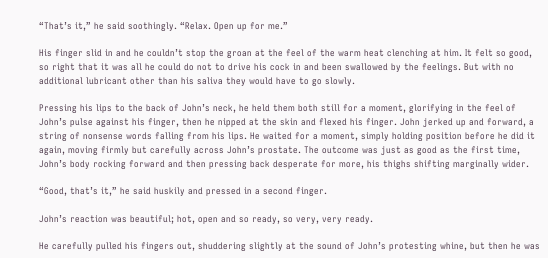“That’s it,” he said soothingly. “Relax. Open up for me.”

His finger slid in and he couldn’t stop the groan at the feel of the warm heat clenching at him. It felt so good, so right that it was all he could do not to drive his cock in and been swallowed by the feelings. But with no additional lubricant other than his saliva they would have to go slowly.

Pressing his lips to the back of John’s neck, he held them both still for a moment, glorifying in the feel of John’s pulse against his finger, then he nipped at the skin and flexed his finger. John jerked up and forward, a string of nonsense words falling from his lips. He waited for a moment, simply holding position before he did it again, moving firmly but carefully across John’s prostate. The outcome was just as good as the first time, John’s body rocking forward and then pressing back desperate for more, his thighs shifting marginally wider.

“Good, that’s it,” he said huskily and pressed in a second finger.

John’s reaction was beautiful; hot, open and so ready, so very, very ready.

He carefully pulled his fingers out, shuddering slightly at the sound of John’s protesting whine, but then he was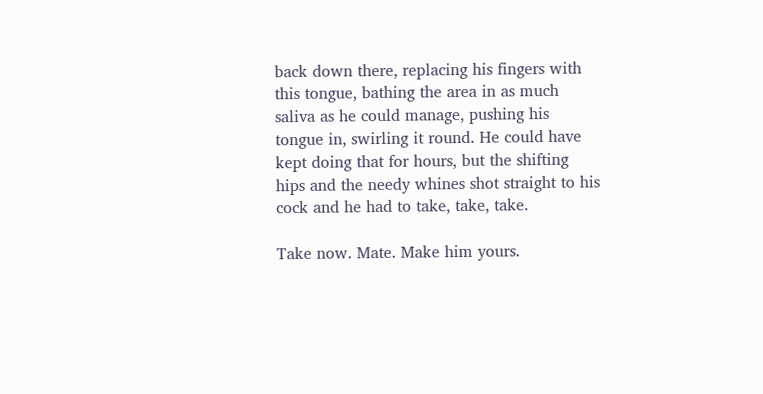back down there, replacing his fingers with this tongue, bathing the area in as much saliva as he could manage, pushing his tongue in, swirling it round. He could have kept doing that for hours, but the shifting hips and the needy whines shot straight to his cock and he had to take, take, take.

Take now. Mate. Make him yours.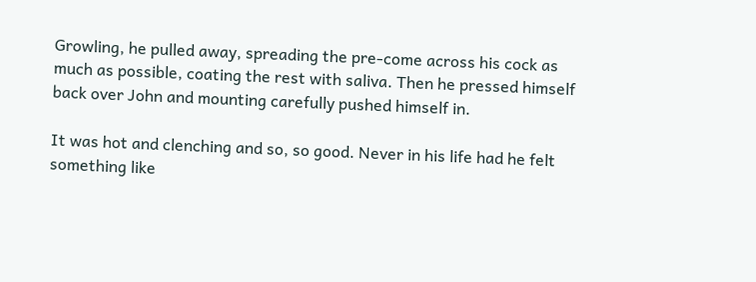Growling, he pulled away, spreading the pre-come across his cock as much as possible, coating the rest with saliva. Then he pressed himself back over John and mounting carefully pushed himself in.

It was hot and clenching and so, so good. Never in his life had he felt something like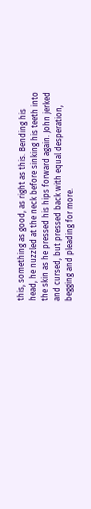this, something as good, as right as this. Bending his head, he nuzzled at the neck before sinking his teeth into the skin as he pressed his hips forward again. John jerked and cursed, but pressed back with equal desperation, begging and pleading for more.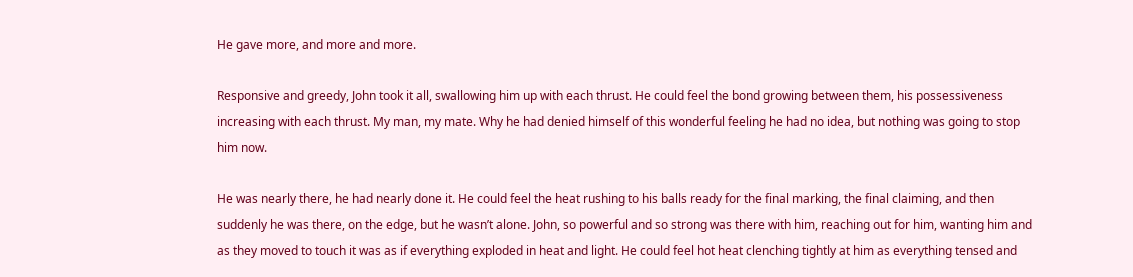He gave more, and more and more.

Responsive and greedy, John took it all, swallowing him up with each thrust. He could feel the bond growing between them, his possessiveness increasing with each thrust. My man, my mate. Why he had denied himself of this wonderful feeling he had no idea, but nothing was going to stop him now.

He was nearly there, he had nearly done it. He could feel the heat rushing to his balls ready for the final marking, the final claiming, and then suddenly he was there, on the edge, but he wasn’t alone. John, so powerful and so strong was there with him, reaching out for him, wanting him and as they moved to touch it was as if everything exploded in heat and light. He could feel hot heat clenching tightly at him as everything tensed and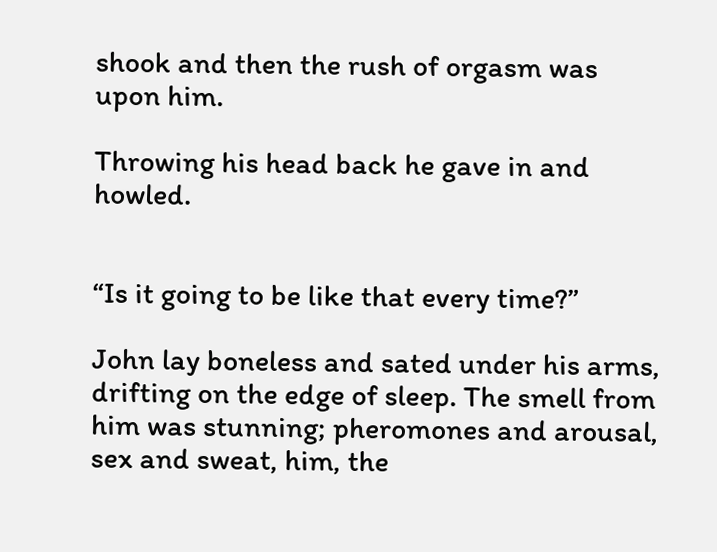shook and then the rush of orgasm was upon him.

Throwing his head back he gave in and howled.


“Is it going to be like that every time?”

John lay boneless and sated under his arms, drifting on the edge of sleep. The smell from him was stunning; pheromones and arousal, sex and sweat, him, the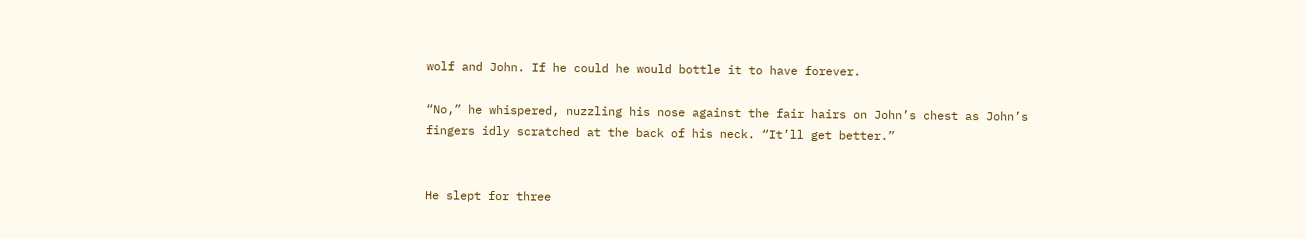wolf and John. If he could he would bottle it to have forever.

“No,” he whispered, nuzzling his nose against the fair hairs on John’s chest as John’s fingers idly scratched at the back of his neck. “It’ll get better.”


He slept for three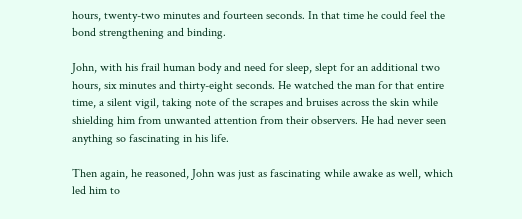hours, twenty-two minutes and fourteen seconds. In that time he could feel the bond strengthening and binding.

John, with his frail human body and need for sleep, slept for an additional two hours, six minutes and thirty-eight seconds. He watched the man for that entire time, a silent vigil, taking note of the scrapes and bruises across the skin while shielding him from unwanted attention from their observers. He had never seen anything so fascinating in his life.

Then again, he reasoned, John was just as fascinating while awake as well, which led him to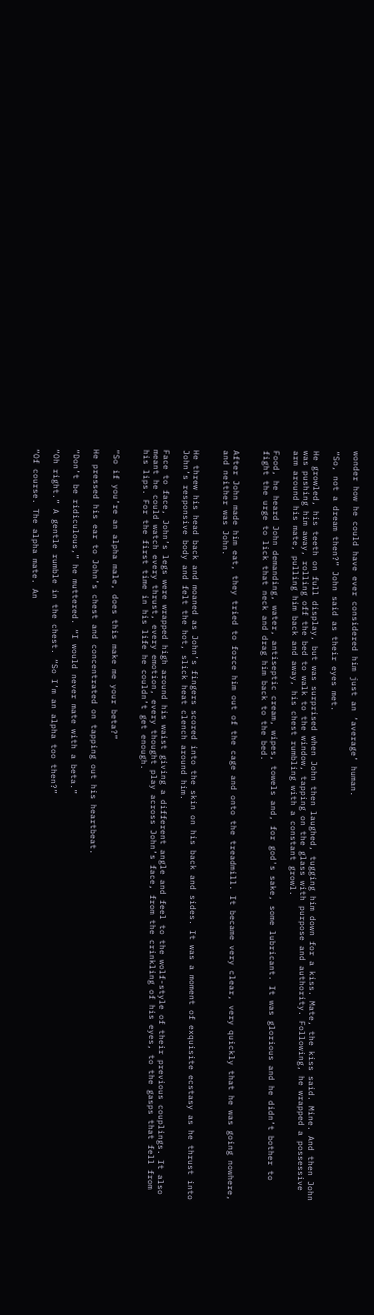wonder how he could have ever considered him just an ‘average’ human.

“So, not a dream then?” John said as their eyes met.

He growled, his teeth on full display, but was surprised when John then laughed, tugging him down for a kiss. Mate, the kiss said. Mine. And then John was pushing him away, rolling off the bed to walk to the window, tapping on the glass with purpose and authority. Following, he wrapped a possessive arm around his mate, pulling him back and away, his chest rumbling with a constant growl.

Food, he heard John demanding, water, antiseptic cream, wipes, towels and, for god's sake, some lubricant. It was glorious and he didn’t bother to fight the urge to lick that neck and drag him back to the bed.


After John made him eat, they tried to force him out of the cage and onto the treadmill. It became very clear, very quickly that he was going nowhere, and neither was John.


He threw his head back and moaned as John’s fingers scored into the skin on his back and sides. It was a moment of exquisite ecstasy as he thrust into John’s responsive body and felt the hot, slick heat clench around him.

Face to face, John’s legs were wrapped high around his waist giving a different angle and feel to the wolf-style of their previous couplings. It also meant he could watch every thrust, every emotion, every thought play across John’s face, from the crinkling of his eyes, to the gasps that fell from his lips. For the first time in his life he couldn’t get enough.


“So if you’re an alpha male, does this make me your beta?”

He pressed his ear to John’s chest and concentrated on tapping out his heartbeat.

“Don’t be ridiculous,” he muttered. “I would never mate with a beta.”

“Oh right.” A gentle rumble in the chest. “So I’m an alpha too then?”

“Of course. The alpha mate. An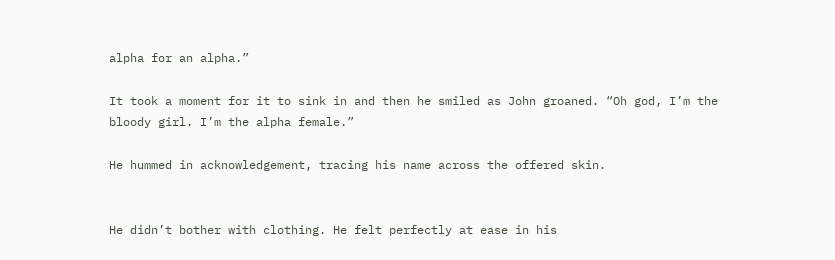alpha for an alpha.”

It took a moment for it to sink in and then he smiled as John groaned. “Oh god, I’m the bloody girl. I’m the alpha female.”

He hummed in acknowledgement, tracing his name across the offered skin.


He didn’t bother with clothing. He felt perfectly at ease in his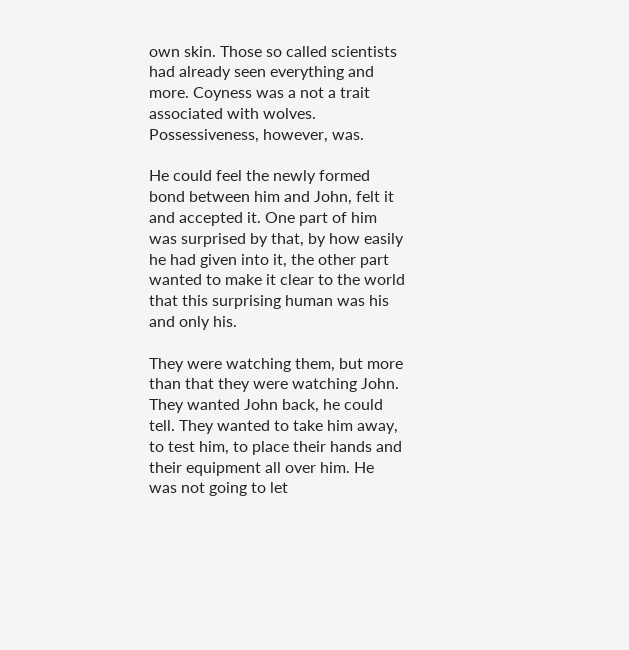own skin. Those so called scientists had already seen everything and more. Coyness was a not a trait associated with wolves. Possessiveness, however, was.

He could feel the newly formed bond between him and John, felt it and accepted it. One part of him was surprised by that, by how easily he had given into it, the other part wanted to make it clear to the world that this surprising human was his and only his.

They were watching them, but more than that they were watching John. They wanted John back, he could tell. They wanted to take him away, to test him, to place their hands and their equipment all over him. He was not going to let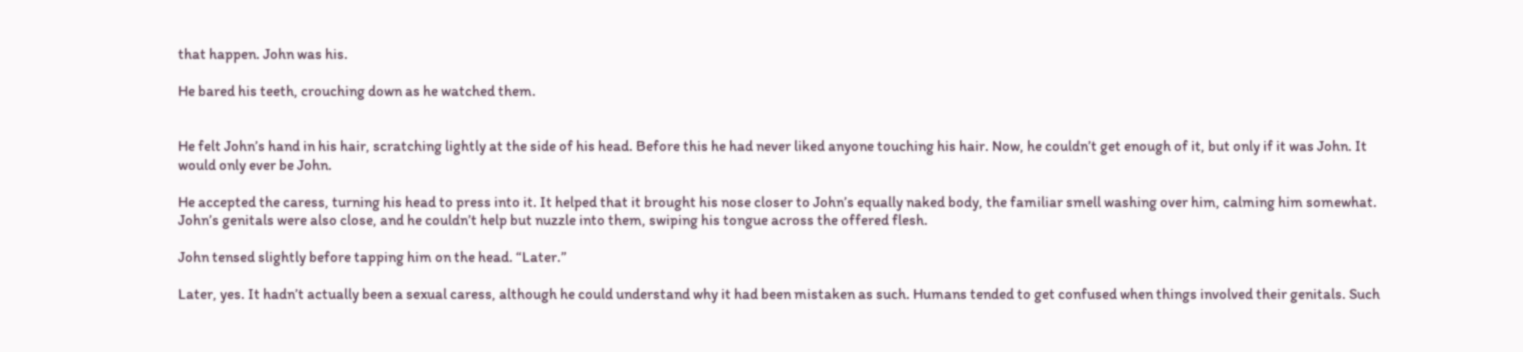that happen. John was his.

He bared his teeth, crouching down as he watched them.


He felt John’s hand in his hair, scratching lightly at the side of his head. Before this he had never liked anyone touching his hair. Now, he couldn’t get enough of it, but only if it was John. It would only ever be John.

He accepted the caress, turning his head to press into it. It helped that it brought his nose closer to John’s equally naked body, the familiar smell washing over him, calming him somewhat. John’s genitals were also close, and he couldn’t help but nuzzle into them, swiping his tongue across the offered flesh.

John tensed slightly before tapping him on the head. “Later.”

Later, yes. It hadn’t actually been a sexual caress, although he could understand why it had been mistaken as such. Humans tended to get confused when things involved their genitals. Such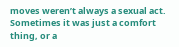moves weren’t always a sexual act. Sometimes it was just a comfort thing, or a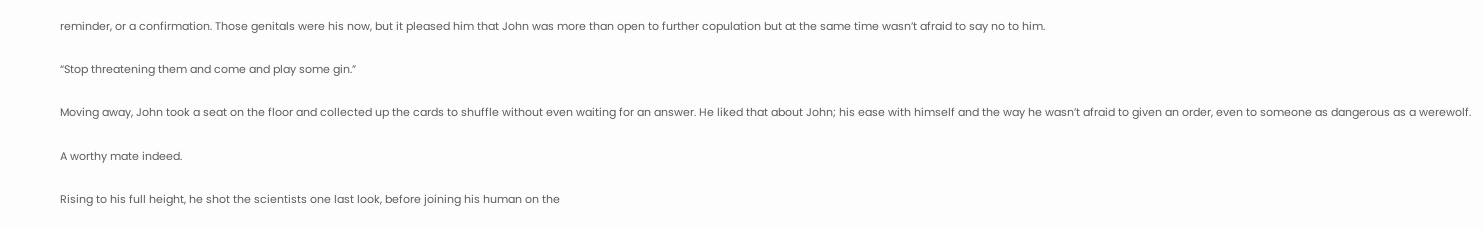reminder, or a confirmation. Those genitals were his now, but it pleased him that John was more than open to further copulation but at the same time wasn’t afraid to say no to him.

“Stop threatening them and come and play some gin.”

Moving away, John took a seat on the floor and collected up the cards to shuffle without even waiting for an answer. He liked that about John; his ease with himself and the way he wasn’t afraid to given an order, even to someone as dangerous as a werewolf.

A worthy mate indeed.

Rising to his full height, he shot the scientists one last look, before joining his human on the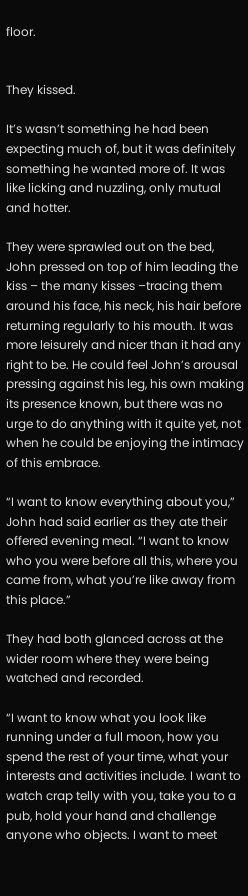floor.


They kissed.

It’s wasn’t something he had been expecting much of, but it was definitely something he wanted more of. It was like licking and nuzzling, only mutual and hotter.

They were sprawled out on the bed, John pressed on top of him leading the kiss – the many kisses –tracing them around his face, his neck, his hair before returning regularly to his mouth. It was more leisurely and nicer than it had any right to be. He could feel John’s arousal pressing against his leg, his own making its presence known, but there was no urge to do anything with it quite yet, not when he could be enjoying the intimacy of this embrace.

“I want to know everything about you,” John had said earlier as they ate their offered evening meal. “I want to know who you were before all this, where you came from, what you’re like away from this place.”

They had both glanced across at the wider room where they were being watched and recorded.

“I want to know what you look like running under a full moon, how you spend the rest of your time, what your interests and activities include. I want to watch crap telly with you, take you to a pub, hold your hand and challenge anyone who objects. I want to meet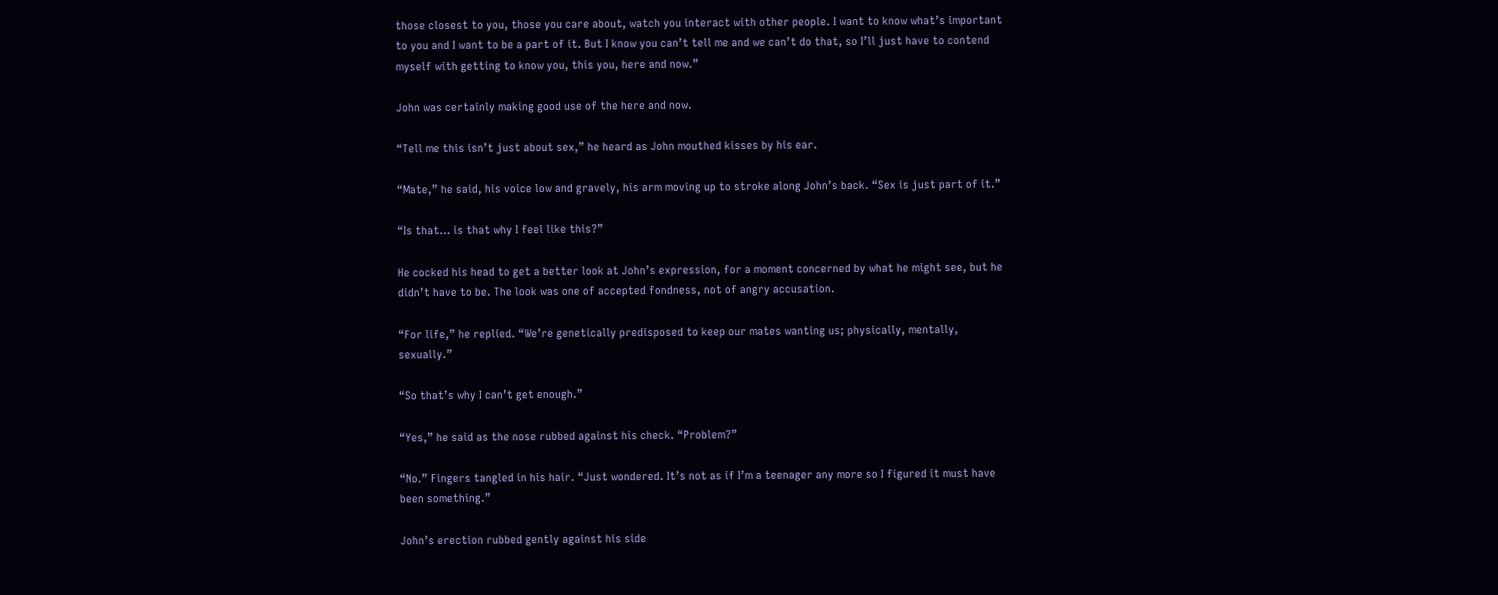those closest to you, those you care about, watch you interact with other people. I want to know what’s important to you and I want to be a part of it. But I know you can’t tell me and we can’t do that, so I’ll just have to contend myself with getting to know you, this you, here and now.”

John was certainly making good use of the here and now.

“Tell me this isn’t just about sex,” he heard as John mouthed kisses by his ear.

“Mate,” he said, his voice low and gravely, his arm moving up to stroke along John’s back. “Sex is just part of it.”

“Is that… is that why I feel like this?”

He cocked his head to get a better look at John’s expression, for a moment concerned by what he might see, but he didn’t have to be. The look was one of accepted fondness, not of angry accusation.

“For life,” he replied. “We’re genetically predisposed to keep our mates wanting us; physically, mentally, sexually.”

“So that’s why I can’t get enough.”

“Yes,” he said as the nose rubbed against his check. “Problem?”

“No.” Fingers tangled in his hair. “Just wondered. It’s not as if I’m a teenager any more so I figured it must have been something.”

John’s erection rubbed gently against his side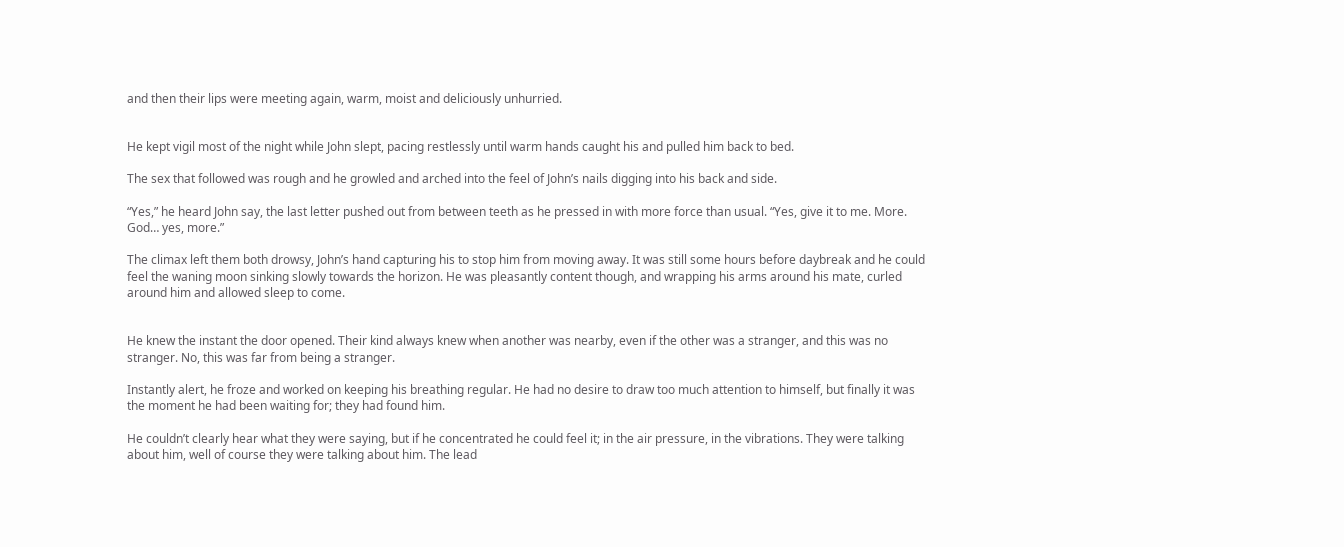and then their lips were meeting again, warm, moist and deliciously unhurried.


He kept vigil most of the night while John slept, pacing restlessly until warm hands caught his and pulled him back to bed.

The sex that followed was rough and he growled and arched into the feel of John’s nails digging into his back and side.

“Yes,” he heard John say, the last letter pushed out from between teeth as he pressed in with more force than usual. “Yes, give it to me. More. God… yes, more.”

The climax left them both drowsy, John’s hand capturing his to stop him from moving away. It was still some hours before daybreak and he could feel the waning moon sinking slowly towards the horizon. He was pleasantly content though, and wrapping his arms around his mate, curled around him and allowed sleep to come.


He knew the instant the door opened. Their kind always knew when another was nearby, even if the other was a stranger, and this was no stranger. No, this was far from being a stranger.

Instantly alert, he froze and worked on keeping his breathing regular. He had no desire to draw too much attention to himself, but finally it was the moment he had been waiting for; they had found him.

He couldn’t clearly hear what they were saying, but if he concentrated he could feel it; in the air pressure, in the vibrations. They were talking about him, well of course they were talking about him. The lead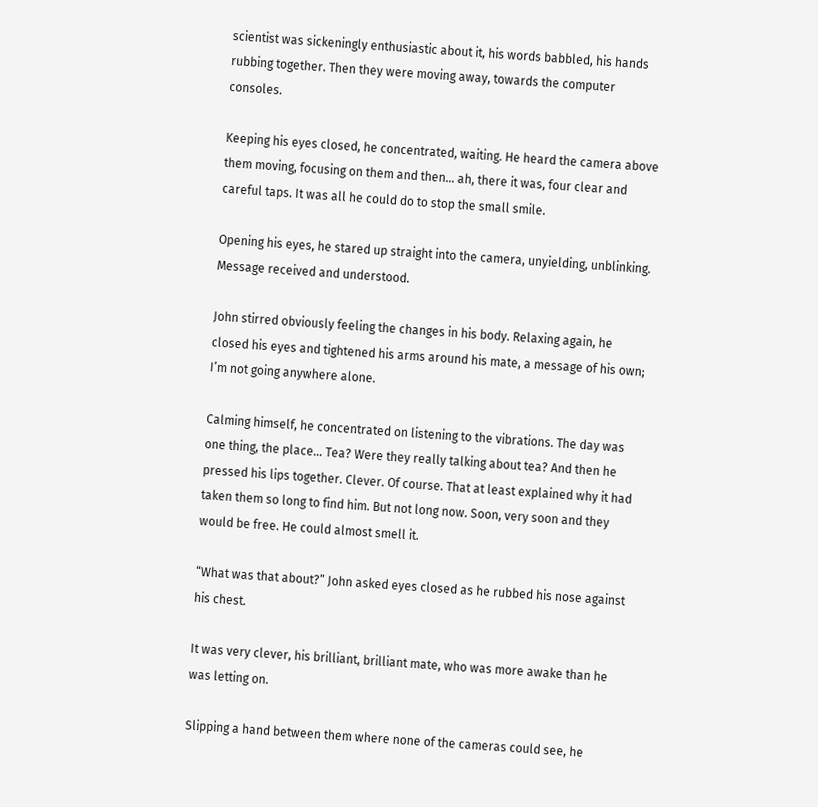scientist was sickeningly enthusiastic about it, his words babbled, his hands rubbing together. Then they were moving away, towards the computer consoles.

Keeping his eyes closed, he concentrated, waiting. He heard the camera above them moving, focusing on them and then… ah, there it was, four clear and careful taps. It was all he could do to stop the small smile.

Opening his eyes, he stared up straight into the camera, unyielding, unblinking. Message received and understood.

John stirred obviously feeling the changes in his body. Relaxing again, he closed his eyes and tightened his arms around his mate, a message of his own; I’m not going anywhere alone.

Calming himself, he concentrated on listening to the vibrations. The day was one thing, the place… Tea? Were they really talking about tea? And then he pressed his lips together. Clever. Of course. That at least explained why it had taken them so long to find him. But not long now. Soon, very soon and they would be free. He could almost smell it.

“What was that about?” John asked eyes closed as he rubbed his nose against his chest.

It was very clever, his brilliant, brilliant mate, who was more awake than he was letting on.

Slipping a hand between them where none of the cameras could see, he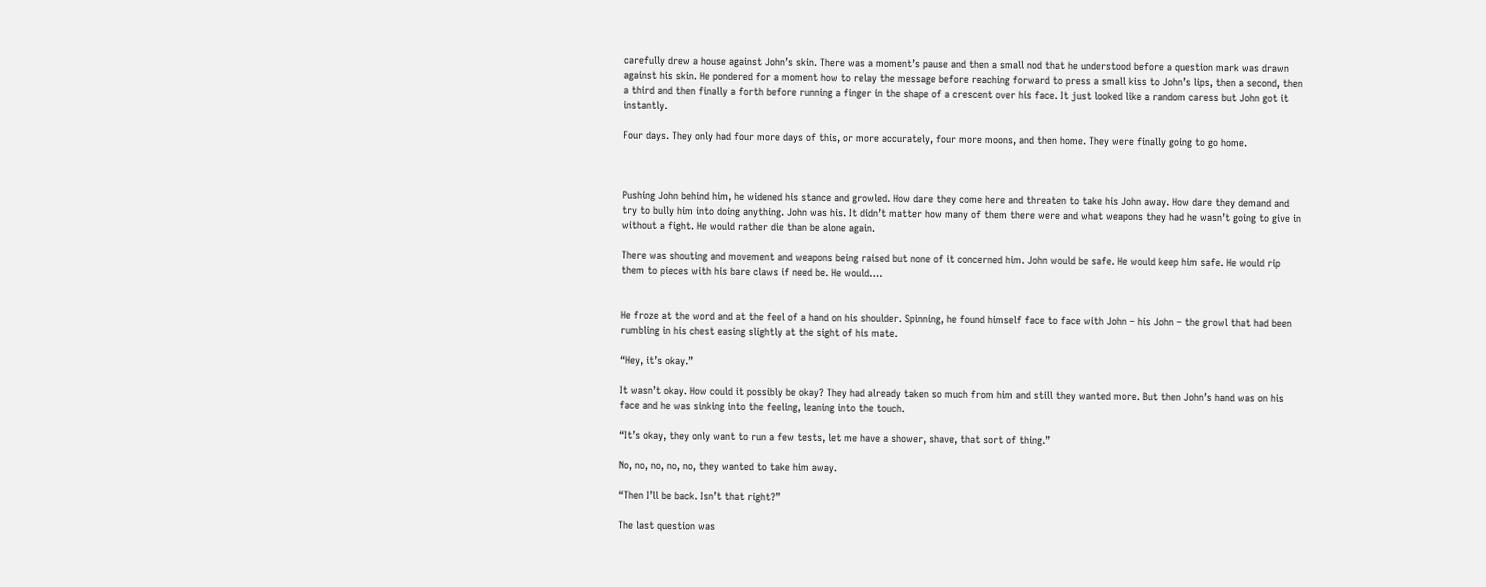carefully drew a house against John’s skin. There was a moment’s pause and then a small nod that he understood before a question mark was drawn against his skin. He pondered for a moment how to relay the message before reaching forward to press a small kiss to John’s lips, then a second, then a third and then finally a forth before running a finger in the shape of a crescent over his face. It just looked like a random caress but John got it instantly.

Four days. They only had four more days of this, or more accurately, four more moons, and then home. They were finally going to go home.



Pushing John behind him, he widened his stance and growled. How dare they come here and threaten to take his John away. How dare they demand and try to bully him into doing anything. John was his. It didn’t matter how many of them there were and what weapons they had he wasn’t going to give in without a fight. He would rather die than be alone again.

There was shouting and movement and weapons being raised but none of it concerned him. John would be safe. He would keep him safe. He would rip them to pieces with his bare claws if need be. He would….


He froze at the word and at the feel of a hand on his shoulder. Spinning, he found himself face to face with John – his John – the growl that had been rumbling in his chest easing slightly at the sight of his mate.

“Hey, it’s okay.”

It wasn’t okay. How could it possibly be okay? They had already taken so much from him and still they wanted more. But then John’s hand was on his face and he was sinking into the feeling, leaning into the touch.

“It’s okay, they only want to run a few tests, let me have a shower, shave, that sort of thing.”

No, no, no, no, no, they wanted to take him away.

“Then I’ll be back. Isn’t that right?”

The last question was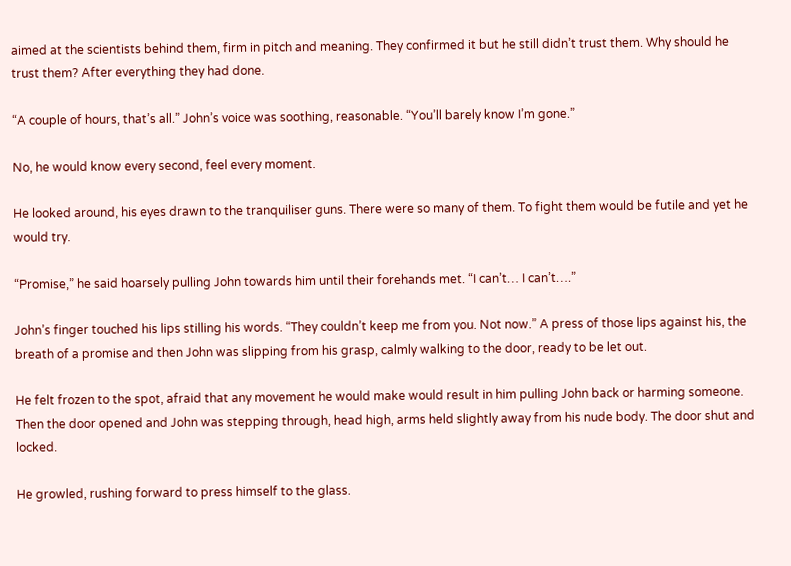aimed at the scientists behind them, firm in pitch and meaning. They confirmed it but he still didn’t trust them. Why should he trust them? After everything they had done.

“A couple of hours, that’s all.” John’s voice was soothing, reasonable. “You’ll barely know I’m gone.”

No, he would know every second, feel every moment.

He looked around, his eyes drawn to the tranquiliser guns. There were so many of them. To fight them would be futile and yet he would try.

“Promise,” he said hoarsely pulling John towards him until their forehands met. “I can’t… I can’t….”

John’s finger touched his lips stilling his words. “They couldn’t keep me from you. Not now.” A press of those lips against his, the breath of a promise and then John was slipping from his grasp, calmly walking to the door, ready to be let out.

He felt frozen to the spot, afraid that any movement he would make would result in him pulling John back or harming someone. Then the door opened and John was stepping through, head high, arms held slightly away from his nude body. The door shut and locked.

He growled, rushing forward to press himself to the glass.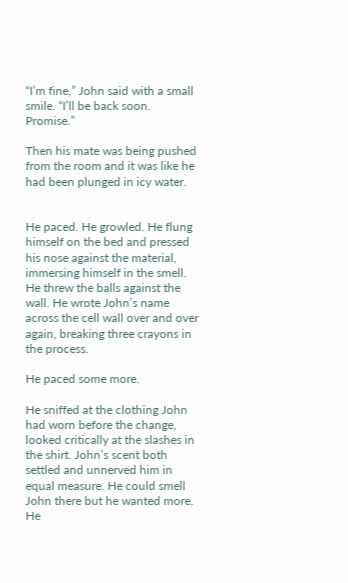“I’m fine,” John said with a small smile. “I’ll be back soon. Promise.”

Then his mate was being pushed from the room and it was like he had been plunged in icy water.


He paced. He growled. He flung himself on the bed and pressed his nose against the material, immersing himself in the smell. He threw the balls against the wall. He wrote John’s name across the cell wall over and over again, breaking three crayons in the process.

He paced some more.

He sniffed at the clothing John had worn before the change, looked critically at the slashes in the shirt. John’s scent both settled and unnerved him in equal measure. He could smell John there but he wanted more. He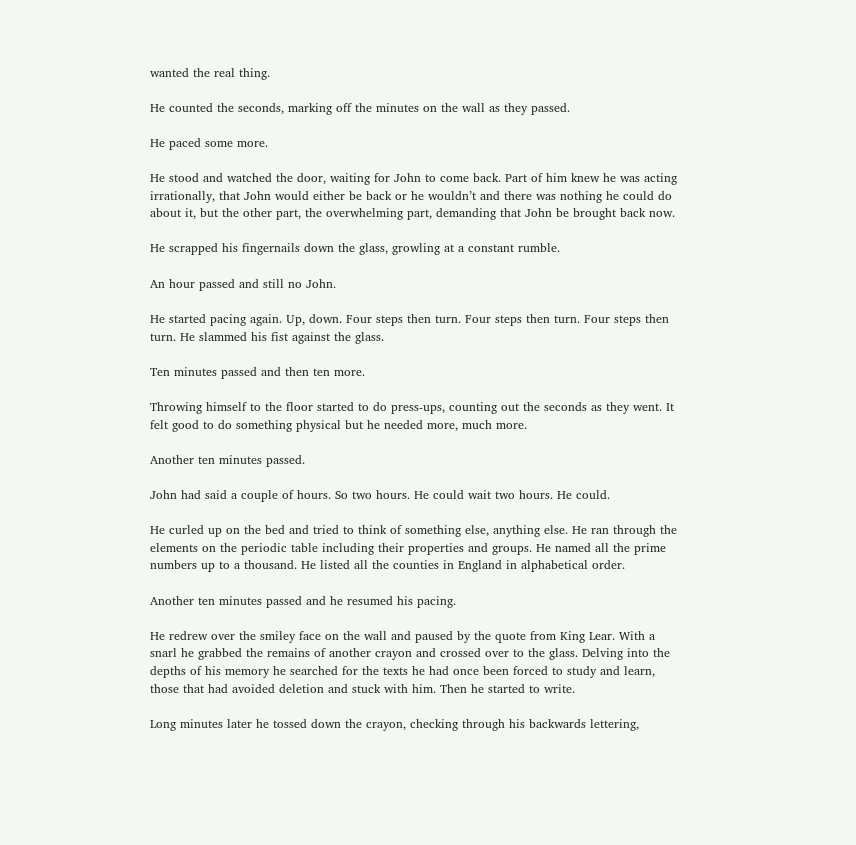wanted the real thing.

He counted the seconds, marking off the minutes on the wall as they passed.

He paced some more.

He stood and watched the door, waiting for John to come back. Part of him knew he was acting irrationally, that John would either be back or he wouldn’t and there was nothing he could do about it, but the other part, the overwhelming part, demanding that John be brought back now.

He scrapped his fingernails down the glass, growling at a constant rumble.

An hour passed and still no John.

He started pacing again. Up, down. Four steps then turn. Four steps then turn. Four steps then turn. He slammed his fist against the glass.

Ten minutes passed and then ten more.

Throwing himself to the floor started to do press-ups, counting out the seconds as they went. It felt good to do something physical but he needed more, much more.

Another ten minutes passed.

John had said a couple of hours. So two hours. He could wait two hours. He could.

He curled up on the bed and tried to think of something else, anything else. He ran through the elements on the periodic table including their properties and groups. He named all the prime numbers up to a thousand. He listed all the counties in England in alphabetical order.

Another ten minutes passed and he resumed his pacing.

He redrew over the smiley face on the wall and paused by the quote from King Lear. With a snarl he grabbed the remains of another crayon and crossed over to the glass. Delving into the depths of his memory he searched for the texts he had once been forced to study and learn, those that had avoided deletion and stuck with him. Then he started to write.

Long minutes later he tossed down the crayon, checking through his backwards lettering,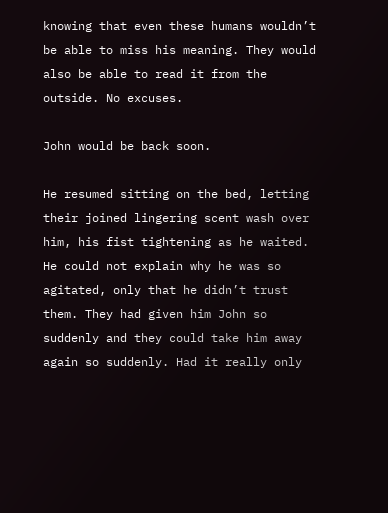knowing that even these humans wouldn’t be able to miss his meaning. They would also be able to read it from the outside. No excuses.

John would be back soon.

He resumed sitting on the bed, letting their joined lingering scent wash over him, his fist tightening as he waited. He could not explain why he was so agitated, only that he didn’t trust them. They had given him John so suddenly and they could take him away again so suddenly. Had it really only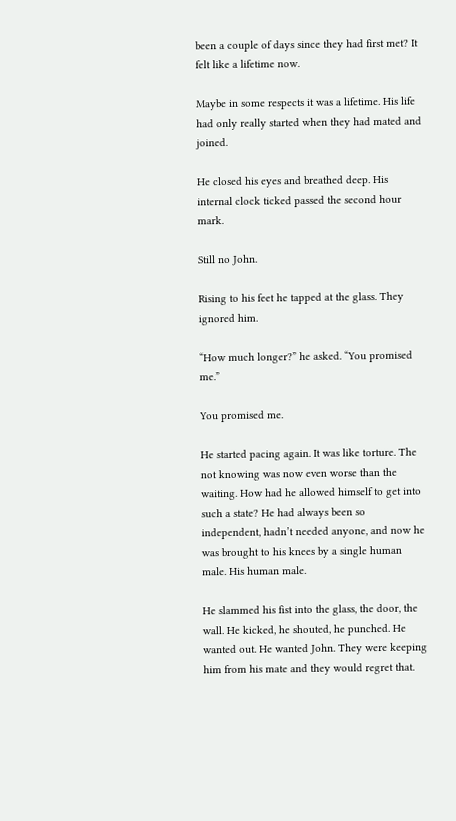been a couple of days since they had first met? It felt like a lifetime now.

Maybe in some respects it was a lifetime. His life had only really started when they had mated and joined.

He closed his eyes and breathed deep. His internal clock ticked passed the second hour mark.

Still no John.

Rising to his feet he tapped at the glass. They ignored him.

“How much longer?” he asked. “You promised me.”

You promised me.

He started pacing again. It was like torture. The not knowing was now even worse than the waiting. How had he allowed himself to get into such a state? He had always been so independent, hadn’t needed anyone, and now he was brought to his knees by a single human male. His human male.

He slammed his fist into the glass, the door, the wall. He kicked, he shouted, he punched. He wanted out. He wanted John. They were keeping him from his mate and they would regret that.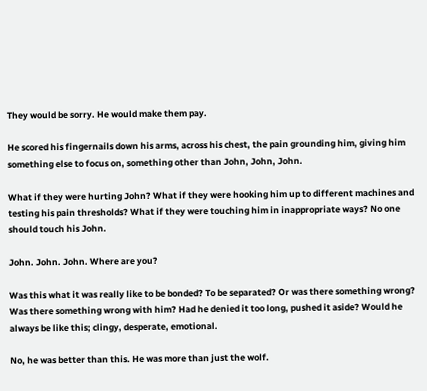They would be sorry. He would make them pay.

He scored his fingernails down his arms, across his chest, the pain grounding him, giving him something else to focus on, something other than John, John, John.

What if they were hurting John? What if they were hooking him up to different machines and testing his pain thresholds? What if they were touching him in inappropriate ways? No one should touch his John.

John. John. John. Where are you?

Was this what it was really like to be bonded? To be separated? Or was there something wrong? Was there something wrong with him? Had he denied it too long, pushed it aside? Would he always be like this; clingy, desperate, emotional.

No, he was better than this. He was more than just the wolf.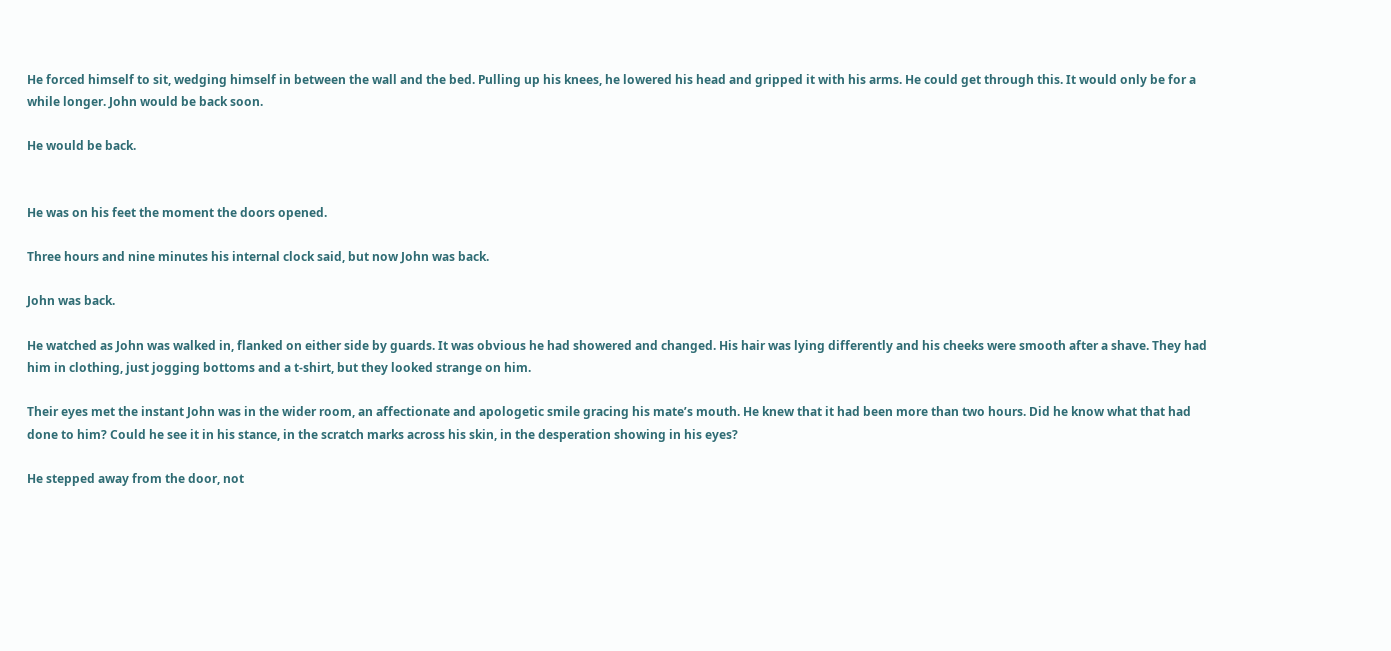He forced himself to sit, wedging himself in between the wall and the bed. Pulling up his knees, he lowered his head and gripped it with his arms. He could get through this. It would only be for a while longer. John would be back soon.

He would be back.


He was on his feet the moment the doors opened.

Three hours and nine minutes his internal clock said, but now John was back.

John was back.

He watched as John was walked in, flanked on either side by guards. It was obvious he had showered and changed. His hair was lying differently and his cheeks were smooth after a shave. They had him in clothing, just jogging bottoms and a t-shirt, but they looked strange on him.

Their eyes met the instant John was in the wider room, an affectionate and apologetic smile gracing his mate’s mouth. He knew that it had been more than two hours. Did he know what that had done to him? Could he see it in his stance, in the scratch marks across his skin, in the desperation showing in his eyes?

He stepped away from the door, not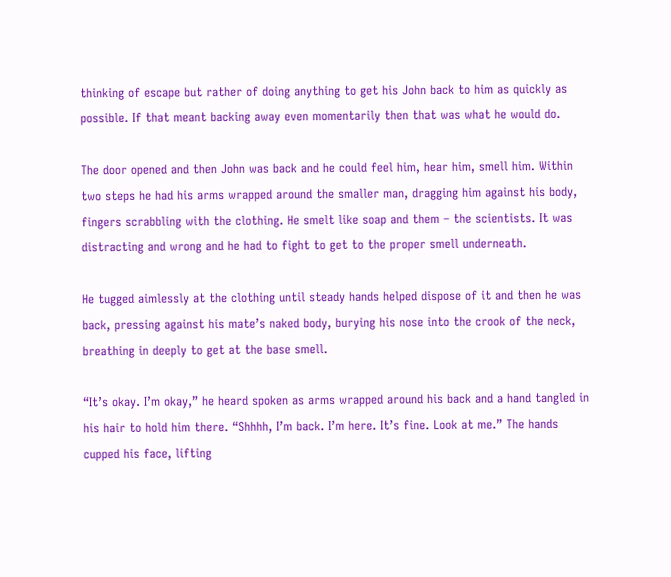thinking of escape but rather of doing anything to get his John back to him as quickly as possible. If that meant backing away even momentarily then that was what he would do.

The door opened and then John was back and he could feel him, hear him, smell him. Within two steps he had his arms wrapped around the smaller man, dragging him against his body, fingers scrabbling with the clothing. He smelt like soap and them – the scientists. It was distracting and wrong and he had to fight to get to the proper smell underneath.

He tugged aimlessly at the clothing until steady hands helped dispose of it and then he was back, pressing against his mate’s naked body, burying his nose into the crook of the neck, breathing in deeply to get at the base smell.

“It’s okay. I’m okay,” he heard spoken as arms wrapped around his back and a hand tangled in his hair to hold him there. “Shhhh, I’m back. I’m here. It’s fine. Look at me.” The hands cupped his face, lifting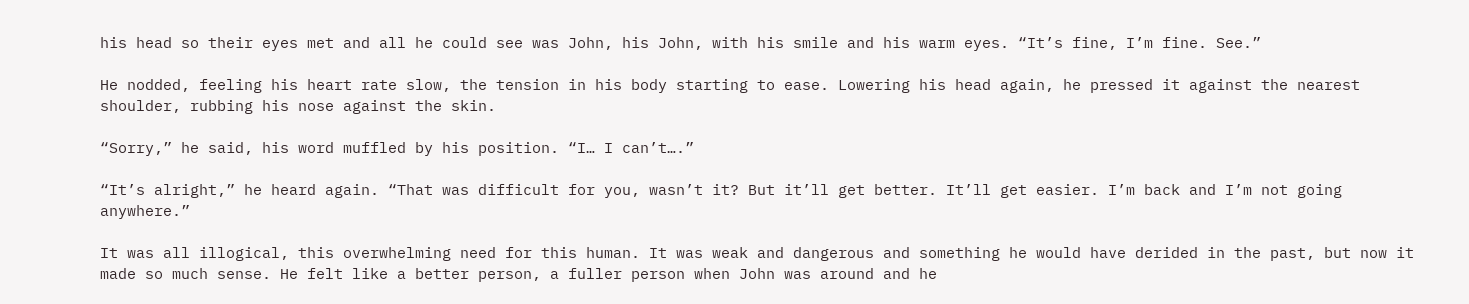his head so their eyes met and all he could see was John, his John, with his smile and his warm eyes. “It’s fine, I’m fine. See.”

He nodded, feeling his heart rate slow, the tension in his body starting to ease. Lowering his head again, he pressed it against the nearest shoulder, rubbing his nose against the skin.

“Sorry,” he said, his word muffled by his position. “I… I can’t….”

“It’s alright,” he heard again. “That was difficult for you, wasn’t it? But it’ll get better. It’ll get easier. I’m back and I’m not going anywhere.”

It was all illogical, this overwhelming need for this human. It was weak and dangerous and something he would have derided in the past, but now it made so much sense. He felt like a better person, a fuller person when John was around and he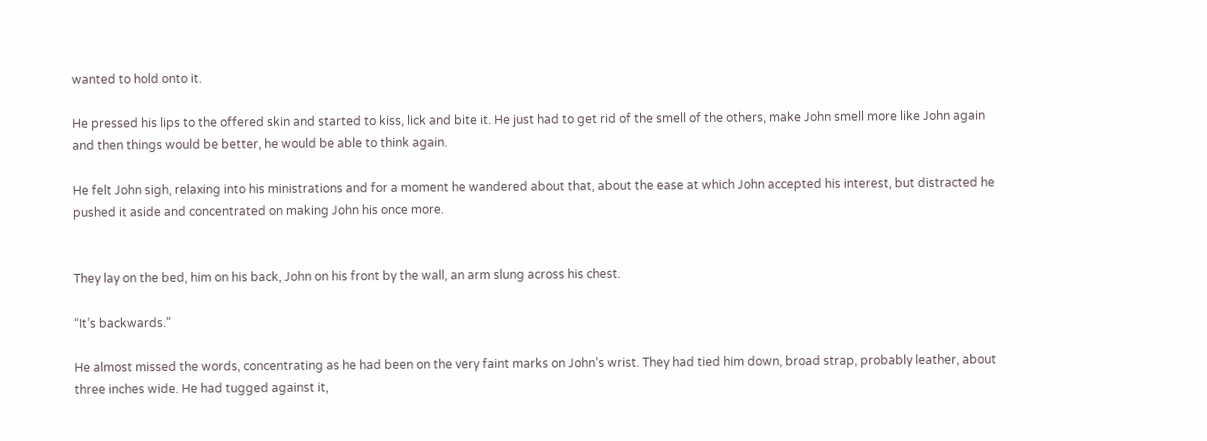wanted to hold onto it.

He pressed his lips to the offered skin and started to kiss, lick and bite it. He just had to get rid of the smell of the others, make John smell more like John again and then things would be better, he would be able to think again.

He felt John sigh, relaxing into his ministrations and for a moment he wandered about that, about the ease at which John accepted his interest, but distracted he pushed it aside and concentrated on making John his once more.


They lay on the bed, him on his back, John on his front by the wall, an arm slung across his chest.

“It’s backwards.”

He almost missed the words, concentrating as he had been on the very faint marks on John’s wrist. They had tied him down, broad strap, probably leather, about three inches wide. He had tugged against it,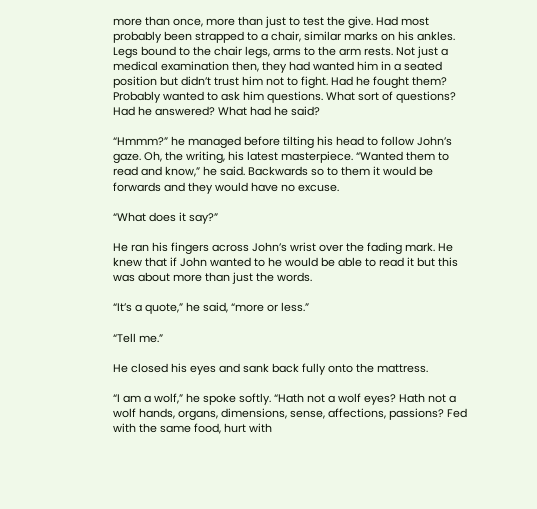more than once, more than just to test the give. Had most probably been strapped to a chair, similar marks on his ankles. Legs bound to the chair legs, arms to the arm rests. Not just a medical examination then, they had wanted him in a seated position but didn’t trust him not to fight. Had he fought them? Probably wanted to ask him questions. What sort of questions? Had he answered? What had he said?

“Hmmm?” he managed before tilting his head to follow John’s gaze. Oh, the writing, his latest masterpiece. “Wanted them to read and know,” he said. Backwards so to them it would be forwards and they would have no excuse.

“What does it say?”

He ran his fingers across John’s wrist over the fading mark. He knew that if John wanted to he would be able to read it but this was about more than just the words.

“It’s a quote,” he said, “more or less.”

“Tell me.”

He closed his eyes and sank back fully onto the mattress.

“I am a wolf,” he spoke softly. “Hath not a wolf eyes? Hath not a wolf hands, organs, dimensions, sense, affections, passions? Fed with the same food, hurt with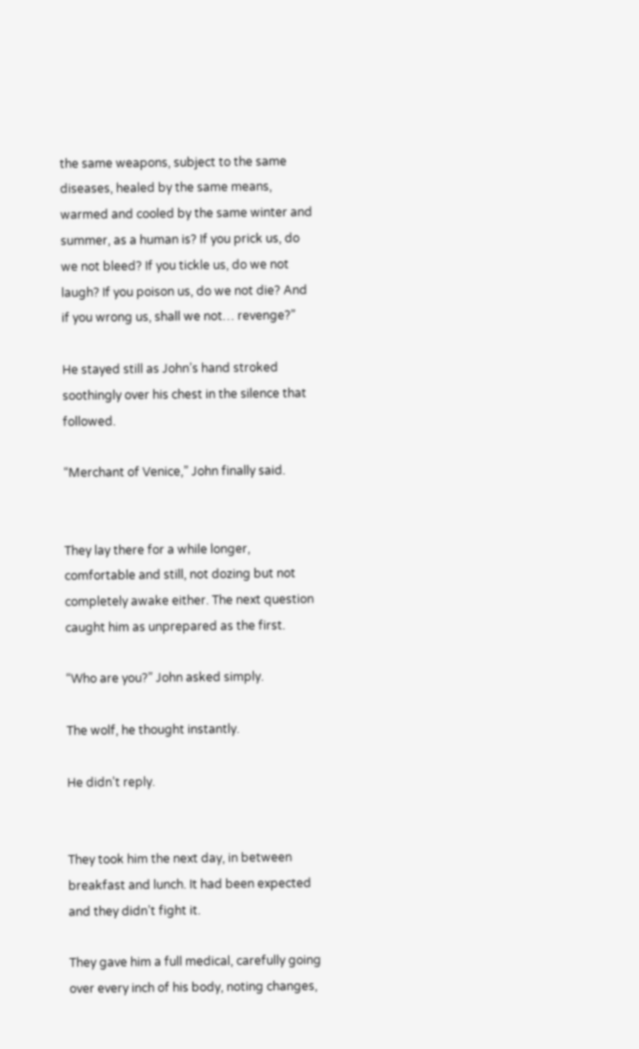the same weapons, subject to the same diseases, healed by the same means, warmed and cooled by the same winter and summer, as a human is? If you prick us, do we not bleed? If you tickle us, do we not laugh? If you poison us, do we not die? And if you wrong us, shall we not… revenge?”

He stayed still as John’s hand stroked soothingly over his chest in the silence that followed.

“Merchant of Venice,” John finally said.


They lay there for a while longer, comfortable and still, not dozing but not completely awake either. The next question caught him as unprepared as the first.

“Who are you?” John asked simply.

The wolf, he thought instantly.

He didn’t reply.


They took him the next day, in between breakfast and lunch. It had been expected and they didn’t fight it.

They gave him a full medical, carefully going over every inch of his body, noting changes,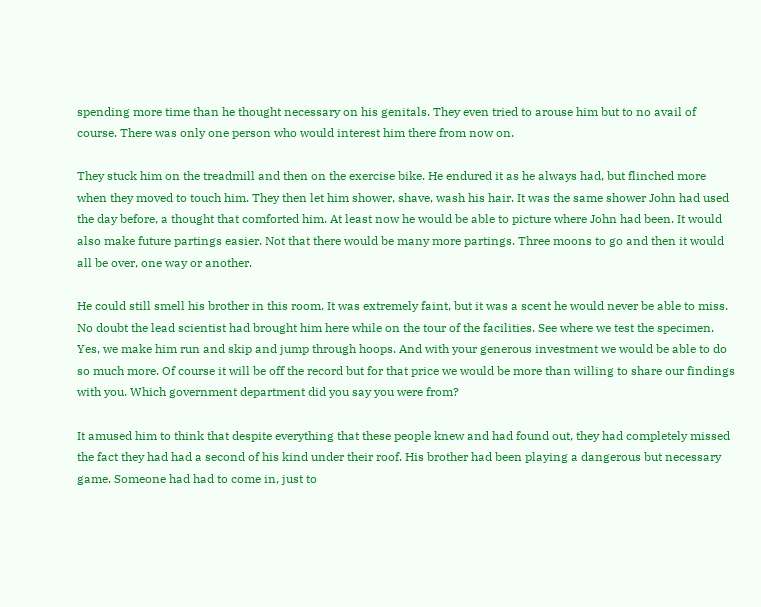spending more time than he thought necessary on his genitals. They even tried to arouse him but to no avail of course. There was only one person who would interest him there from now on.

They stuck him on the treadmill and then on the exercise bike. He endured it as he always had, but flinched more when they moved to touch him. They then let him shower, shave, wash his hair. It was the same shower John had used the day before, a thought that comforted him. At least now he would be able to picture where John had been. It would also make future partings easier. Not that there would be many more partings. Three moons to go and then it would all be over, one way or another.

He could still smell his brother in this room. It was extremely faint, but it was a scent he would never be able to miss. No doubt the lead scientist had brought him here while on the tour of the facilities. See where we test the specimen. Yes, we make him run and skip and jump through hoops. And with your generous investment we would be able to do so much more. Of course it will be off the record but for that price we would be more than willing to share our findings with you. Which government department did you say you were from?

It amused him to think that despite everything that these people knew and had found out, they had completely missed the fact they had had a second of his kind under their roof. His brother had been playing a dangerous but necessary game. Someone had had to come in, just to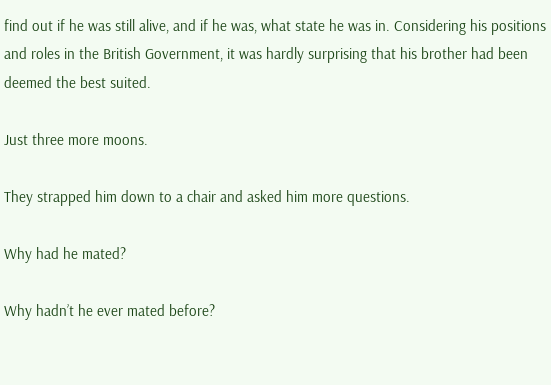find out if he was still alive, and if he was, what state he was in. Considering his positions and roles in the British Government, it was hardly surprising that his brother had been deemed the best suited.

Just three more moons.

They strapped him down to a chair and asked him more questions.

Why had he mated?

Why hadn’t he ever mated before?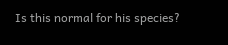Is this normal for his species?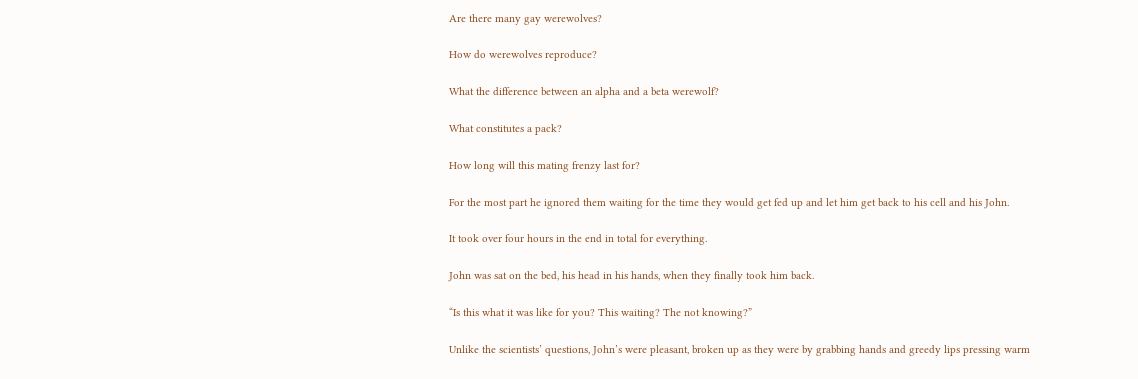Are there many gay werewolves?

How do werewolves reproduce?

What the difference between an alpha and a beta werewolf?

What constitutes a pack?

How long will this mating frenzy last for?

For the most part he ignored them waiting for the time they would get fed up and let him get back to his cell and his John.

It took over four hours in the end in total for everything.

John was sat on the bed, his head in his hands, when they finally took him back.

“Is this what it was like for you? This waiting? The not knowing?”

Unlike the scientists’ questions, John’s were pleasant, broken up as they were by grabbing hands and greedy lips pressing warm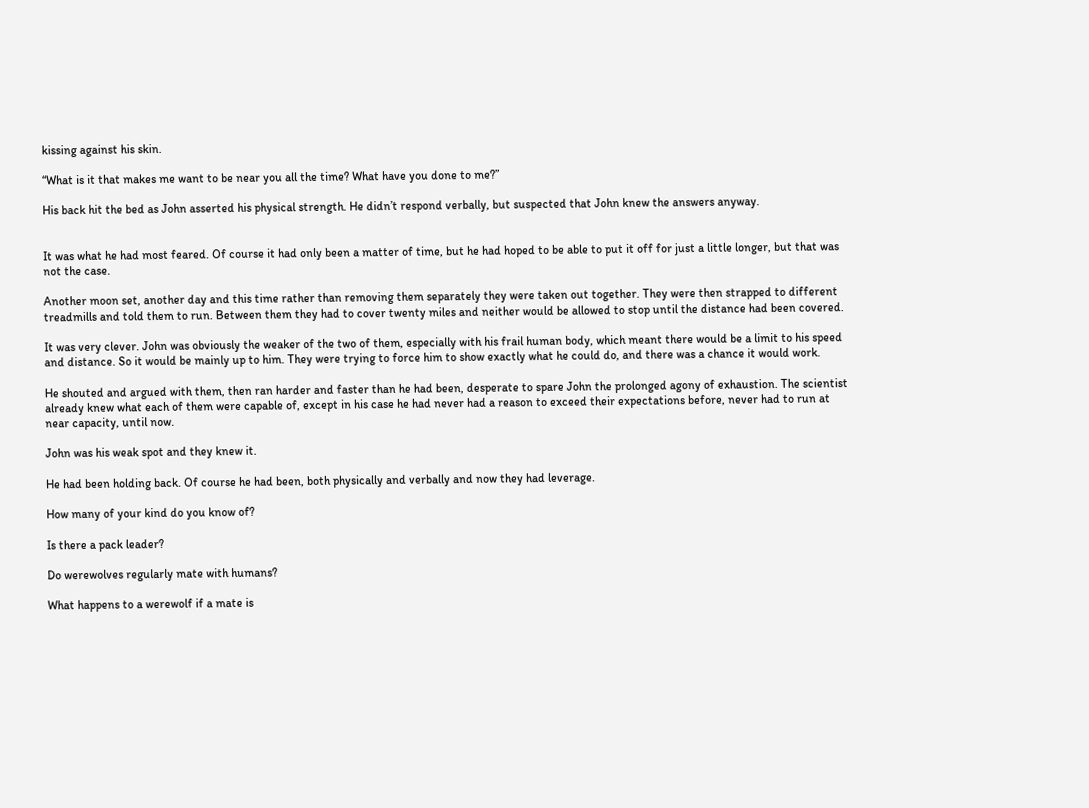kissing against his skin.

“What is it that makes me want to be near you all the time? What have you done to me?”

His back hit the bed as John asserted his physical strength. He didn’t respond verbally, but suspected that John knew the answers anyway.


It was what he had most feared. Of course it had only been a matter of time, but he had hoped to be able to put it off for just a little longer, but that was not the case.

Another moon set, another day and this time rather than removing them separately they were taken out together. They were then strapped to different treadmills and told them to run. Between them they had to cover twenty miles and neither would be allowed to stop until the distance had been covered.

It was very clever. John was obviously the weaker of the two of them, especially with his frail human body, which meant there would be a limit to his speed and distance. So it would be mainly up to him. They were trying to force him to show exactly what he could do, and there was a chance it would work.

He shouted and argued with them, then ran harder and faster than he had been, desperate to spare John the prolonged agony of exhaustion. The scientist already knew what each of them were capable of, except in his case he had never had a reason to exceed their expectations before, never had to run at near capacity, until now.

John was his weak spot and they knew it.

He had been holding back. Of course he had been, both physically and verbally and now they had leverage.

How many of your kind do you know of?

Is there a pack leader?

Do werewolves regularly mate with humans?

What happens to a werewolf if a mate is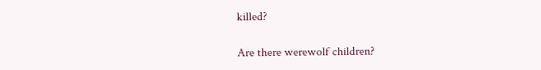killed?

Are there werewolf children?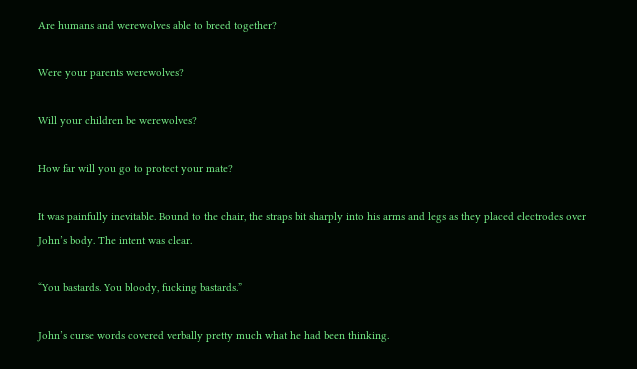Are humans and werewolves able to breed together?

Were your parents werewolves?

Will your children be werewolves?

How far will you go to protect your mate?

It was painfully inevitable. Bound to the chair, the straps bit sharply into his arms and legs as they placed electrodes over John’s body. The intent was clear.

“You bastards. You bloody, fucking bastards.”

John’s curse words covered verbally pretty much what he had been thinking.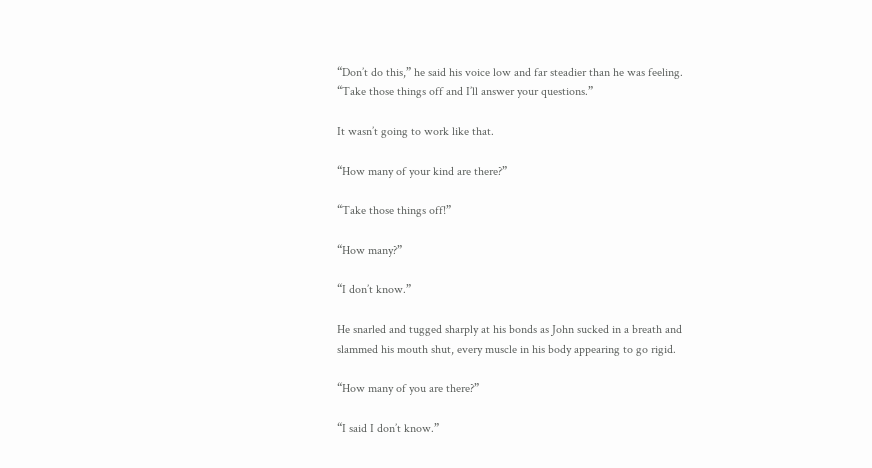“Don’t do this,” he said his voice low and far steadier than he was feeling. “Take those things off and I’ll answer your questions.”

It wasn’t going to work like that.

“How many of your kind are there?”

“Take those things off!”

“How many?”

“I don’t know.”

He snarled and tugged sharply at his bonds as John sucked in a breath and slammed his mouth shut, every muscle in his body appearing to go rigid.

“How many of you are there?”

“I said I don’t know.”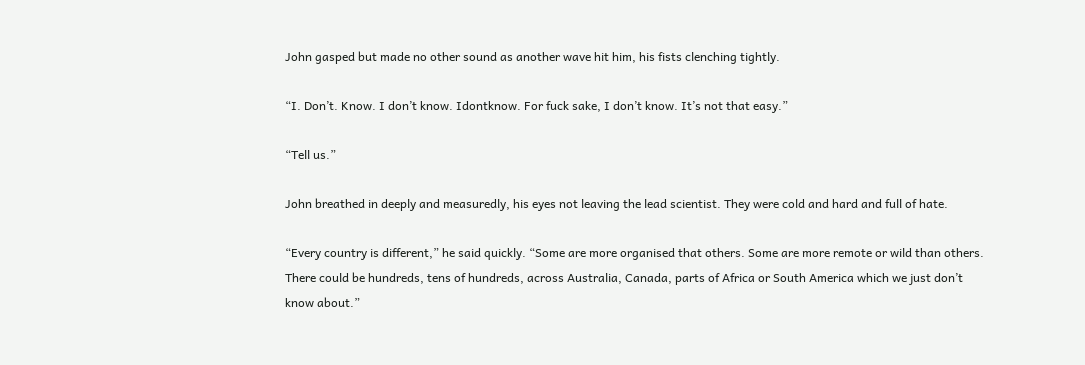John gasped but made no other sound as another wave hit him, his fists clenching tightly.

“I. Don’t. Know. I don’t know. Idontknow. For fuck sake, I don’t know. It’s not that easy.”

“Tell us.”

John breathed in deeply and measuredly, his eyes not leaving the lead scientist. They were cold and hard and full of hate.

“Every country is different,” he said quickly. “Some are more organised that others. Some are more remote or wild than others. There could be hundreds, tens of hundreds, across Australia, Canada, parts of Africa or South America which we just don’t know about.”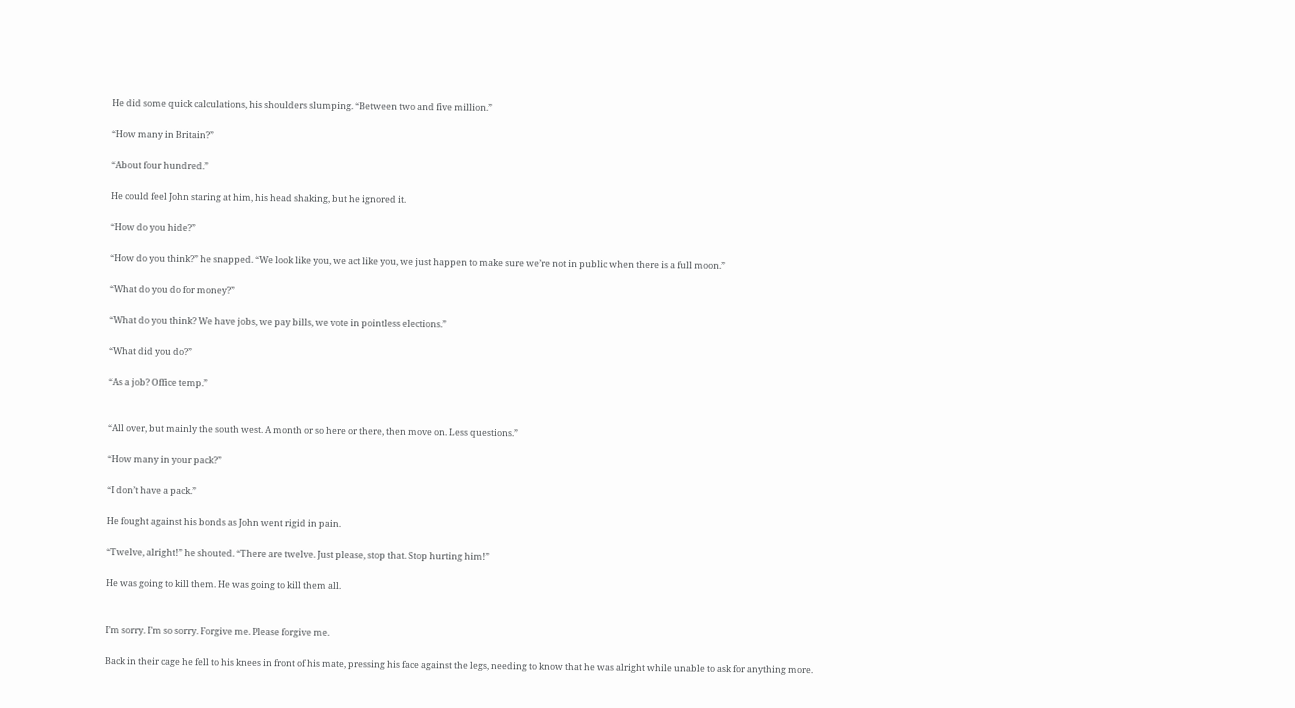He did some quick calculations, his shoulders slumping. “Between two and five million.”

“How many in Britain?”

“About four hundred.”

He could feel John staring at him, his head shaking, but he ignored it.

“How do you hide?”

“How do you think?” he snapped. “We look like you, we act like you, we just happen to make sure we’re not in public when there is a full moon.”

“What do you do for money?”

“What do you think? We have jobs, we pay bills, we vote in pointless elections.”

“What did you do?”

“As a job? Office temp.”


“All over, but mainly the south west. A month or so here or there, then move on. Less questions.”

“How many in your pack?”

“I don’t have a pack.”

He fought against his bonds as John went rigid in pain.

“Twelve, alright!” he shouted. “There are twelve. Just please, stop that. Stop hurting him!”

He was going to kill them. He was going to kill them all.


I’m sorry. I’m so sorry. Forgive me. Please forgive me.

Back in their cage he fell to his knees in front of his mate, pressing his face against the legs, needing to know that he was alright while unable to ask for anything more.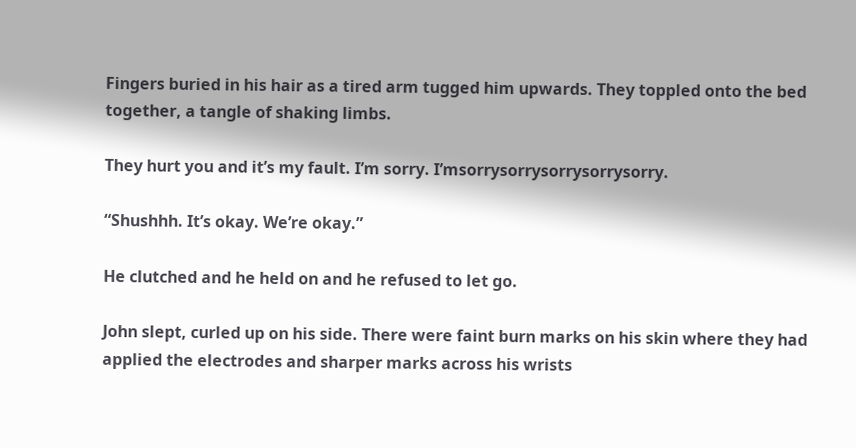Fingers buried in his hair as a tired arm tugged him upwards. They toppled onto the bed together, a tangle of shaking limbs.

They hurt you and it’s my fault. I’m sorry. I’msorrysorrysorrysorrysorry.

“Shushhh. It’s okay. We’re okay.”

He clutched and he held on and he refused to let go.

John slept, curled up on his side. There were faint burn marks on his skin where they had applied the electrodes and sharper marks across his wrists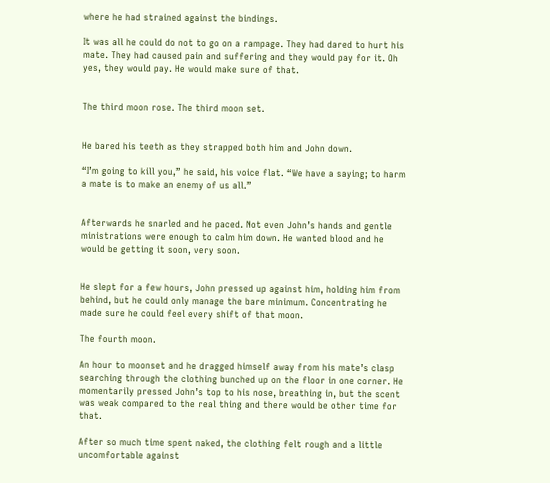where he had strained against the bindings.

It was all he could do not to go on a rampage. They had dared to hurt his mate. They had caused pain and suffering and they would pay for it. Oh yes, they would pay. He would make sure of that.


The third moon rose. The third moon set.


He bared his teeth as they strapped both him and John down.

“I’m going to kill you,” he said, his voice flat. “We have a saying; to harm a mate is to make an enemy of us all.”


Afterwards he snarled and he paced. Not even John’s hands and gentle ministrations were enough to calm him down. He wanted blood and he would be getting it soon, very soon.


He slept for a few hours, John pressed up against him, holding him from behind, but he could only manage the bare minimum. Concentrating he made sure he could feel every shift of that moon.

The fourth moon.

An hour to moonset and he dragged himself away from his mate’s clasp searching through the clothing bunched up on the floor in one corner. He momentarily pressed John’s top to his nose, breathing in, but the scent was weak compared to the real thing and there would be other time for that.

After so much time spent naked, the clothing felt rough and a little uncomfortable against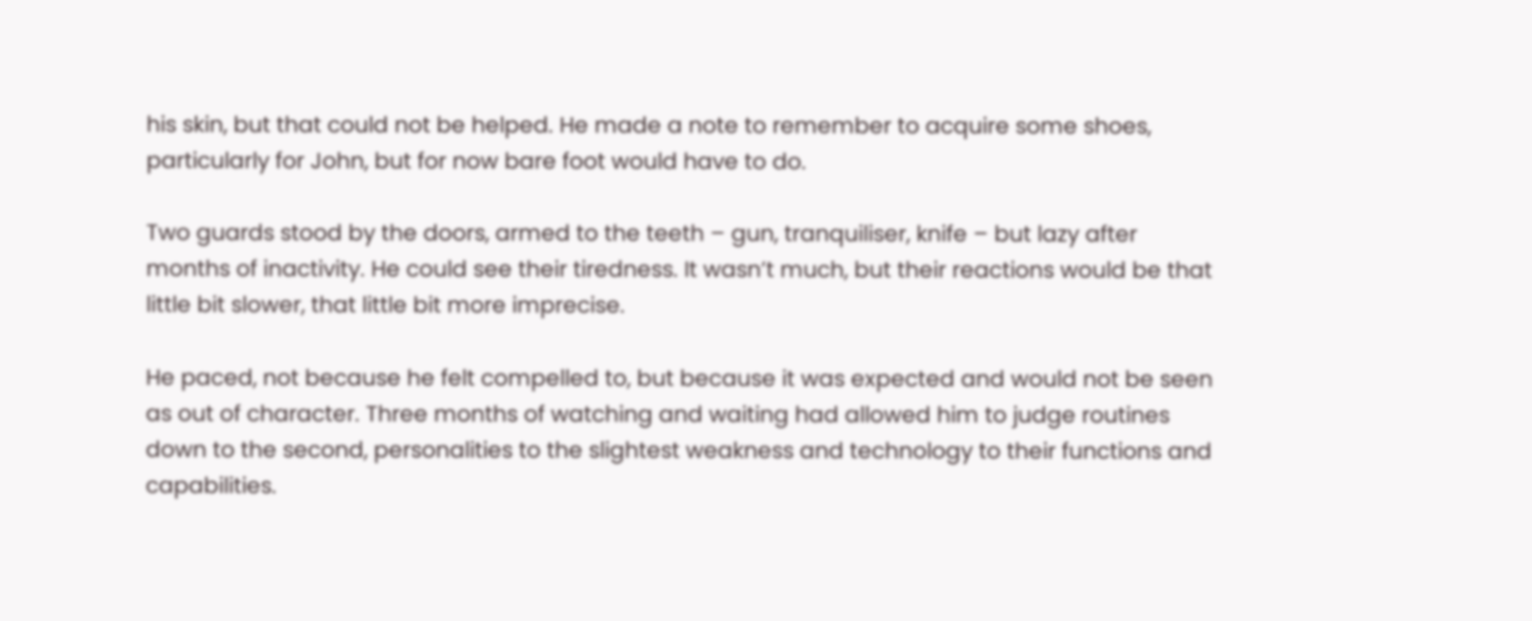his skin, but that could not be helped. He made a note to remember to acquire some shoes, particularly for John, but for now bare foot would have to do.

Two guards stood by the doors, armed to the teeth – gun, tranquiliser, knife – but lazy after months of inactivity. He could see their tiredness. It wasn’t much, but their reactions would be that little bit slower, that little bit more imprecise.

He paced, not because he felt compelled to, but because it was expected and would not be seen as out of character. Three months of watching and waiting had allowed him to judge routines down to the second, personalities to the slightest weakness and technology to their functions and capabilities.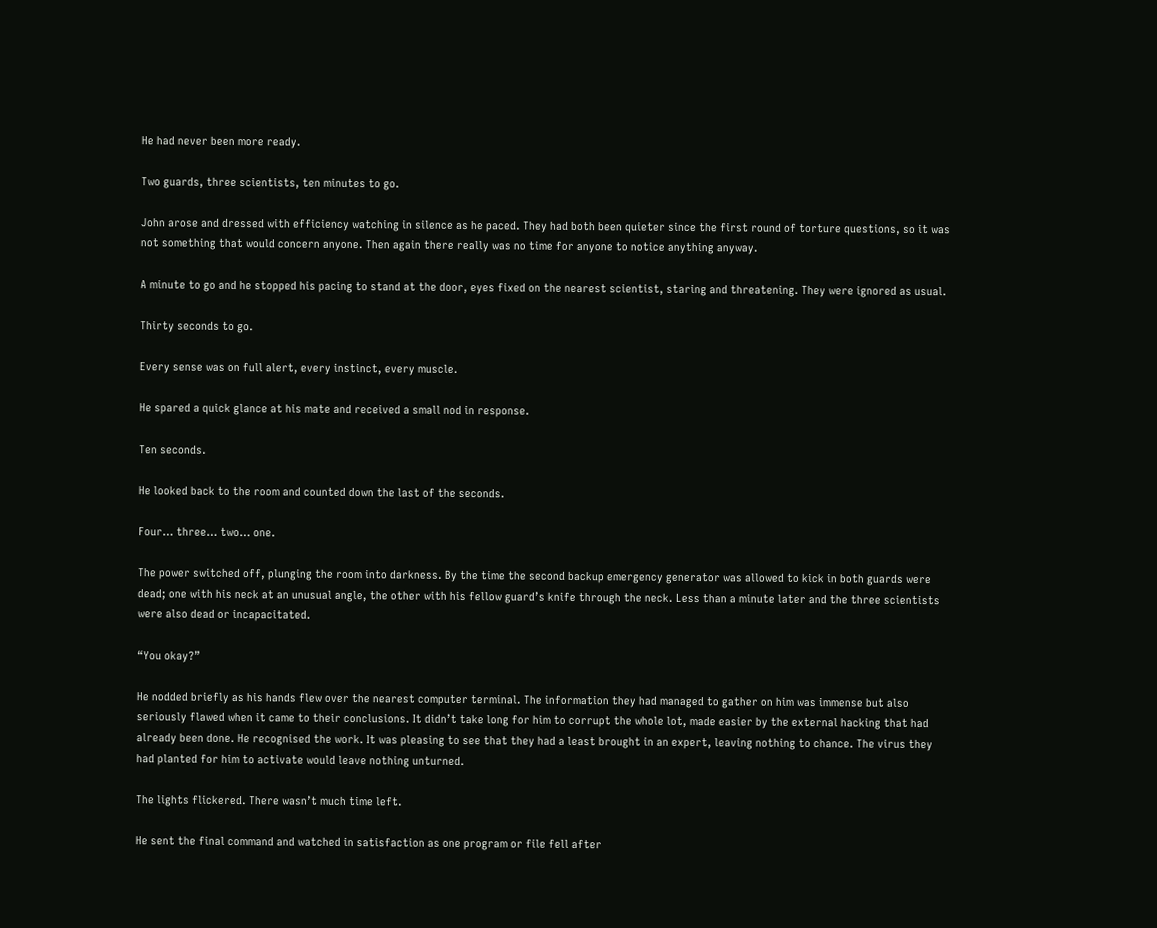He had never been more ready.

Two guards, three scientists, ten minutes to go.

John arose and dressed with efficiency watching in silence as he paced. They had both been quieter since the first round of torture questions, so it was not something that would concern anyone. Then again there really was no time for anyone to notice anything anyway.

A minute to go and he stopped his pacing to stand at the door, eyes fixed on the nearest scientist, staring and threatening. They were ignored as usual.

Thirty seconds to go.

Every sense was on full alert, every instinct, every muscle.

He spared a quick glance at his mate and received a small nod in response.

Ten seconds.

He looked back to the room and counted down the last of the seconds.

Four… three… two… one.

The power switched off, plunging the room into darkness. By the time the second backup emergency generator was allowed to kick in both guards were dead; one with his neck at an unusual angle, the other with his fellow guard’s knife through the neck. Less than a minute later and the three scientists were also dead or incapacitated.

“You okay?”

He nodded briefly as his hands flew over the nearest computer terminal. The information they had managed to gather on him was immense but also seriously flawed when it came to their conclusions. It didn’t take long for him to corrupt the whole lot, made easier by the external hacking that had already been done. He recognised the work. It was pleasing to see that they had a least brought in an expert, leaving nothing to chance. The virus they had planted for him to activate would leave nothing unturned.

The lights flickered. There wasn’t much time left.

He sent the final command and watched in satisfaction as one program or file fell after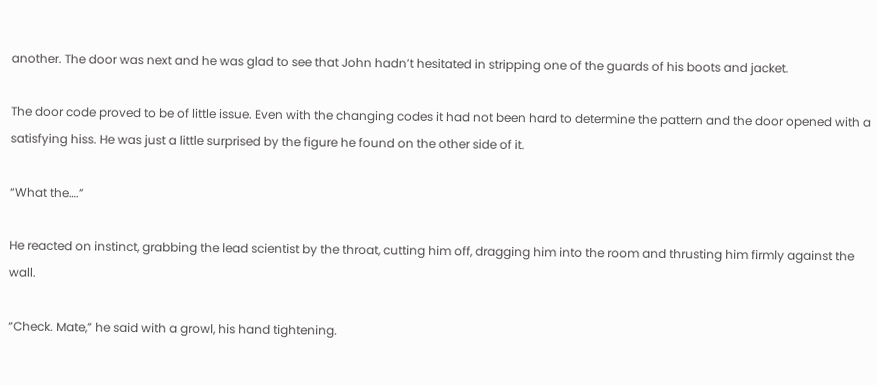another. The door was next and he was glad to see that John hadn’t hesitated in stripping one of the guards of his boots and jacket.

The door code proved to be of little issue. Even with the changing codes it had not been hard to determine the pattern and the door opened with a satisfying hiss. He was just a little surprised by the figure he found on the other side of it.

“What the….”

He reacted on instinct, grabbing the lead scientist by the throat, cutting him off, dragging him into the room and thrusting him firmly against the wall.

“Check. Mate,” he said with a growl, his hand tightening.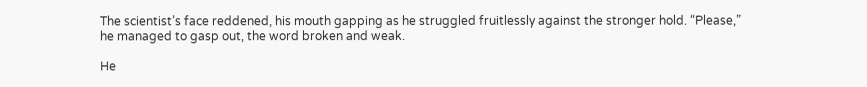The scientist’s face reddened, his mouth gapping as he struggled fruitlessly against the stronger hold. “Please,” he managed to gasp out, the word broken and weak.

He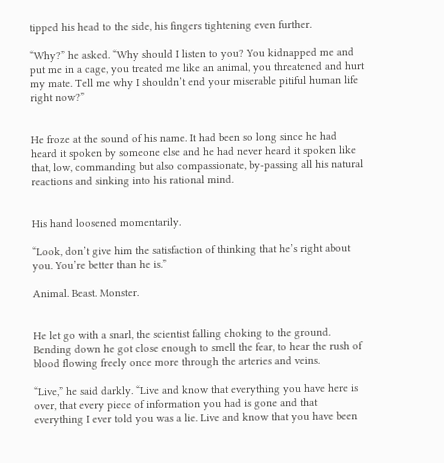tipped his head to the side, his fingers tightening even further.

“Why?” he asked. “Why should I listen to you? You kidnapped me and put me in a cage, you treated me like an animal, you threatened and hurt my mate. Tell me why I shouldn’t end your miserable pitiful human life right now?”


He froze at the sound of his name. It had been so long since he had heard it spoken by someone else and he had never heard it spoken like that, low, commanding but also compassionate, by-passing all his natural reactions and sinking into his rational mind.


His hand loosened momentarily.

“Look, don’t give him the satisfaction of thinking that he’s right about you. You’re better than he is.”

Animal. Beast. Monster.


He let go with a snarl, the scientist falling choking to the ground. Bending down he got close enough to smell the fear, to hear the rush of blood flowing freely once more through the arteries and veins.

“Live,” he said darkly. “Live and know that everything you have here is over, that every piece of information you had is gone and that everything I ever told you was a lie. Live and know that you have been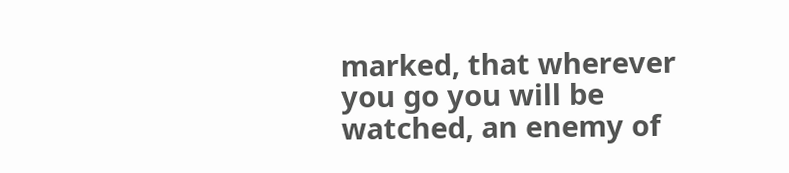marked, that wherever you go you will be watched, an enemy of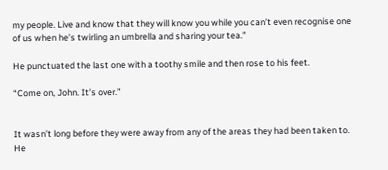my people. Live and know that they will know you while you can’t even recognise one of us when he’s twirling an umbrella and sharing your tea.”

He punctuated the last one with a toothy smile and then rose to his feet.

“Come on, John. It’s over.”


It wasn’t long before they were away from any of the areas they had been taken to. He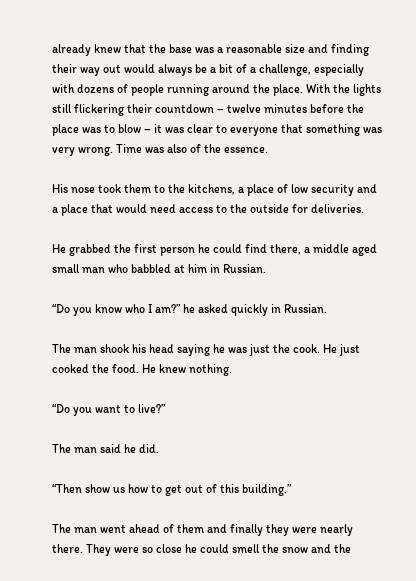already knew that the base was a reasonable size and finding their way out would always be a bit of a challenge, especially with dozens of people running around the place. With the lights still flickering their countdown – twelve minutes before the place was to blow – it was clear to everyone that something was very wrong. Time was also of the essence.

His nose took them to the kitchens, a place of low security and a place that would need access to the outside for deliveries.

He grabbed the first person he could find there, a middle aged small man who babbled at him in Russian.

“Do you know who I am?” he asked quickly in Russian.

The man shook his head saying he was just the cook. He just cooked the food. He knew nothing.

“Do you want to live?”

The man said he did.

“Then show us how to get out of this building.”

The man went ahead of them and finally they were nearly there. They were so close he could smell the snow and the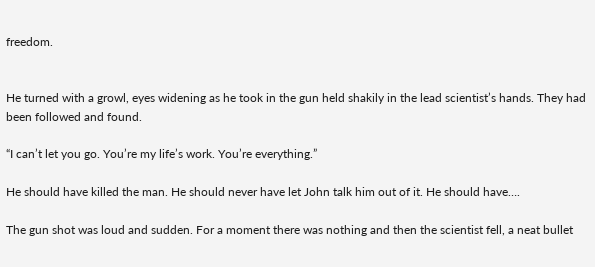freedom.


He turned with a growl, eyes widening as he took in the gun held shakily in the lead scientist’s hands. They had been followed and found.

“I can’t let you go. You’re my life’s work. You’re everything.”

He should have killed the man. He should never have let John talk him out of it. He should have….

The gun shot was loud and sudden. For a moment there was nothing and then the scientist fell, a neat bullet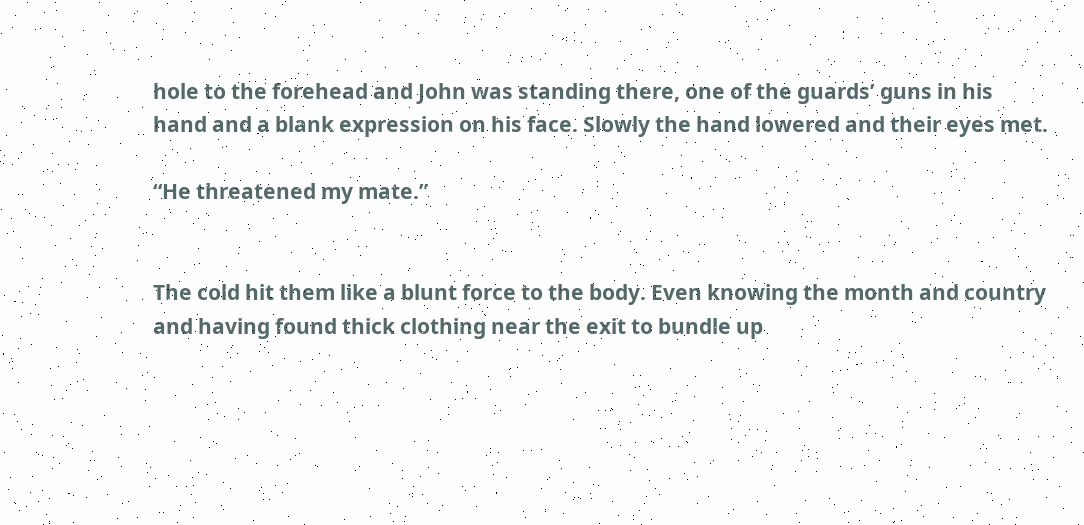hole to the forehead and John was standing there, one of the guards’ guns in his hand and a blank expression on his face. Slowly the hand lowered and their eyes met.

“He threatened my mate.”


The cold hit them like a blunt force to the body. Even knowing the month and country and having found thick clothing near the exit to bundle up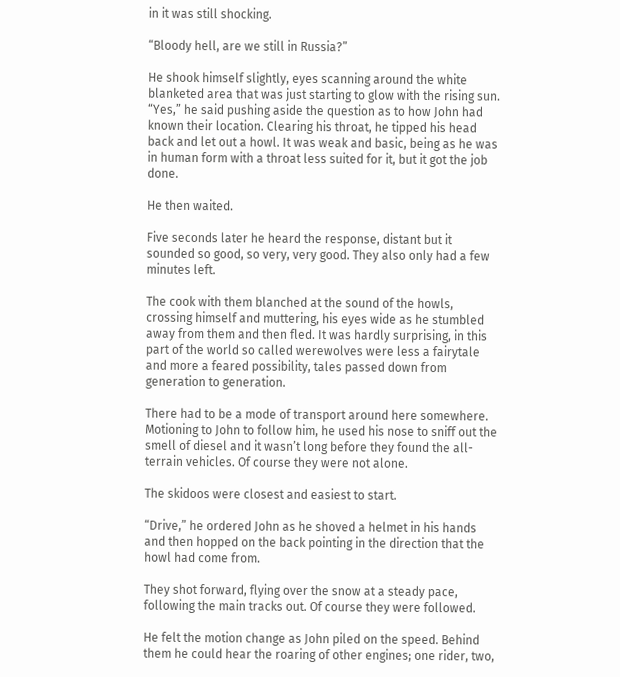in it was still shocking.

“Bloody hell, are we still in Russia?”

He shook himself slightly, eyes scanning around the white blanketed area that was just starting to glow with the rising sun. “Yes,” he said pushing aside the question as to how John had known their location. Clearing his throat, he tipped his head back and let out a howl. It was weak and basic, being as he was in human form with a throat less suited for it, but it got the job done.

He then waited.

Five seconds later he heard the response, distant but it sounded so good, so very, very good. They also only had a few minutes left.

The cook with them blanched at the sound of the howls, crossing himself and muttering, his eyes wide as he stumbled away from them and then fled. It was hardly surprising, in this part of the world so called werewolves were less a fairytale and more a feared possibility, tales passed down from generation to generation.

There had to be a mode of transport around here somewhere. Motioning to John to follow him, he used his nose to sniff out the smell of diesel and it wasn’t long before they found the all-terrain vehicles. Of course they were not alone.

The skidoos were closest and easiest to start.

“Drive,” he ordered John as he shoved a helmet in his hands and then hopped on the back pointing in the direction that the howl had come from.

They shot forward, flying over the snow at a steady pace, following the main tracks out. Of course they were followed.

He felt the motion change as John piled on the speed. Behind them he could hear the roaring of other engines; one rider, two,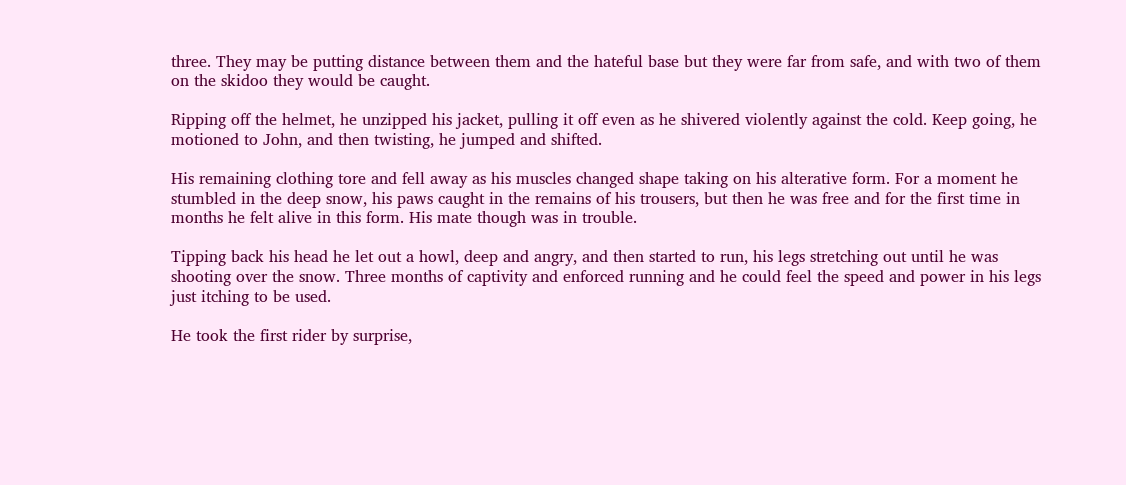three. They may be putting distance between them and the hateful base but they were far from safe, and with two of them on the skidoo they would be caught.

Ripping off the helmet, he unzipped his jacket, pulling it off even as he shivered violently against the cold. Keep going, he motioned to John, and then twisting, he jumped and shifted.

His remaining clothing tore and fell away as his muscles changed shape taking on his alterative form. For a moment he stumbled in the deep snow, his paws caught in the remains of his trousers, but then he was free and for the first time in months he felt alive in this form. His mate though was in trouble.

Tipping back his head he let out a howl, deep and angry, and then started to run, his legs stretching out until he was shooting over the snow. Three months of captivity and enforced running and he could feel the speed and power in his legs just itching to be used.

He took the first rider by surprise,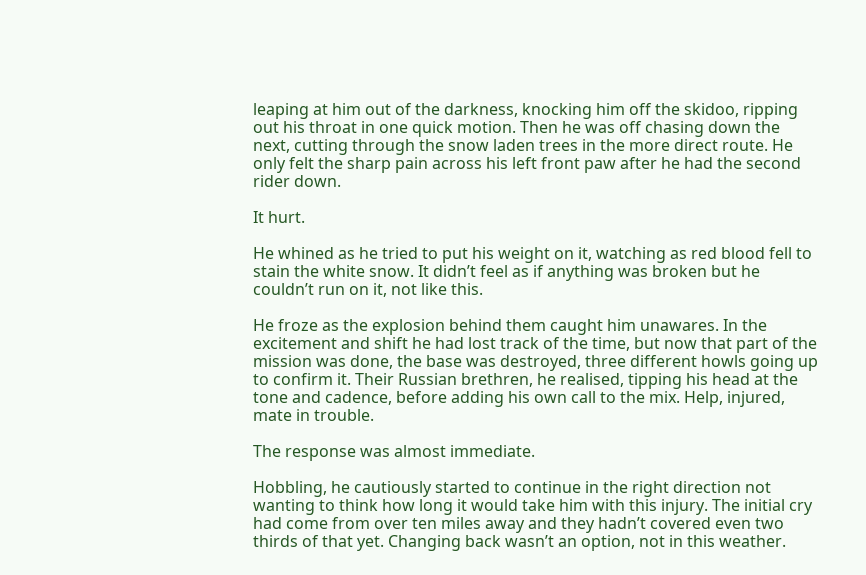leaping at him out of the darkness, knocking him off the skidoo, ripping out his throat in one quick motion. Then he was off chasing down the next, cutting through the snow laden trees in the more direct route. He only felt the sharp pain across his left front paw after he had the second rider down.

It hurt.

He whined as he tried to put his weight on it, watching as red blood fell to stain the white snow. It didn’t feel as if anything was broken but he couldn’t run on it, not like this.

He froze as the explosion behind them caught him unawares. In the excitement and shift he had lost track of the time, but now that part of the mission was done, the base was destroyed, three different howls going up to confirm it. Their Russian brethren, he realised, tipping his head at the tone and cadence, before adding his own call to the mix. Help, injured, mate in trouble.

The response was almost immediate.

Hobbling, he cautiously started to continue in the right direction not wanting to think how long it would take him with this injury. The initial cry had come from over ten miles away and they hadn’t covered even two thirds of that yet. Changing back wasn’t an option, not in this weather.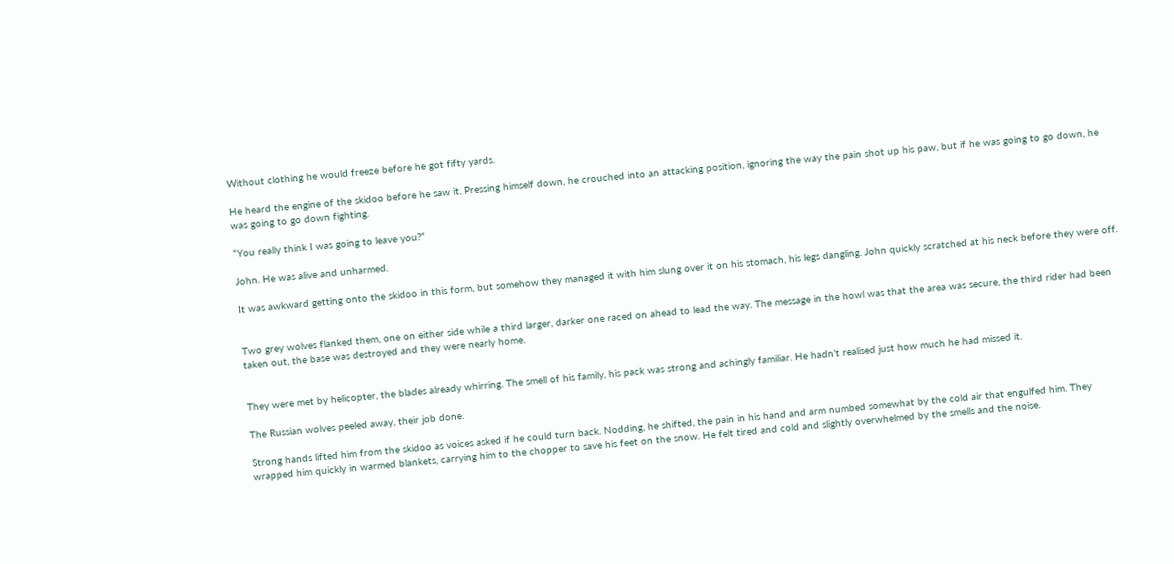Without clothing he would freeze before he got fifty yards.

He heard the engine of the skidoo before he saw it. Pressing himself down, he crouched into an attacking position, ignoring the way the pain shot up his paw, but if he was going to go down, he was going to go down fighting.

“You really think I was going to leave you?”

John. He was alive and unharmed.

It was awkward getting onto the skidoo in this form, but somehow they managed it with him slung over it on his stomach, his legs dangling. John quickly scratched at his neck before they were off.


Two grey wolves flanked them, one on either side while a third larger, darker one raced on ahead to lead the way. The message in the howl was that the area was secure, the third rider had been taken out, the base was destroyed and they were nearly home.


They were met by helicopter, the blades already whirring. The smell of his family, his pack was strong and achingly familiar. He hadn’t realised just how much he had missed it.

The Russian wolves peeled away, their job done.

Strong hands lifted him from the skidoo as voices asked if he could turn back. Nodding, he shifted, the pain in his hand and arm numbed somewhat by the cold air that engulfed him. They wrapped him quickly in warmed blankets, carrying him to the chopper to save his feet on the snow. He felt tired and cold and slightly overwhelmed by the smells and the noise.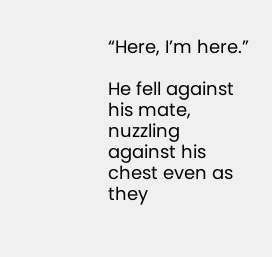“Here, I’m here.”

He fell against his mate, nuzzling against his chest even as they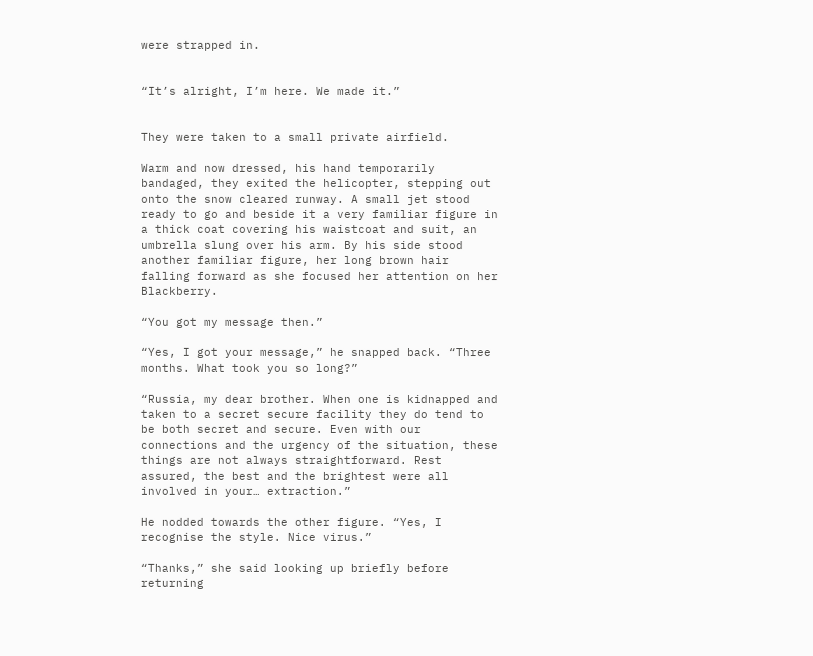were strapped in.


“It’s alright, I’m here. We made it.”


They were taken to a small private airfield.

Warm and now dressed, his hand temporarily bandaged, they exited the helicopter, stepping out onto the snow cleared runway. A small jet stood ready to go and beside it a very familiar figure in a thick coat covering his waistcoat and suit, an umbrella slung over his arm. By his side stood another familiar figure, her long brown hair falling forward as she focused her attention on her Blackberry.

“You got my message then.”

“Yes, I got your message,” he snapped back. “Three months. What took you so long?”

“Russia, my dear brother. When one is kidnapped and taken to a secret secure facility they do tend to be both secret and secure. Even with our connections and the urgency of the situation, these things are not always straightforward. Rest assured, the best and the brightest were all involved in your… extraction.”

He nodded towards the other figure. “Yes, I recognise the style. Nice virus.”

“Thanks,” she said looking up briefly before returning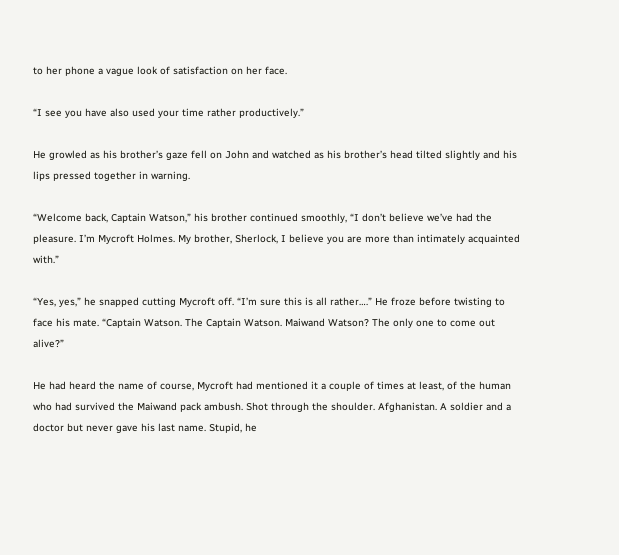to her phone a vague look of satisfaction on her face.

“I see you have also used your time rather productively.”

He growled as his brother’s gaze fell on John and watched as his brother’s head tilted slightly and his lips pressed together in warning.

“Welcome back, Captain Watson,” his brother continued smoothly, “I don’t believe we’ve had the pleasure. I’m Mycroft Holmes. My brother, Sherlock, I believe you are more than intimately acquainted with.”

“Yes, yes,” he snapped cutting Mycroft off. “I’m sure this is all rather….” He froze before twisting to face his mate. “Captain Watson. The Captain Watson. Maiwand Watson? The only one to come out alive?”

He had heard the name of course, Mycroft had mentioned it a couple of times at least, of the human who had survived the Maiwand pack ambush. Shot through the shoulder. Afghanistan. A soldier and a doctor but never gave his last name. Stupid, he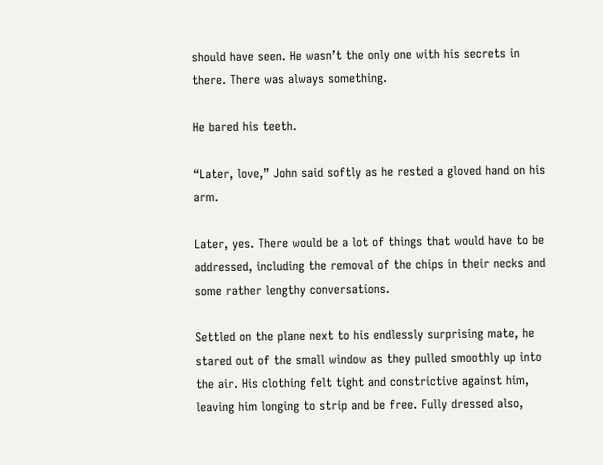should have seen. He wasn’t the only one with his secrets in there. There was always something.

He bared his teeth.

“Later, love,” John said softly as he rested a gloved hand on his arm.

Later, yes. There would be a lot of things that would have to be addressed, including the removal of the chips in their necks and some rather lengthy conversations.

Settled on the plane next to his endlessly surprising mate, he stared out of the small window as they pulled smoothly up into the air. His clothing felt tight and constrictive against him, leaving him longing to strip and be free. Fully dressed also,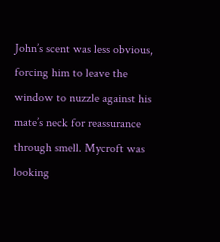John’s scent was less obvious, forcing him to leave the window to nuzzle against his mate’s neck for reassurance through smell. Mycroft was looking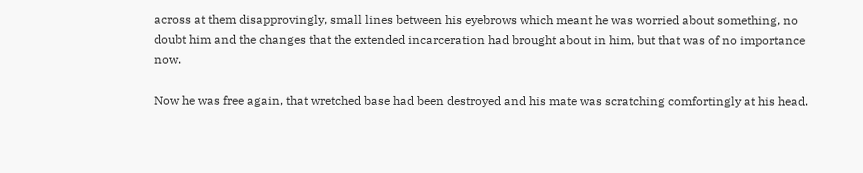across at them disapprovingly, small lines between his eyebrows which meant he was worried about something, no doubt him and the changes that the extended incarceration had brought about in him, but that was of no importance now.

Now he was free again, that wretched base had been destroyed and his mate was scratching comfortingly at his head.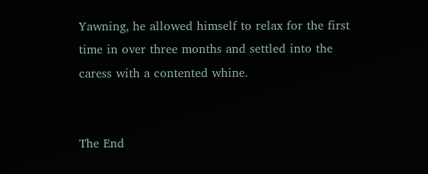Yawning, he allowed himself to relax for the first time in over three months and settled into the caress with a contented whine.


The End